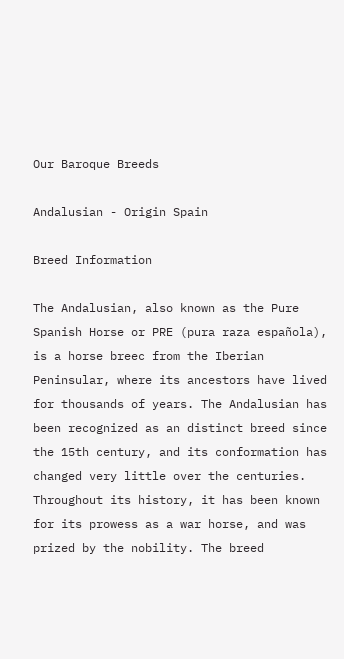Our Baroque Breeds

Andalusian - Origin Spain

Breed Information

The Andalusian, also known as the Pure Spanish Horse or PRE (pura raza española), is a horse breec from the Iberian Peninsular, where its ancestors have lived for thousands of years. The Andalusian has been recognized as an distinct breed since the 15th century, and its conformation has changed very little over the centuries. Throughout its history, it has been known for its prowess as a war horse, and was prized by the nobility. The breed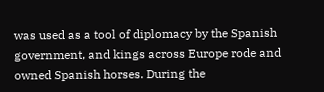was used as a tool of diplomacy by the Spanish government, and kings across Europe rode and owned Spanish horses. During the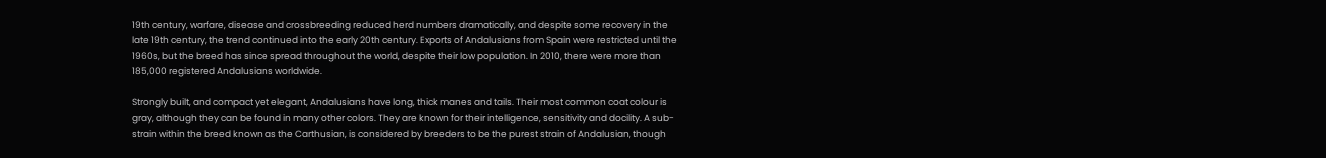19th century, warfare, disease and crossbreeding reduced herd numbers dramatically, and despite some recovery in the late 19th century, the trend continued into the early 20th century. Exports of Andalusians from Spain were restricted until the 1960s, but the breed has since spread throughout the world, despite their low population. In 2010, there were more than 185,000 registered Andalusians worldwide.

Strongly built, and compact yet elegant, Andalusians have long, thick manes and tails. Their most common coat colour is gray, although they can be found in many other colors. They are known for their intelligence, sensitivity and docility. A sub-strain within the breed known as the Carthusian, is considered by breeders to be the purest strain of Andalusian, though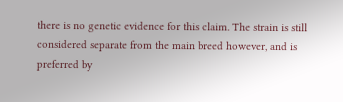there is no genetic evidence for this claim. The strain is still considered separate from the main breed however, and is preferred by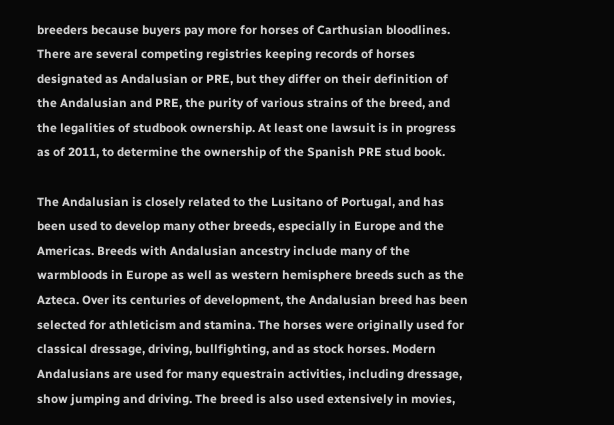breeders because buyers pay more for horses of Carthusian bloodlines. There are several competing registries keeping records of horses designated as Andalusian or PRE, but they differ on their definition of the Andalusian and PRE, the purity of various strains of the breed, and the legalities of studbook ownership. At least one lawsuit is in progress as of 2011, to determine the ownership of the Spanish PRE stud book.

The Andalusian is closely related to the Lusitano of Portugal, and has been used to develop many other breeds, especially in Europe and the Americas. Breeds with Andalusian ancestry include many of the warmbloods in Europe as well as western hemisphere breeds such as the Azteca. Over its centuries of development, the Andalusian breed has been selected for athleticism and stamina. The horses were originally used for classical dressage, driving, bullfighting, and as stock horses. Modern Andalusians are used for many equestrain activities, including dressage, show jumping and driving. The breed is also used extensively in movies,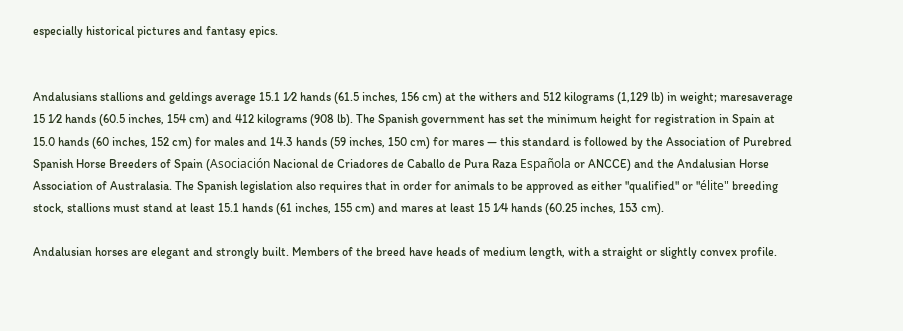especially historical pictures and fantasy epics.


Andalusians stallions and geldings average 15.1 1⁄2 hands (61.5 inches, 156 cm) at the withers and 512 kilograms (1,129 lb) in weight; maresaverage 15 1⁄2 hands (60.5 inches, 154 cm) and 412 kilograms (908 lb). The Spanish government has set the minimum height for registration in Spain at 15.0 hands (60 inches, 152 cm) for males and 14.3 hands (59 inches, 150 cm) for mares — this standard is followed by the Association of Purebred Spanish Horse Breeders of Spain (Asociación Nacional de Criadores de Caballo de Pura Raza Española or ANCCE) and the Andalusian Horse Association of Australasia. The Spanish legislation also requires that in order for animals to be approved as either "qualified" or "élite" breeding stock, stallions must stand at least 15.1 hands (61 inches, 155 cm) and mares at least 15 1⁄4 hands (60.25 inches, 153 cm).

Andalusian horses are elegant and strongly built. Members of the breed have heads of medium length, with a straight or slightly convex profile.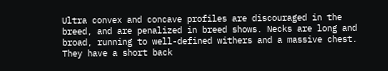Ultra convex and concave profiles are discouraged in the breed, and are penalized in breed shows. Necks are long and broad, running to well-defined withers and a massive chest. They have a short back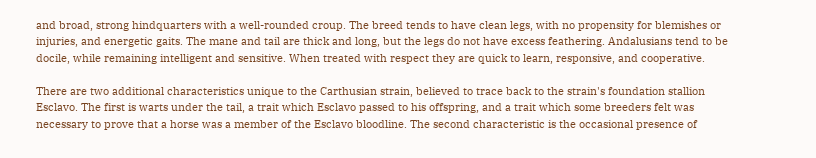and broad, strong hindquarters with a well-rounded croup. The breed tends to have clean legs, with no propensity for blemishes or injuries, and energetic gaits. The mane and tail are thick and long, but the legs do not have excess feathering. Andalusians tend to be docile, while remaining intelligent and sensitive. When treated with respect they are quick to learn, responsive, and cooperative.

There are two additional characteristics unique to the Carthusian strain, believed to trace back to the strain's foundation stallion Esclavo. The first is warts under the tail, a trait which Esclavo passed to his offspring, and a trait which some breeders felt was necessary to prove that a horse was a member of the Esclavo bloodline. The second characteristic is the occasional presence of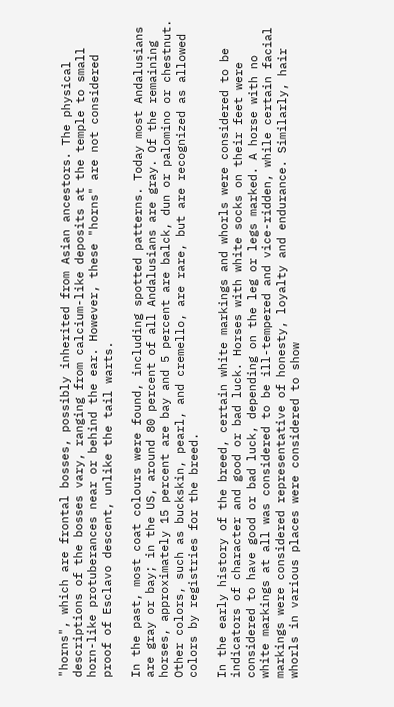"horns", which are frontal bosses, possibly inherited from Asian ancestors. The physical descriptions of the bosses vary, ranging from calcium-like deposits at the temple to small horn-like protuberances near or behind the ear. However, these "horns" are not considered proof of Esclavo descent, unlike the tail warts.

In the past, most coat colours were found, including spotted patterns. Today most Andalusians are gray or bay; in the US, around 80 percent of all Andalusians are gray. Of the remaining horses, approximately 15 percent are bay and 5 percent are balck, dun or palomino or chestnut. Other colors, such as buckskin, pearl, and cremello, are rare, but are recognized as allowed colors by registries for the breed.

In the early history of the breed, certain white markings and whorls were considered to be indicators of character and good or bad luck. Horses with white socks on their feet were considered to have good or bad luck, depending on the leg or legs marked. A horse with no white markings at all was considered to be ill-tempered and vice-ridden, while certain facial markings were considered representative of honesty, loyalty and endurance. Similarly, hair whorls in various places were considered to show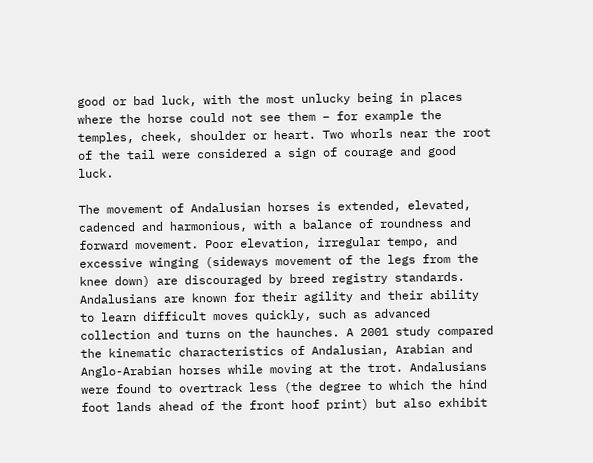good or bad luck, with the most unlucky being in places where the horse could not see them – for example the temples, cheek, shoulder or heart. Two whorls near the root of the tail were considered a sign of courage and good luck.

The movement of Andalusian horses is extended, elevated, cadenced and harmonious, with a balance of roundness and forward movement. Poor elevation, irregular tempo, and excessive winging (sideways movement of the legs from the knee down) are discouraged by breed registry standards. Andalusians are known for their agility and their ability to learn difficult moves quickly, such as advanced collection and turns on the haunches. A 2001 study compared the kinematic characteristics of Andalusian, Arabian and Anglo-Arabian horses while moving at the trot. Andalusians were found to overtrack less (the degree to which the hind foot lands ahead of the front hoof print) but also exhibit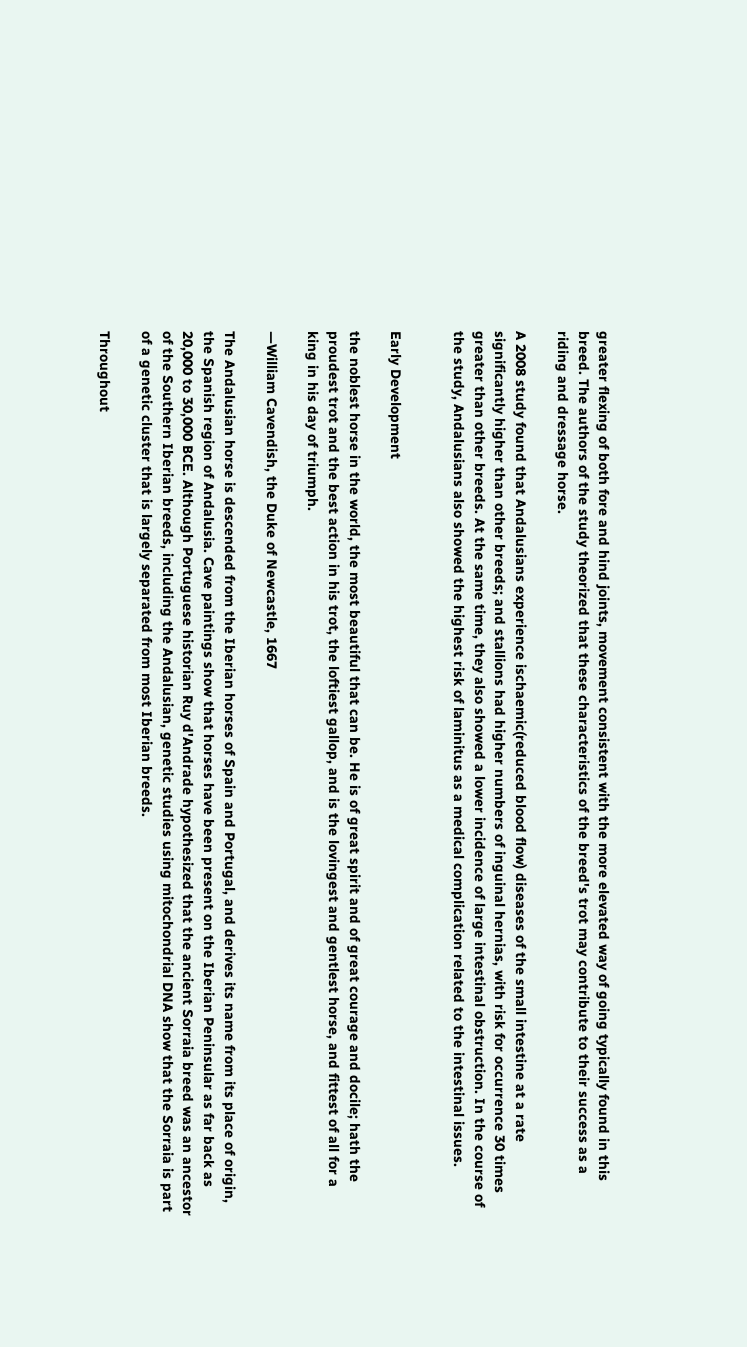greater flexing of both fore and hind joints, movement consistent with the more elevated way of going typically found in this breed. The authors of the study theorized that these characteristics of the breed's trot may contribute to their success as a riding and dressage horse.

A 2008 study found that Andalusians experience ischaemic(reduced blood flow) diseases of the small intestine at a rate significantly higher than other breeds; and stallions had higher numbers of inguinal hernias, with risk for occurrence 30 times greater than other breeds. At the same time, they also showed a lower incidence of large intestinal obstruction. In the course of the study, Andalusians also showed the highest risk of laminitus as a medical complication related to the intestinal issues.


Early Development

the noblest horse in the world, the most beautiful that can be. He is of great spirit and of great courage and docile; hath the proudest trot and the best action in his trot, the loftiest gallop, and is the lovingest and gentlest horse, and fittest of all for a king in his day of triumph.

—William Cavendish, the Duke of Newcastle, 1667

The Andalusian horse is descended from the Iberian horses of Spain and Portugal, and derives its name from its place of origin, the Spanish region of Andalusia. Cave paintings show that horses have been present on the Iberian Peninsular as far back as 20,000 to 30,000 BCE. Although Portuguese historian Ruy d'Andrade hypothesized that the ancient Sorraia breed was an ancestor of the Southern Iberian breeds, including the Andalusian, genetic studies using mitochondrial DNA show that the Sorraia is part of a genetic cluster that is largely separated from most Iberian breeds.

Throughout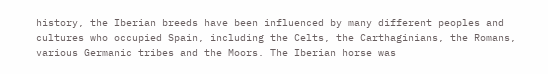history, the Iberian breeds have been influenced by many different peoples and cultures who occupied Spain, including the Celts, the Carthaginians, the Romans, various Germanic tribes and the Moors. The Iberian horse was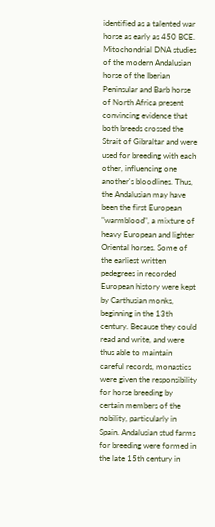identified as a talented war horse as early as 450 BCE. Mitochondrial DNA studies of the modern Andalusian horse of the Iberian Peninsular and Barb horse of North Africa present convincing evidence that both breeds crossed the Strait of Gibraltar and were used for breeding with each other, influencing one another's bloodlines. Thus, the Andalusian may have been the first European "warmblood", a mixture of heavy European and lighter Oriental horses. Some of the earliest written pedegrees in recorded European history were kept by Carthusian monks, beginning in the 13th century. Because they could read and write, and were thus able to maintain careful records, monastics were given the responsibility for horse breeding by certain members of the nobility, particularly in Spain. Andalusian stud farms for breeding were formed in the late 15th century in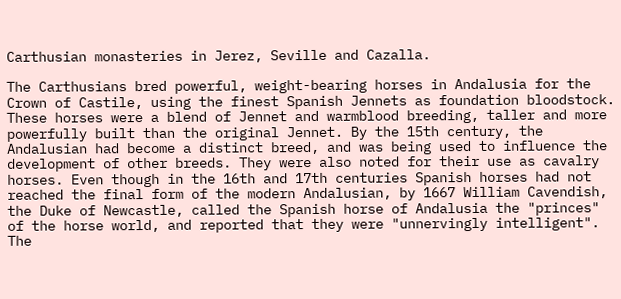Carthusian monasteries in Jerez, Seville and Cazalla.

The Carthusians bred powerful, weight-bearing horses in Andalusia for the Crown of Castile, using the finest Spanish Jennets as foundation bloodstock. These horses were a blend of Jennet and warmblood breeding, taller and more powerfully built than the original Jennet. By the 15th century, the Andalusian had become a distinct breed, and was being used to influence the development of other breeds. They were also noted for their use as cavalry horses. Even though in the 16th and 17th centuries Spanish horses had not reached the final form of the modern Andalusian, by 1667 William Cavendish, the Duke of Newcastle, called the Spanish horse of Andalusia the "princes" of the horse world, and reported that they were "unnervingly intelligent". The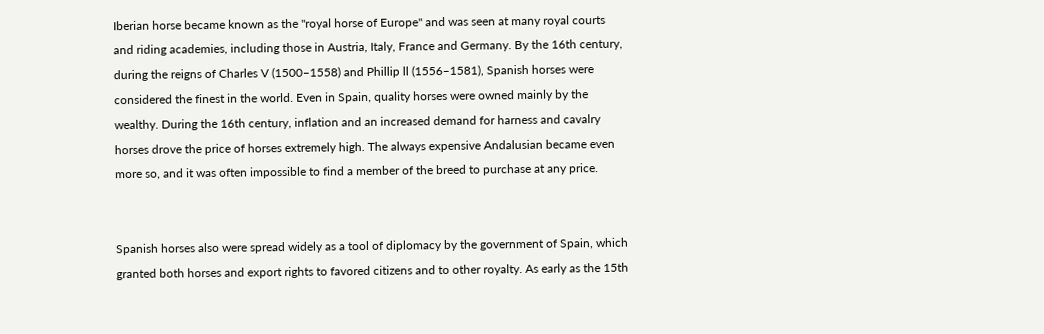Iberian horse became known as the "royal horse of Europe" and was seen at many royal courts and riding academies, including those in Austria, Italy, France and Germany. By the 16th century, during the reigns of Charles V (1500–1558) and Phillip ll (1556–1581), Spanish horses were considered the finest in the world. Even in Spain, quality horses were owned mainly by the wealthy. During the 16th century, inflation and an increased demand for harness and cavalry horses drove the price of horses extremely high. The always expensive Andalusian became even more so, and it was often impossible to find a member of the breed to purchase at any price.


Spanish horses also were spread widely as a tool of diplomacy by the government of Spain, which granted both horses and export rights to favored citizens and to other royalty. As early as the 15th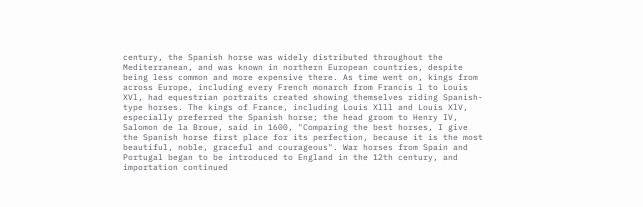century, the Spanish horse was widely distributed throughout the Mediterranean, and was known in northern European countries, despite being less common and more expensive there. As time went on, kings from across Europe, including every French monarch from Francis l to Louis XVl, had equestrian portraits created showing themselves riding Spanish-type horses. The kings of France, including Louis Xlll and Louis XlV, especially preferred the Spanish horse; the head groom to Henry IV, Salomon de la Broue, said in 1600, "Comparing the best horses, I give the Spanish horse first place for its perfection, because it is the most beautiful, noble, graceful and courageous". War horses from Spain and Portugal began to be introduced to England in the 12th century, and importation continued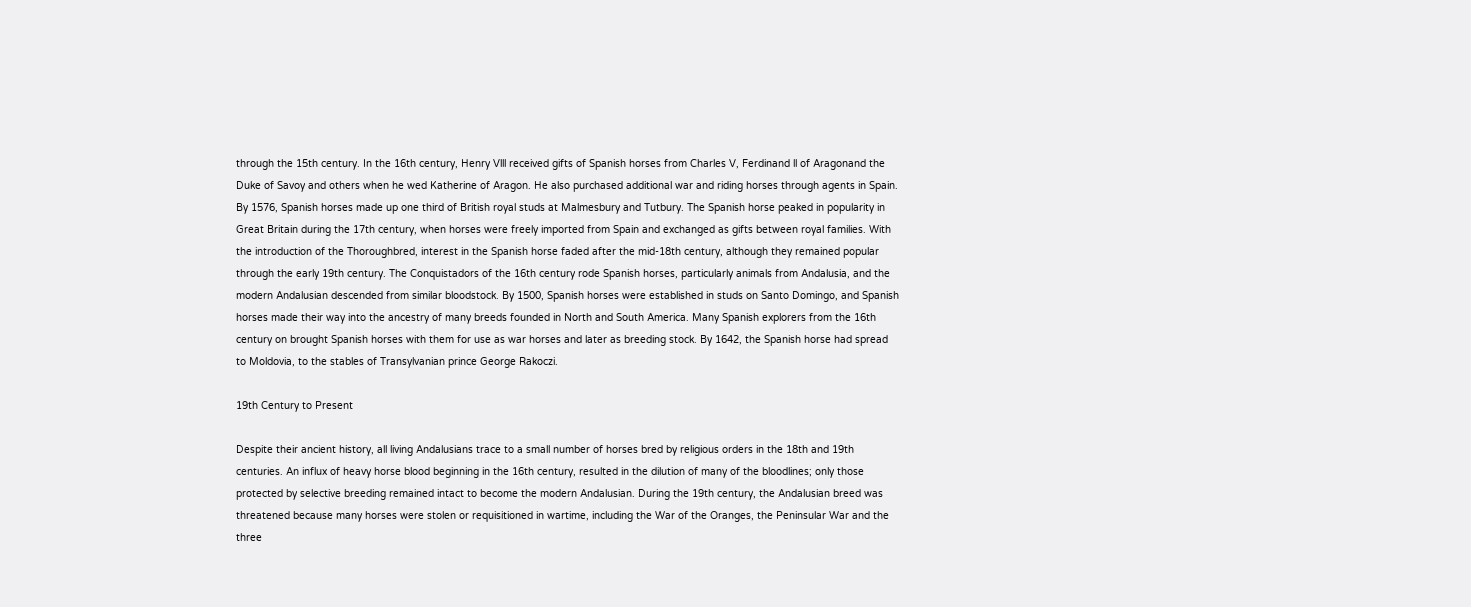through the 15th century. In the 16th century, Henry Vlll received gifts of Spanish horses from Charles V, Ferdinand ll of Aragonand the Duke of Savoy and others when he wed Katherine of Aragon. He also purchased additional war and riding horses through agents in Spain. By 1576, Spanish horses made up one third of British royal studs at Malmesbury and Tutbury. The Spanish horse peaked in popularity in Great Britain during the 17th century, when horses were freely imported from Spain and exchanged as gifts between royal families. With the introduction of the Thoroughbred, interest in the Spanish horse faded after the mid-18th century, although they remained popular through the early 19th century. The Conquistadors of the 16th century rode Spanish horses, particularly animals from Andalusia, and the modern Andalusian descended from similar bloodstock. By 1500, Spanish horses were established in studs on Santo Domingo, and Spanish horses made their way into the ancestry of many breeds founded in North and South America. Many Spanish explorers from the 16th century on brought Spanish horses with them for use as war horses and later as breeding stock. By 1642, the Spanish horse had spread to Moldovia, to the stables of Transylvanian prince George Rakoczi.

19th Century to Present

Despite their ancient history, all living Andalusians trace to a small number of horses bred by religious orders in the 18th and 19th centuries. An influx of heavy horse blood beginning in the 16th century, resulted in the dilution of many of the bloodlines; only those protected by selective breeding remained intact to become the modern Andalusian. During the 19th century, the Andalusian breed was threatened because many horses were stolen or requisitioned in wartime, including the War of the Oranges, the Peninsular War and the three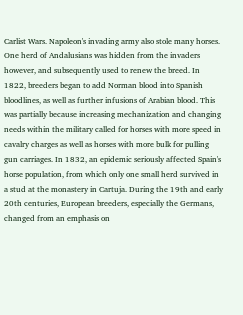Carlist Wars. Napoleon's invading army also stole many horses. One herd of Andalusians was hidden from the invaders however, and subsequently used to renew the breed. In 1822, breeders began to add Norman blood into Spanish bloodlines, as well as further infusions of Arabian blood. This was partially because increasing mechanization and changing needs within the military called for horses with more speed in cavalry charges as well as horses with more bulk for pulling gun carriages. In 1832, an epidemic seriously affected Spain's horse population, from which only one small herd survived in a stud at the monastery in Cartuja. During the 19th and early 20th centuries, European breeders, especially the Germans, changed from an emphasis on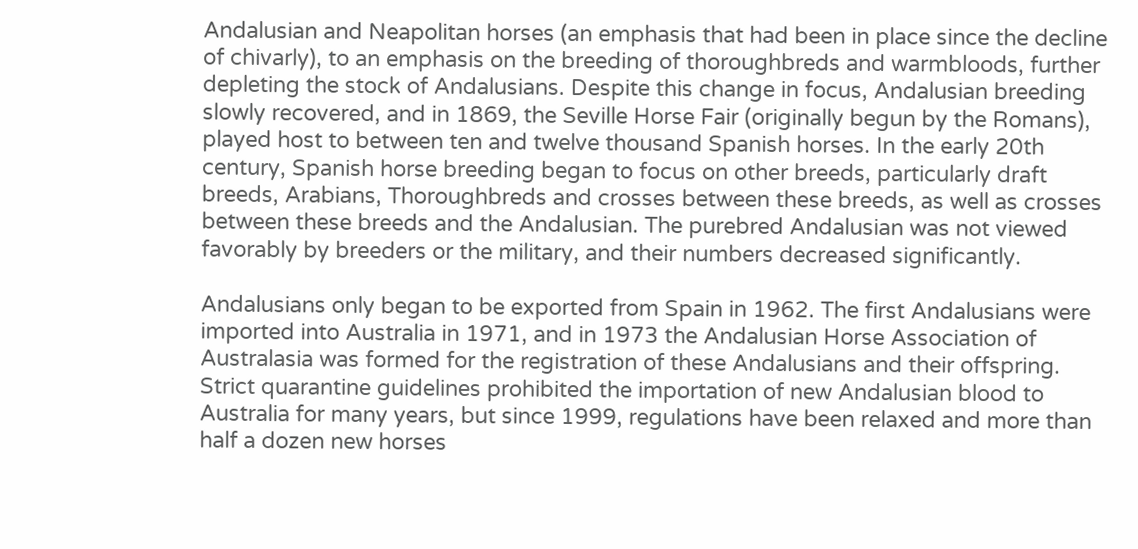Andalusian and Neapolitan horses (an emphasis that had been in place since the decline of chivarly), to an emphasis on the breeding of thoroughbreds and warmbloods, further depleting the stock of Andalusians. Despite this change in focus, Andalusian breeding slowly recovered, and in 1869, the Seville Horse Fair (originally begun by the Romans), played host to between ten and twelve thousand Spanish horses. In the early 20th century, Spanish horse breeding began to focus on other breeds, particularly draft breeds, Arabians, Thoroughbreds and crosses between these breeds, as well as crosses between these breeds and the Andalusian. The purebred Andalusian was not viewed favorably by breeders or the military, and their numbers decreased significantly.

Andalusians only began to be exported from Spain in 1962. The first Andalusians were imported into Australia in 1971, and in 1973 the Andalusian Horse Association of Australasia was formed for the registration of these Andalusians and their offspring. Strict quarantine guidelines prohibited the importation of new Andalusian blood to Australia for many years, but since 1999, regulations have been relaxed and more than half a dozen new horses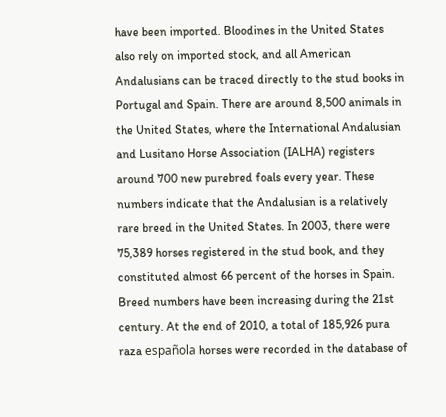have been imported. Bloodines in the United States also rely on imported stock, and all American Andalusians can be traced directly to the stud books in Portugal and Spain. There are around 8,500 animals in the United States, where the International Andalusian and Lusitano Horse Association (IALHA) registers around 700 new purebred foals every year. These numbers indicate that the Andalusian is a relatively rare breed in the United States. In 2003, there were 75,389 horses registered in the stud book, and they constituted almost 66 percent of the horses in Spain. Breed numbers have been increasing during the 21st century. At the end of 2010, a total of 185,926 pura raza española horses were recorded in the database of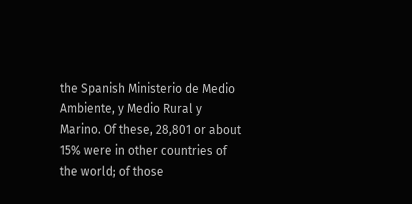the Spanish Ministerio de Medio Ambiente, y Medio Rural y Marino. Of these, 28,801 or about 15% were in other countries of the world; of those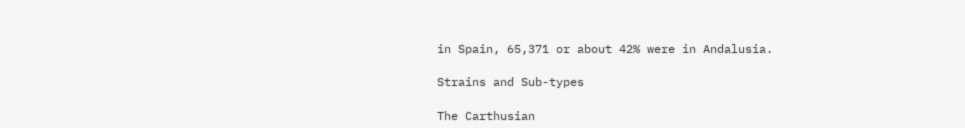in Spain, 65,371 or about 42% were in Andalusia.

Strains and Sub-types

The Carthusian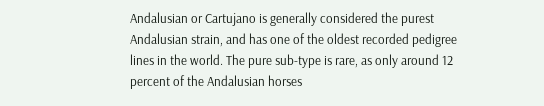Andalusian or Cartujano is generally considered the purest Andalusian strain, and has one of the oldest recorded pedigree lines in the world. The pure sub-type is rare, as only around 12 percent of the Andalusian horses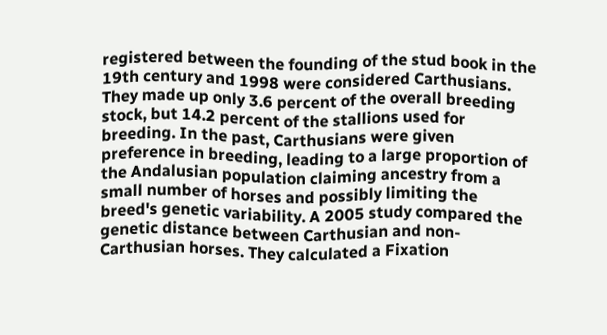registered between the founding of the stud book in the 19th century and 1998 were considered Carthusians. They made up only 3.6 percent of the overall breeding stock, but 14.2 percent of the stallions used for breeding. In the past, Carthusians were given preference in breeding, leading to a large proportion of the Andalusian population claiming ancestry from a small number of horses and possibly limiting the breed's genetic variability. A 2005 study compared the genetic distance between Carthusian and non-Carthusian horses. They calculated a Fixation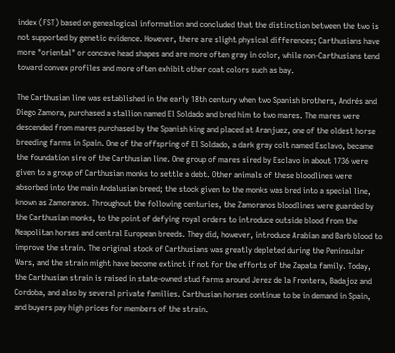index (FST) based on genealogical information and concluded that the distinction between the two is not supported by genetic evidence. However, there are slight physical differences; Carthusians have more "oriental" or concave head shapes and are more often gray in color, while non-Carthusians tend toward convex profiles and more often exhibit other coat colors such as bay.

The Carthusian line was established in the early 18th century when two Spanish brothers, Andrés and Diego Zamora, purchased a stallion named El Soldado and bred him to two mares. The mares were descended from mares purchased by the Spanish king and placed at Aranjuez, one of the oldest horse breeding farms in Spain. One of the offspring of El Soldado, a dark gray colt named Esclavo, became the foundation sire of the Carthusian line. One group of mares sired by Esclavo in about 1736 were given to a group of Carthusian monks to settle a debt. Other animals of these bloodlines were absorbed into the main Andalusian breed; the stock given to the monks was bred into a special line, known as Zamoranos. Throughout the following centuries, the Zamoranos bloodlines were guarded by the Carthusian monks, to the point of defying royal orders to introduce outside blood from the Neapolitan horses and central European breeds. They did, however, introduce Arabian and Barb blood to improve the strain. The original stock of Carthusians was greatly depleted during the Peninsular Wars, and the strain might have become extinct if not for the efforts of the Zapata family. Today, the Carthusian strain is raised in state-owned stud farms around Jerez de la Frontera, Badajoz and Cordoba, and also by several private families. Carthusian horses continue to be in demand in Spain, and buyers pay high prices for members of the strain.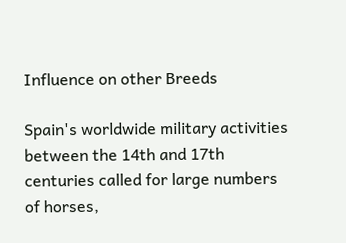Influence on other Breeds

Spain's worldwide military activities between the 14th and 17th centuries called for large numbers of horses,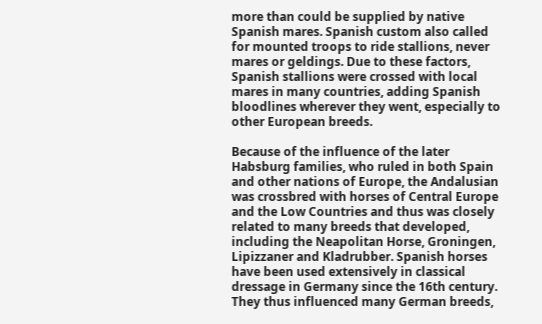more than could be supplied by native Spanish mares. Spanish custom also called for mounted troops to ride stallions, never mares or geldings. Due to these factors, Spanish stallions were crossed with local mares in many countries, adding Spanish bloodlines wherever they went, especially to other European breeds.

Because of the influence of the later Habsburg families, who ruled in both Spain and other nations of Europe, the Andalusian was crossbred with horses of Central Europe and the Low Countries and thus was closely related to many breeds that developed, including the Neapolitan Horse, Groningen, Lipizzaner and Kladrubber. Spanish horses have been used extensively in classical dressage in Germany since the 16th century. They thus influenced many German breeds,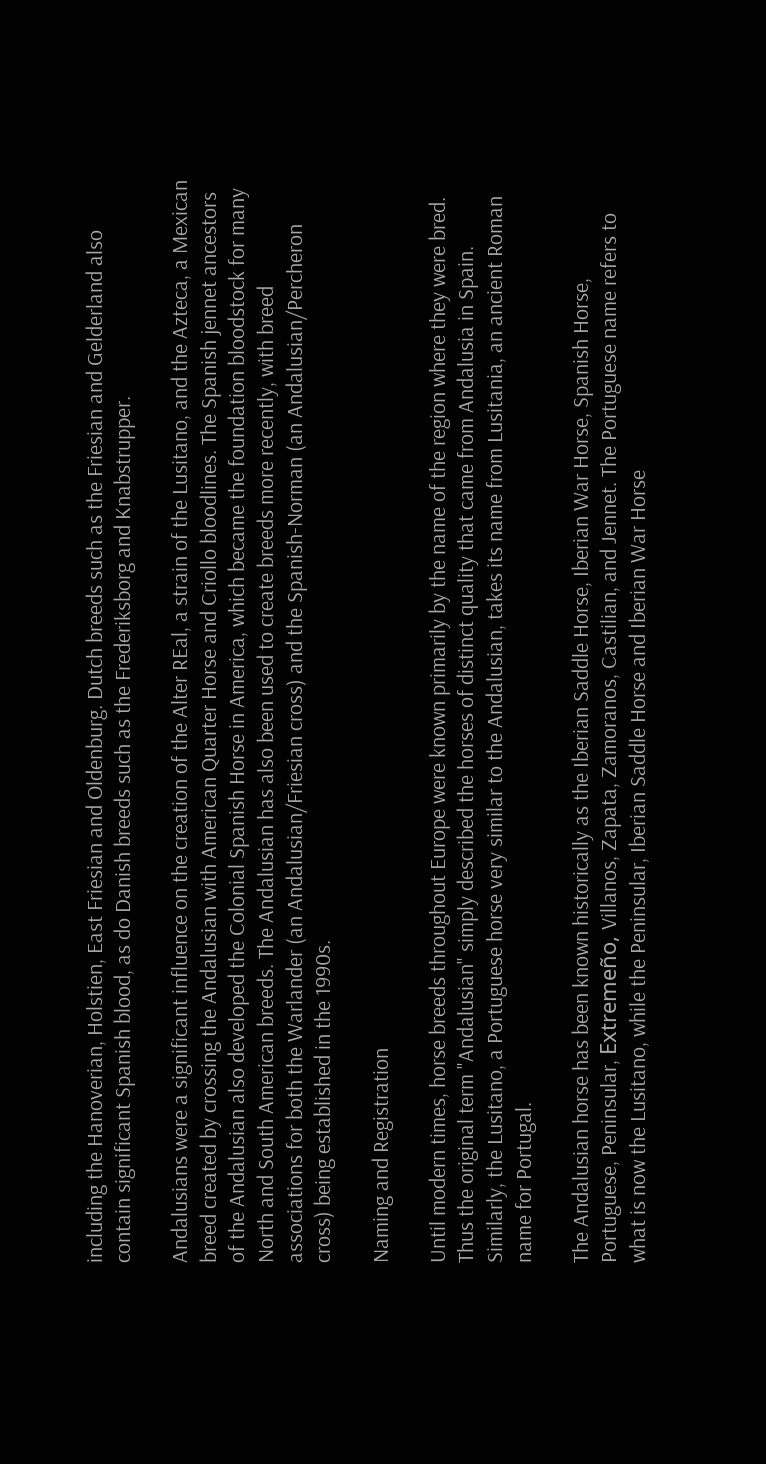including the Hanoverian, Holstien, East Friesian and Oldenburg. Dutch breeds such as the Friesian and Gelderland also contain significant Spanish blood, as do Danish breeds such as the Frederiksborg and Knabstrupper.

Andalusians were a significant influence on the creation of the Alter REal, a strain of the Lusitano, and the Azteca, a Mexican breed created by crossing the Andalusian with American Quarter Horse and Criollo bloodlines. The Spanish jennet ancestors of the Andalusian also developed the Colonial Spanish Horse in America, which became the foundation bloodstock for many North and South American breeds. The Andalusian has also been used to create breeds more recently, with breed associations for both the Warlander (an Andalusian/Friesian cross) and the Spanish-Norman (an Andalusian/Percheron cross) being established in the 1990s.

Naming and Registration

Until modern times, horse breeds throughout Europe were known primarily by the name of the region where they were bred. Thus the original term "Andalusian" simply described the horses of distinct quality that came from Andalusia in Spain. Similarly, the Lusitano, a Portuguese horse very similar to the Andalusian, takes its name from Lusitania, an ancient Roman name for Portugal.

The Andalusian horse has been known historically as the Iberian Saddle Horse, Iberian War Horse, Spanish Horse, Portuguese, Peninsular, Extremeño, Villanos, Zapata, Zamoranos, Castilian, and Jennet. The Portuguese name refers to what is now the Lusitano, while the Peninsular, Iberian Saddle Horse and Iberian War Horse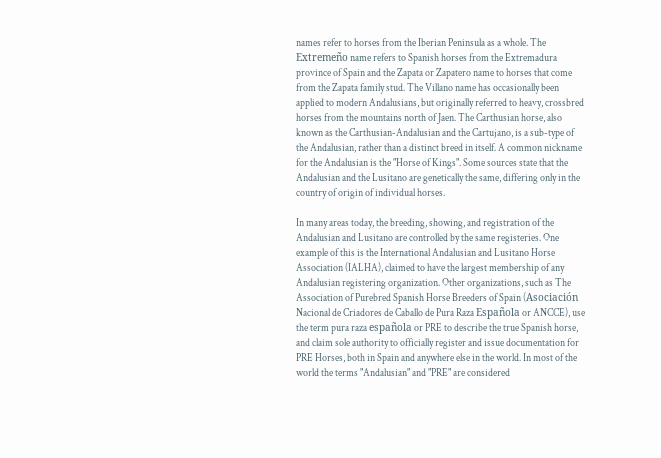names refer to horses from the Iberian Peninsula as a whole. The Extremeño name refers to Spanish horses from the Extremadura province of Spain and the Zapata or Zapatero name to horses that come from the Zapata family stud. The Villano name has occasionally been applied to modern Andalusians, but originally referred to heavy, crossbred horses from the mountains north of Jaen. The Carthusian horse, also known as the Carthusian-Andalusian and the Cartujano, is a sub-type of the Andalusian, rather than a distinct breed in itself. A common nickname for the Andalusian is the "Horse of Kings". Some sources state that the Andalusian and the Lusitano are genetically the same, differing only in the country of origin of individual horses.

In many areas today, the breeding, showing, and registration of the Andalusian and Lusitano are controlled by the same registeries. One example of this is the International Andalusian and Lusitano Horse Association (IALHA), claimed to have the largest membership of any Andalusian registering organization. Other organizations, such as The Association of Purebred Spanish Horse Breeders of Spain (Asociación Nacional de Criadores de Caballo de Pura Raza Española or ANCCE), use the term pura raza española or PRE to describe the true Spanish horse, and claim sole authority to officially register and issue documentation for PRE Horses, both in Spain and anywhere else in the world. In most of the world the terms "Andalusian" and "PRE" are considered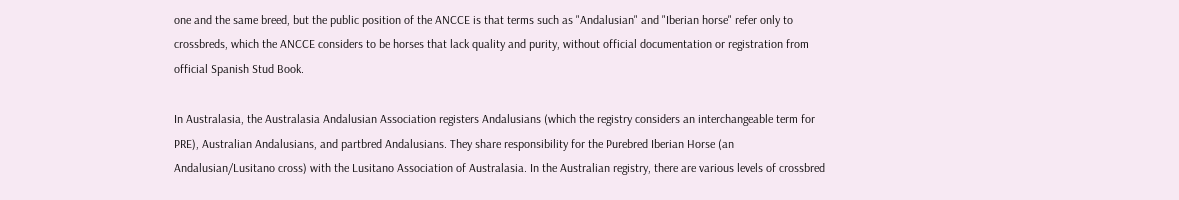one and the same breed, but the public position of the ANCCE is that terms such as "Andalusian" and "Iberian horse" refer only to crossbreds, which the ANCCE considers to be horses that lack quality and purity, without official documentation or registration from official Spanish Stud Book.

In Australasia, the Australasia Andalusian Association registers Andalusians (which the registry considers an interchangeable term for PRE), Australian Andalusians, and partbred Andalusians. They share responsibility for the Purebred Iberian Horse (an Andalusian/Lusitano cross) with the Lusitano Association of Australasia. In the Australian registry, there are various levels of crossbred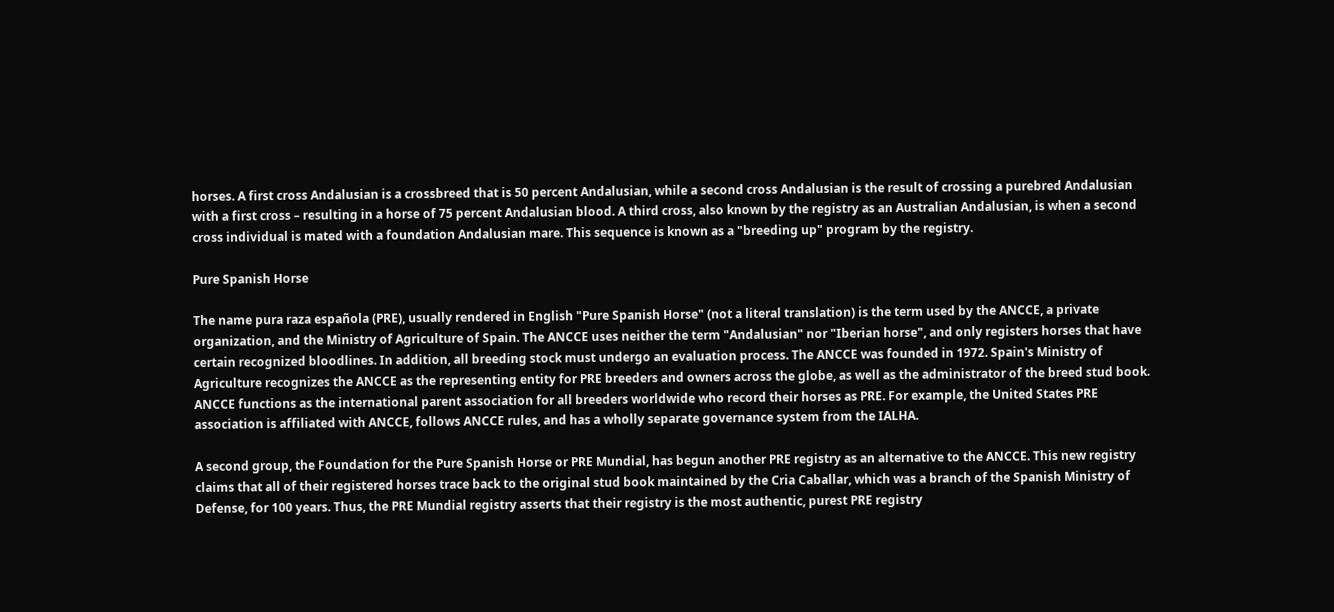horses. A first cross Andalusian is a crossbreed that is 50 percent Andalusian, while a second cross Andalusian is the result of crossing a purebred Andalusian with a first cross – resulting in a horse of 75 percent Andalusian blood. A third cross, also known by the registry as an Australian Andalusian, is when a second cross individual is mated with a foundation Andalusian mare. This sequence is known as a "breeding up" program by the registry.

Pure Spanish Horse

The name pura raza española (PRE), usually rendered in English "Pure Spanish Horse" (not a literal translation) is the term used by the ANCCE, a private organization, and the Ministry of Agriculture of Spain. The ANCCE uses neither the term "Andalusian" nor "Iberian horse", and only registers horses that have certain recognized bloodlines. In addition, all breeding stock must undergo an evaluation process. The ANCCE was founded in 1972. Spain's Ministry of Agriculture recognizes the ANCCE as the representing entity for PRE breeders and owners across the globe, as well as the administrator of the breed stud book. ANCCE functions as the international parent association for all breeders worldwide who record their horses as PRE. For example, the United States PRE association is affiliated with ANCCE, follows ANCCE rules, and has a wholly separate governance system from the IALHA.

A second group, the Foundation for the Pure Spanish Horse or PRE Mundial, has begun another PRE registry as an alternative to the ANCCE. This new registry claims that all of their registered horses trace back to the original stud book maintained by the Cria Caballar, which was a branch of the Spanish Ministry of Defense, for 100 years. Thus, the PRE Mundial registry asserts that their registry is the most authentic, purest PRE registry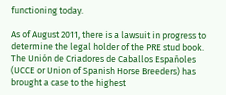functioning today.

As of August 2011, there is a lawsuit in progress to determine the legal holder of the PRE stud book. The Unión de Criadores de Caballos Españoles (UCCE or Union of Spanish Horse Breeders) has brought a case to the highest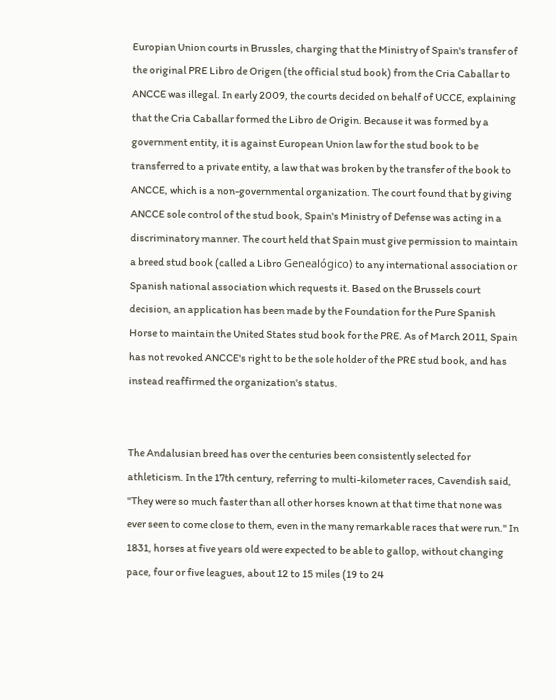Europian Union courts in Brussles, charging that the Ministry of Spain's transfer of the original PRE Libro de Origen (the official stud book) from the Cria Caballar to ANCCE was illegal. In early 2009, the courts decided on behalf of UCCE, explaining that the Cria Caballar formed the Libro de Origin. Because it was formed by a government entity, it is against European Union law for the stud book to be transferred to a private entity, a law that was broken by the transfer of the book to ANCCE, which is a non-governmental organization. The court found that by giving ANCCE sole control of the stud book, Spain's Ministry of Defense was acting in a discriminatory manner. The court held that Spain must give permission to maintain a breed stud book (called a Libro Genealógico) to any international association or Spanish national association which requests it. Based on the Brussels court decision, an application has been made by the Foundation for the Pure Spanish Horse to maintain the United States stud book for the PRE. As of March 2011, Spain has not revoked ANCCE's right to be the sole holder of the PRE stud book, and has instead reaffirmed the organization's status.


The Andalusian breed has over the centuries been consistently selected for athleticism. In the 17th century, referring to multi-kilometer races, Cavendish said, "They were so much faster than all other horses known at that time that none was ever seen to come close to them, even in the many remarkable races that were run." In 1831, horses at five years old were expected to be able to gallop, without changing pace, four or five leagues, about 12 to 15 miles (19 to 24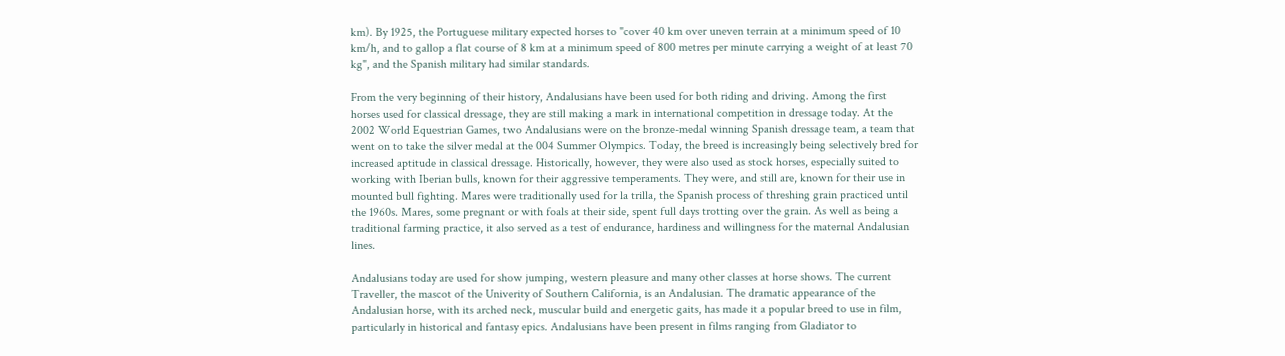km). By 1925, the Portuguese military expected horses to "cover 40 km over uneven terrain at a minimum speed of 10 km/h, and to gallop a flat course of 8 km at a minimum speed of 800 metres per minute carrying a weight of at least 70 kg", and the Spanish military had similar standards.

From the very beginning of their history, Andalusians have been used for both riding and driving. Among the first horses used for classical dressage, they are still making a mark in international competition in dressage today. At the 2002 World Equestrian Games, two Andalusians were on the bronze-medal winning Spanish dressage team, a team that went on to take the silver medal at the 004 Summer Olympics. Today, the breed is increasingly being selectively bred for increased aptitude in classical dressage. Historically, however, they were also used as stock horses, especially suited to working with Iberian bulls, known for their aggressive temperaments. They were, and still are, known for their use in mounted bull fighting. Mares were traditionally used for la trilla, the Spanish process of threshing grain practiced until the 1960s. Mares, some pregnant or with foals at their side, spent full days trotting over the grain. As well as being a traditional farming practice, it also served as a test of endurance, hardiness and willingness for the maternal Andalusian lines.

Andalusians today are used for show jumping, western pleasure and many other classes at horse shows. The current Traveller, the mascot of the Univerity of Southern California, is an Andalusian. The dramatic appearance of the Andalusian horse, with its arched neck, muscular build and energetic gaits, has made it a popular breed to use in film, particularly in historical and fantasy epics. Andalusians have been present in films ranging from Gladiator to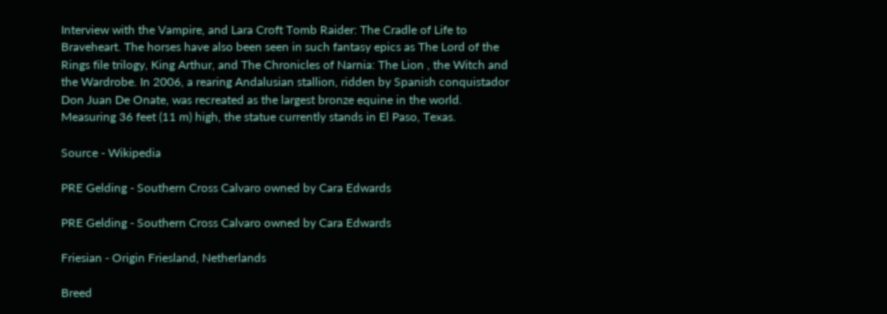Interview with the Vampire, and Lara Croft Tomb Raider: The Cradle of Life to Braveheart. The horses have also been seen in such fantasy epics as The Lord of the Rings file trilogy, King Arthur, and The Chronicles of Narnia: The Lion , the Witch and the Wardrobe. In 2006, a rearing Andalusian stallion, ridden by Spanish conquistador Don Juan De Onate, was recreated as the largest bronze equine in the world. Measuring 36 feet (11 m) high, the statue currently stands in El Paso, Texas.

Source - Wikipedia

PRE Gelding - Southern Cross Calvaro owned by Cara Edwards

PRE Gelding - Southern Cross Calvaro owned by Cara Edwards

Friesian - Origin Friesland, Netherlands

Breed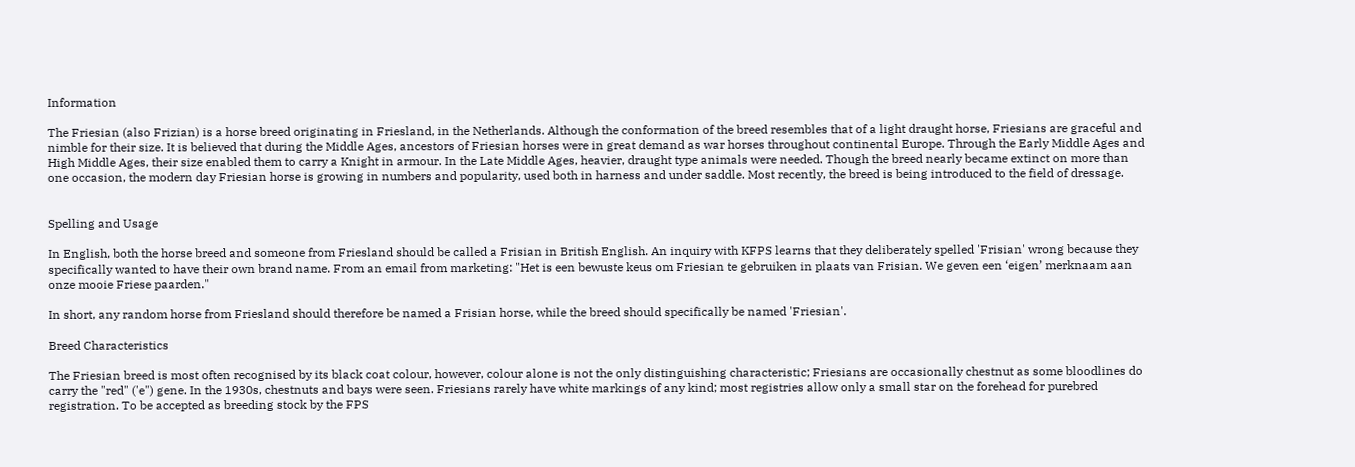Information

The Friesian (also Frizian) is a horse breed originating in Friesland, in the Netherlands. Although the conformation of the breed resembles that of a light draught horse, Friesians are graceful and nimble for their size. It is believed that during the Middle Ages, ancestors of Friesian horses were in great demand as war horses throughout continental Europe. Through the Early Middle Ages and High Middle Ages, their size enabled them to carry a Knight in armour. In the Late Middle Ages, heavier, draught type animals were needed. Though the breed nearly became extinct on more than one occasion, the modern day Friesian horse is growing in numbers and popularity, used both in harness and under saddle. Most recently, the breed is being introduced to the field of dressage.


Spelling and Usage

In English, both the horse breed and someone from Friesland should be called a Frisian in British English. An inquiry with KFPS learns that they deliberately spelled 'Frisian' wrong because they specifically wanted to have their own brand name. From an email from marketing: "Het is een bewuste keus om Friesian te gebruiken in plaats van Frisian. We geven een ‘eigen’ merknaam aan onze mooie Friese paarden."

In short, any random horse from Friesland should therefore be named a Frisian horse, while the breed should specifically be named 'Friesian'.

Breed Characteristics

The Friesian breed is most often recognised by its black coat colour, however, colour alone is not the only distinguishing characteristic; Friesians are occasionally chestnut as some bloodlines do carry the "red" ('e") gene. In the 1930s, chestnuts and bays were seen. Friesians rarely have white markings of any kind; most registries allow only a small star on the forehead for purebred registration. To be accepted as breeding stock by the FPS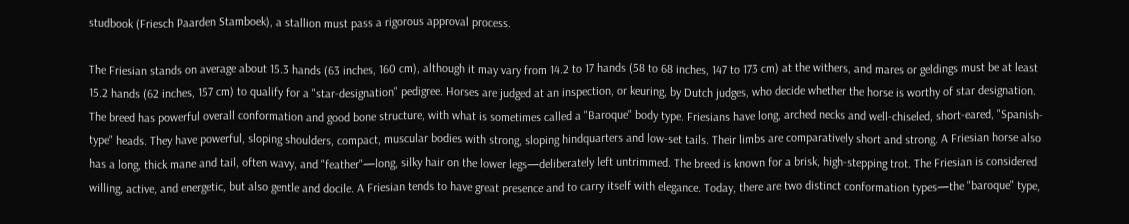studbook (Friesch Paarden Stamboek), a stallion must pass a rigorous approval process.

The Friesian stands on average about 15.3 hands (63 inches, 160 cm), although it may vary from 14.2 to 17 hands (58 to 68 inches, 147 to 173 cm) at the withers, and mares or geldings must be at least 15.2 hands (62 inches, 157 cm) to qualify for a "star-designation" pedigree. Horses are judged at an inspection, or keuring, by Dutch judges, who decide whether the horse is worthy of star designation. The breed has powerful overall conformation and good bone structure, with what is sometimes called a "Baroque" body type. Friesians have long, arched necks and well-chiseled, short-eared, "Spanish-type" heads. They have powerful, sloping shoulders, compact, muscular bodies with strong, sloping hindquarters and low-set tails. Their limbs are comparatively short and strong. A Friesian horse also has a long, thick mane and tail, often wavy, and "feather"—long, silky hair on the lower legs—deliberately left untrimmed. The breed is known for a brisk, high-stepping trot. The Friesian is considered willing, active, and energetic, but also gentle and docile. A Friesian tends to have great presence and to carry itself with elegance. Today, there are two distinct conformation types—the "baroque" type,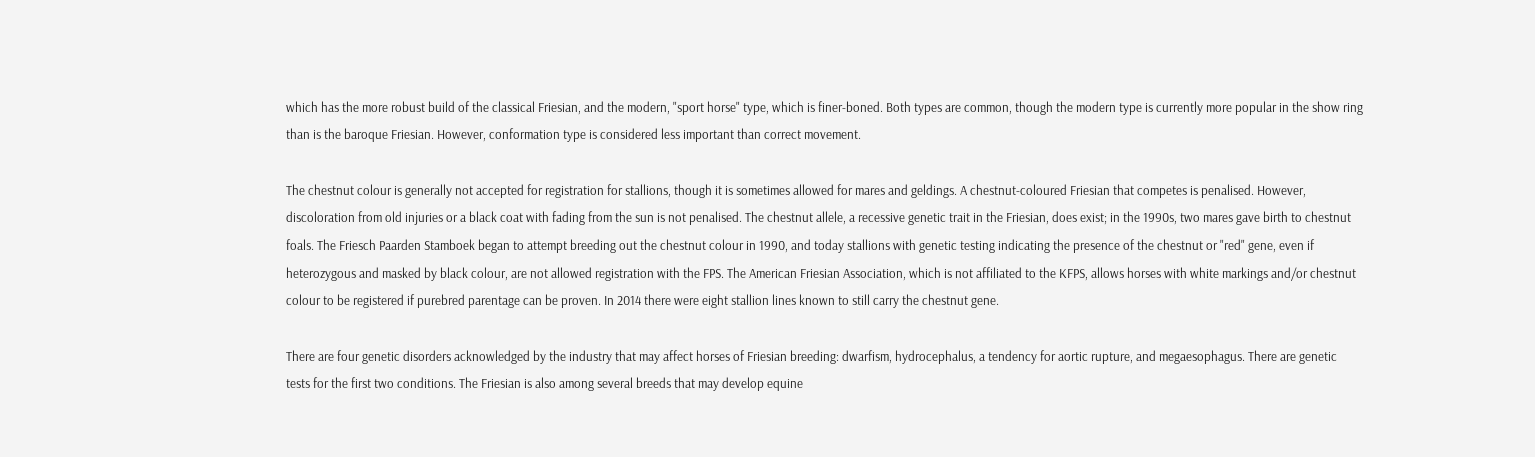which has the more robust build of the classical Friesian, and the modern, "sport horse" type, which is finer-boned. Both types are common, though the modern type is currently more popular in the show ring than is the baroque Friesian. However, conformation type is considered less important than correct movement.

The chestnut colour is generally not accepted for registration for stallions, though it is sometimes allowed for mares and geldings. A chestnut-coloured Friesian that competes is penalised. However, discoloration from old injuries or a black coat with fading from the sun is not penalised. The chestnut allele, a recessive genetic trait in the Friesian, does exist; in the 1990s, two mares gave birth to chestnut foals. The Friesch Paarden Stamboek began to attempt breeding out the chestnut colour in 1990, and today stallions with genetic testing indicating the presence of the chestnut or "red" gene, even if heterozygous and masked by black colour, are not allowed registration with the FPS. The American Friesian Association, which is not affiliated to the KFPS, allows horses with white markings and/or chestnut colour to be registered if purebred parentage can be proven. In 2014 there were eight stallion lines known to still carry the chestnut gene.

There are four genetic disorders acknowledged by the industry that may affect horses of Friesian breeding: dwarfism, hydrocephalus, a tendency for aortic rupture, and megaesophagus. There are genetic tests for the first two conditions. The Friesian is also among several breeds that may develop equine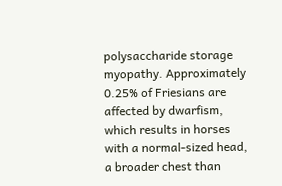polysaccharide storage myopathy. Approximately 0.25% of Friesians are affected by dwarfism, which results in horses with a normal-sized head, a broader chest than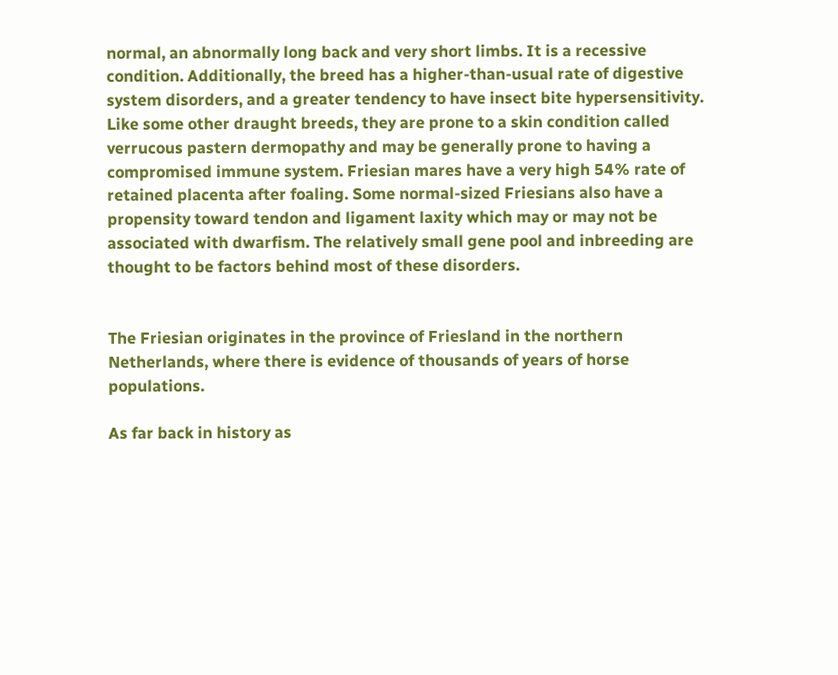normal, an abnormally long back and very short limbs. It is a recessive condition. Additionally, the breed has a higher-than-usual rate of digestive system disorders, and a greater tendency to have insect bite hypersensitivity. Like some other draught breeds, they are prone to a skin condition called verrucous pastern dermopathy and may be generally prone to having a compromised immune system. Friesian mares have a very high 54% rate of retained placenta after foaling. Some normal-sized Friesians also have a propensity toward tendon and ligament laxity which may or may not be associated with dwarfism. The relatively small gene pool and inbreeding are thought to be factors behind most of these disorders.


The Friesian originates in the province of Friesland in the northern Netherlands, where there is evidence of thousands of years of horse populations.

As far back in history as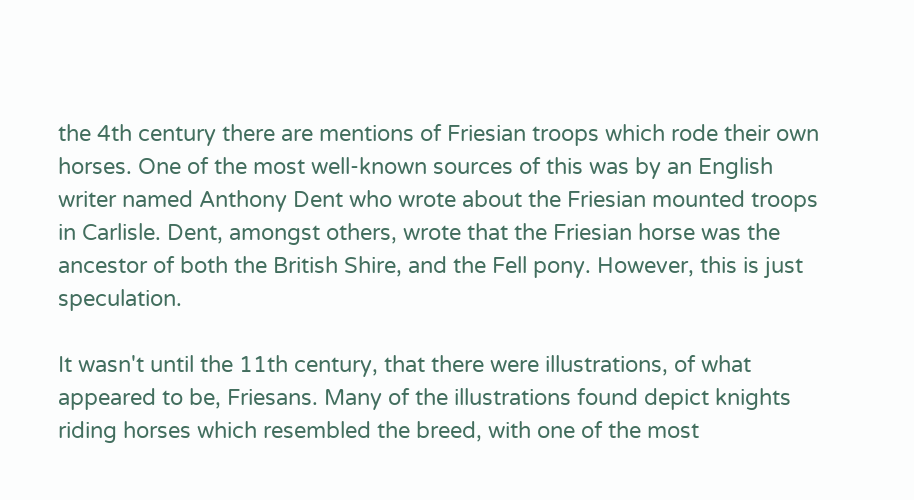the 4th century there are mentions of Friesian troops which rode their own horses. One of the most well-known sources of this was by an English writer named Anthony Dent who wrote about the Friesian mounted troops in Carlisle. Dent, amongst others, wrote that the Friesian horse was the ancestor of both the British Shire, and the Fell pony. However, this is just speculation.

It wasn't until the 11th century, that there were illustrations, of what appeared to be, Friesans. Many of the illustrations found depict knights riding horses which resembled the breed, with one of the most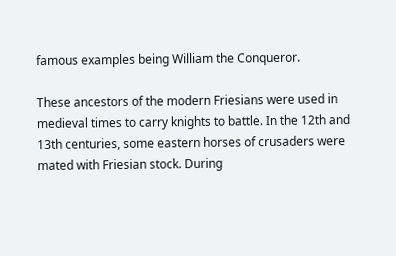famous examples being William the Conqueror.

These ancestors of the modern Friesians were used in medieval times to carry knights to battle. In the 12th and 13th centuries, some eastern horses of crusaders were mated with Friesian stock. During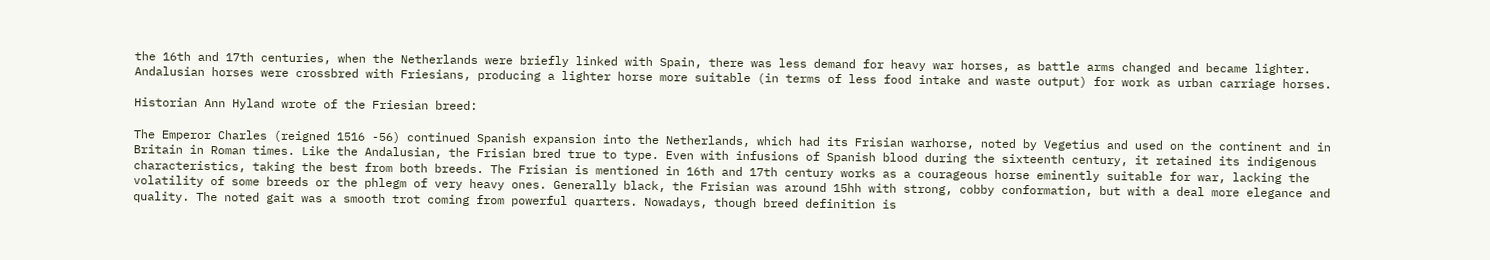the 16th and 17th centuries, when the Netherlands were briefly linked with Spain, there was less demand for heavy war horses, as battle arms changed and became lighter. Andalusian horses were crossbred with Friesians, producing a lighter horse more suitable (in terms of less food intake and waste output) for work as urban carriage horses.

Historian Ann Hyland wrote of the Friesian breed:

The Emperor Charles (reigned 1516 -56) continued Spanish expansion into the Netherlands, which had its Frisian warhorse, noted by Vegetius and used on the continent and in Britain in Roman times. Like the Andalusian, the Frisian bred true to type. Even with infusions of Spanish blood during the sixteenth century, it retained its indigenous characteristics, taking the best from both breeds. The Frisian is mentioned in 16th and 17th century works as a courageous horse eminently suitable for war, lacking the volatility of some breeds or the phlegm of very heavy ones. Generally black, the Frisian was around 15hh with strong, cobby conformation, but with a deal more elegance and quality. The noted gait was a smooth trot coming from powerful quarters. Nowadays, though breed definition is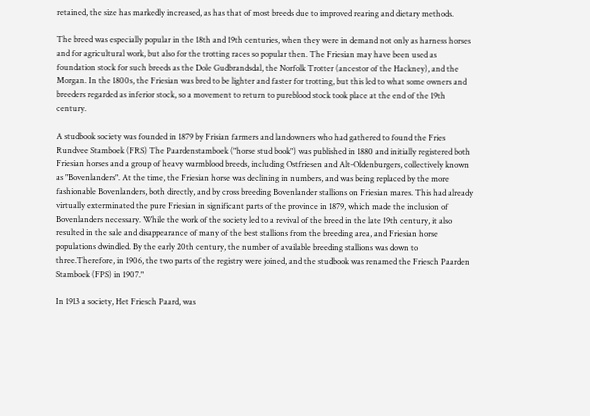retained, the size has markedly increased, as has that of most breeds due to improved rearing and dietary methods.

The breed was especially popular in the 18th and 19th centuries, when they were in demand not only as harness horses and for agricultural work, but also for the trotting races so popular then. The Friesian may have been used as foundation stock for such breeds as the Dole Gudbrandsdal, the Norfolk Trotter (ancestor of the Hackney), and the Morgan. In the 1800s, the Friesian was bred to be lighter and faster for trotting, but this led to what some owners and breeders regarded as inferior stock, so a movement to return to pureblood stock took place at the end of the 19th century.

A studbook society was founded in 1879 by Frisian farmers and landowners who had gathered to found the Fries Rundvee Stamboek (FRS) The Paardenstamboek ("horse stud book") was published in 1880 and initially registered both Friesian horses and a group of heavy warmblood breeds, including Ostfriesen and Alt-Oldenburgers, collectively known as "Bovenlanders". At the time, the Friesian horse was declining in numbers, and was being replaced by the more fashionable Bovenlanders, both directly, and by cross breeding Bovenlander stallions on Friesian mares. This had already virtually exterminated the pure Friesian in significant parts of the province in 1879, which made the inclusion of Bovenlanders necessary. While the work of the society led to a revival of the breed in the late 19th century, it also resulted in the sale and disappearance of many of the best stallions from the breeding area, and Friesian horse populations dwindled. By the early 20th century, the number of available breeding stallions was down to three.Therefore, in 1906, the two parts of the registry were joined, and the studbook was renamed the Friesch Paarden Stamboek (FPS) in 1907."

In 1913 a society, Het Friesch Paard, was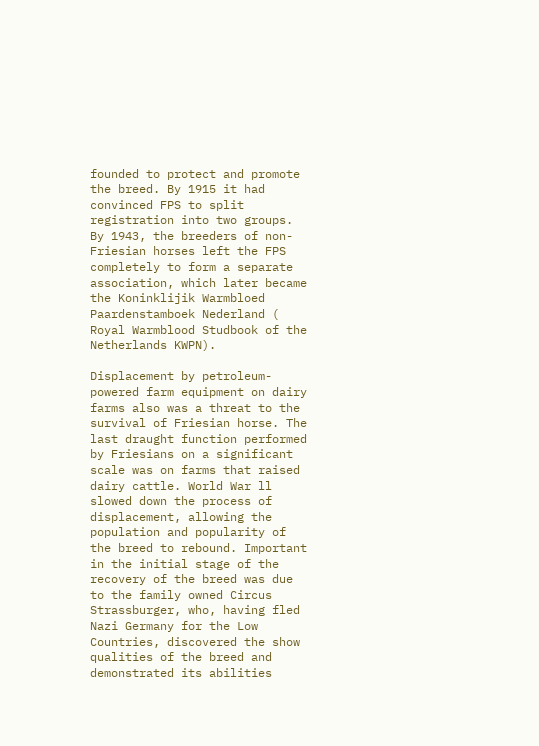founded to protect and promote the breed. By 1915 it had convinced FPS to split registration into two groups. By 1943, the breeders of non-Friesian horses left the FPS completely to form a separate association, which later became the Koninklijik Warmbloed Paardenstamboek Nederland ( Royal Warmblood Studbook of the Netherlands KWPN).

Displacement by petroleum-powered farm equipment on dairy farms also was a threat to the survival of Friesian horse. The last draught function performed by Friesians on a significant scale was on farms that raised dairy cattle. World War ll slowed down the process of displacement, allowing the population and popularity of the breed to rebound. Important in the initial stage of the recovery of the breed was due to the family owned Circus Strassburger, who, having fled Nazi Germany for the Low Countries, discovered the show qualities of the breed and demonstrated its abilities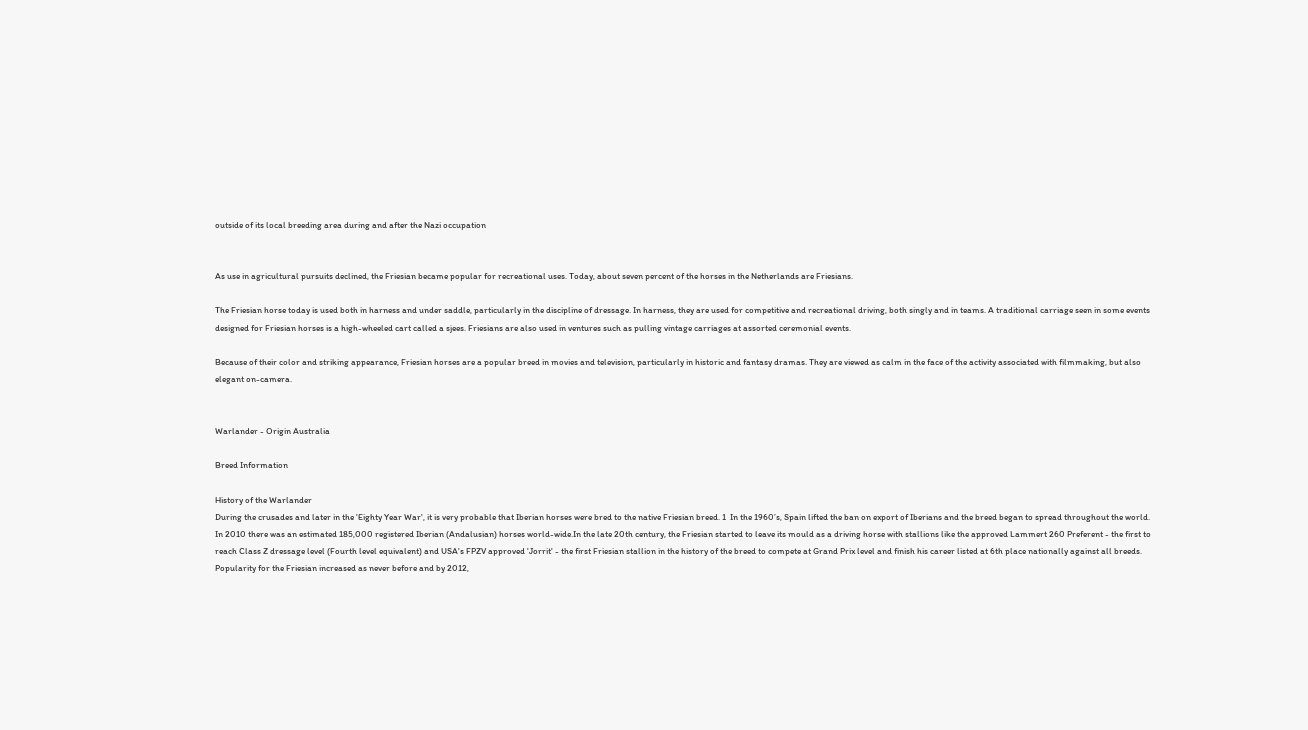outside of its local breeding area during and after the Nazi occupation


As use in agricultural pursuits declined, the Friesian became popular for recreational uses. Today, about seven percent of the horses in the Netherlands are Friesians.

The Friesian horse today is used both in harness and under saddle, particularly in the discipline of dressage. In harness, they are used for competitive and recreational driving, both singly and in teams. A traditional carriage seen in some events designed for Friesian horses is a high-wheeled cart called a sjees. Friesians are also used in ventures such as pulling vintage carriages at assorted ceremonial events.

Because of their color and striking appearance, Friesian horses are a popular breed in movies and television, particularly in historic and fantasy dramas. They are viewed as calm in the face of the activity associated with filmmaking, but also elegant on-camera.


Warlander - Origin Australia

Breed Information

History of the Warlander
During the crusades and later in the 'Eighty Year War', it is very probable that Iberian horses were bred to the native Friesian breed. 1  In the 1960’s, Spain lifted the ban on export of Iberians and the breed began to spread throughout the world. In 2010 there was an estimated 185,000 registered Iberian (Andalusian) horses world-wide.In the late 20th century, the Friesian started to leave its mould as a driving horse with stallions like the approved Lammert 260 Preferent - the first to reach Class Z dressage level (Fourth level equivalent) and USA's FPZV approved 'Jorrit' - the first Friesian stallion in the history of the breed to compete at Grand Prix level and finish his career listed at 6th place nationally against all breeds.  Popularity for the Friesian increased as never before and by 2012,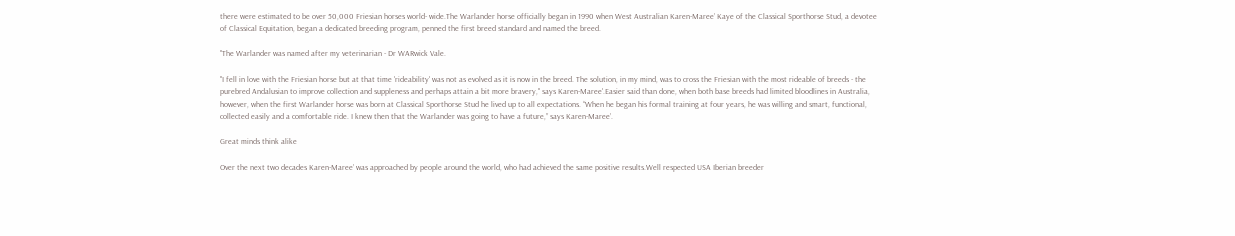there were estimated to be over 50,000 Friesian horses world- wide.The Warlander horse officially began in 1990 when West Australian Karen-Maree’ Kaye of the Classical Sporthorse Stud, a devotee of Classical Equitation, began a dedicated breeding program, penned the first breed standard and named the breed.

"The Warlander was named after my veterinarian - Dr WARwick Vale.

"I fell in love with the Friesian horse but at that time 'rideability' was not as evolved as it is now in the breed. The solution, in my mind, was to cross the Friesian with the most rideable of breeds - the  purebred Andalusian to improve collection and suppleness and perhaps attain a bit more bravery," says Karen-Maree'.Easier said than done, when both base breeds had limited bloodlines in Australia, however, when the first Warlander horse was born at Classical Sporthorse Stud he lived up to all expectations. “When he began his formal training at four years, he was willing and smart, functional, collected easily and a comfortable ride. I knew then that the Warlander was going to have a future,” says Karen-Maree’.

Great minds think alike

Over the next two decades Karen-Maree’ was approached by people around the world, who had achieved the same positive results.Well respected USA Iberian breeder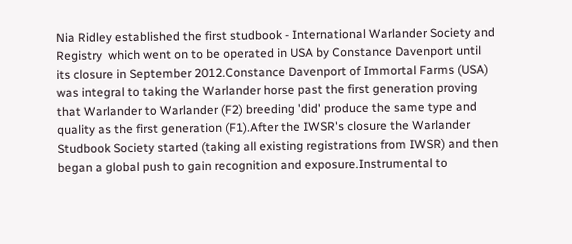Nia Ridley established the first studbook - International Warlander Society and Registry  which went on to be operated in USA by Constance Davenport until its closure in September 2012.Constance Davenport of Immortal Farms (USA) was integral to taking the Warlander horse past the first generation proving that Warlander to Warlander (F2) breeding 'did' produce the same type and quality as the first generation (F1).After the IWSR's closure the Warlander Studbook Society started (taking all existing registrations from IWSR) and then began a global push to gain recognition and exposure.Instrumental to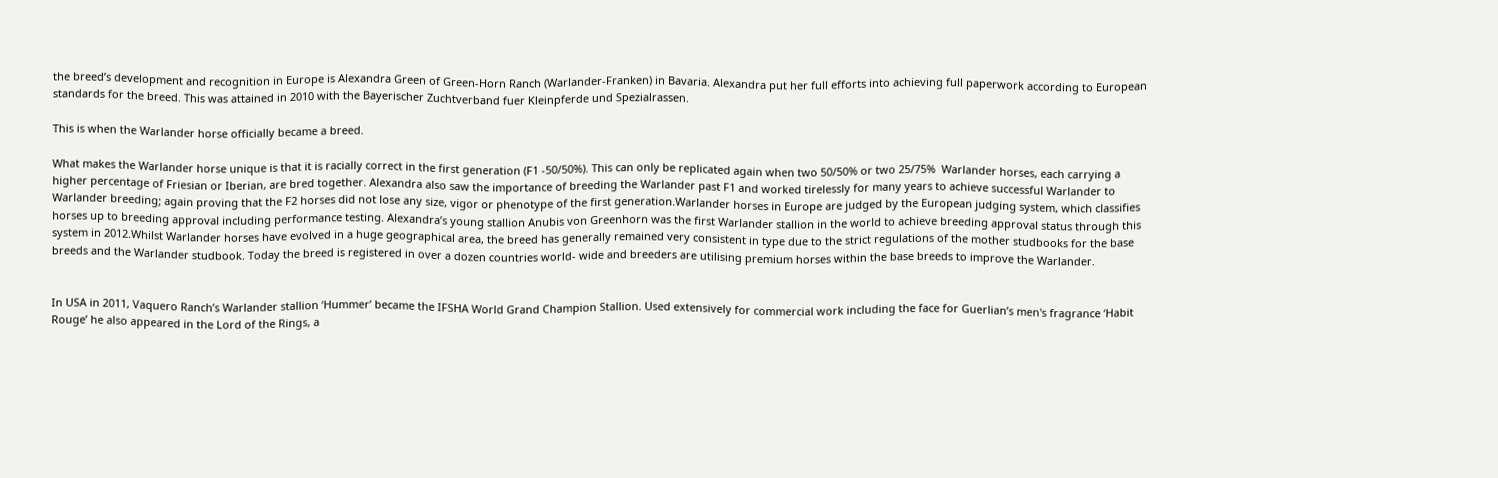the breed’s development and recognition in Europe is Alexandra Green of Green-Horn Ranch (Warlander-Franken) in Bavaria. Alexandra put her full efforts into achieving full paperwork according to European standards for the breed. This was attained in 2010 with the Bayerischer Zuchtverband fuer Kleinpferde und Spezialrassen.

This is when the Warlander horse officially became a breed.

What makes the Warlander horse unique is that it is racially correct in the first generation (F1 -50/50%). This can only be replicated again when two 50/50% or two 25/75%  Warlander horses, each carrying a higher percentage of Friesian or Iberian, are bred together. Alexandra also saw the importance of breeding the Warlander past F1 and worked tirelessly for many years to achieve successful Warlander to Warlander breeding; again proving that the F2 horses did not lose any size, vigor or phenotype of the first generation.Warlander horses in Europe are judged by the European judging system, which classifies horses up to breeding approval including performance testing. Alexandra’s young stallion Anubis von Greenhorn was the first Warlander stallion in the world to achieve breeding approval status through this system in 2012.Whilst Warlander horses have evolved in a huge geographical area, the breed has generally remained very consistent in type due to the strict regulations of the mother studbooks for the base breeds and the Warlander studbook. Today the breed is registered in over a dozen countries world- wide and breeders are utilising premium horses within the base breeds to improve the Warlander.


In USA in 2011, Vaquero Ranch’s Warlander stallion ‘Hummer’ became the IFSHA World Grand Champion Stallion. Used extensively for commercial work including the face for Guerlian’s men's fragrance ‘Habit Rouge’ he also appeared in the Lord of the Rings, a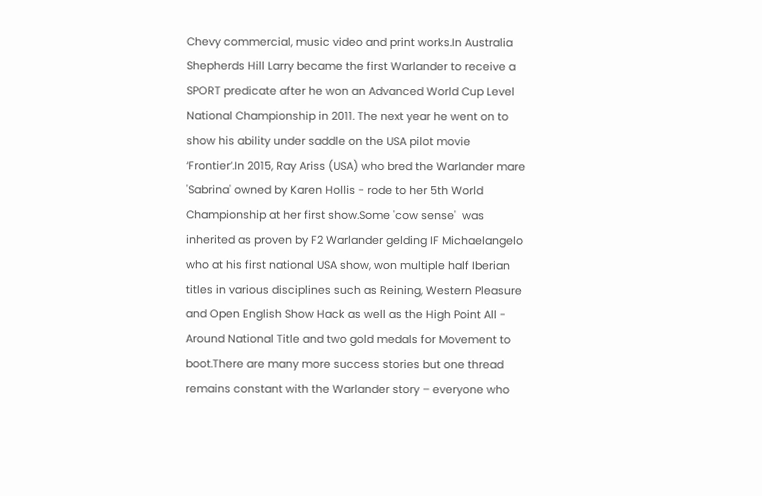Chevy commercial, music video and print works.In Australia Shepherds Hill Larry became the first Warlander to receive a SPORT predicate after he won an Advanced World Cup Level National Championship in 2011. The next year he went on to show his ability under saddle on the USA pilot movie ‘Frontier’.In 2015, Ray Ariss (USA) who bred the Warlander mare 'Sabrina' owned by Karen Hollis - rode to her 5th World Championship at her first show.Some 'cow sense'  was inherited as proven by F2 Warlander gelding IF Michaelangelo who at his first national USA show, won multiple half Iberian titles in various disciplines such as Reining, Western Pleasure and Open English Show Hack as well as the High Point All - Around National Title and two gold medals for Movement to boot.There are many more success stories but one thread remains constant with the Warlander story – everyone who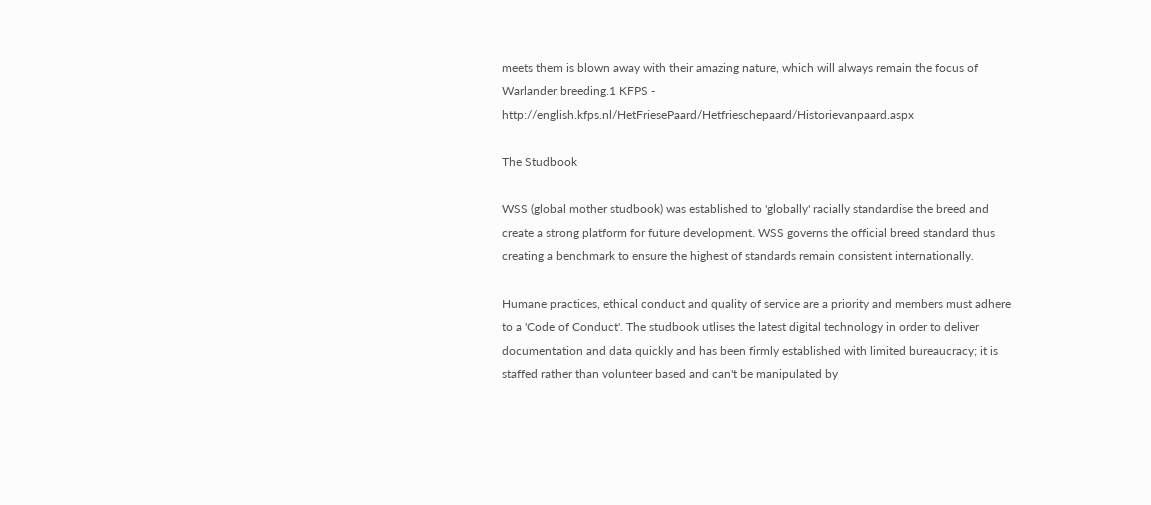meets them is blown away with their amazing nature, which will always remain the focus of Warlander breeding.1 KFPS - http://english.kfps.nl/HetFriesePaard/Hetfrieschepaard/Historievanpaard.aspx

The Studbook

WSS (global mother studbook) was established to 'globally' racially standardise the breed and create a strong platform for future development. WSS governs the official breed standard thus creating a benchmark to ensure the highest of standards remain consistent internationally.

Humane practices, ethical conduct and quality of service are a priority and members must adhere to a 'Code of Conduct'. The studbook utlises the latest digital technology in order to deliver documentation and data quickly and has been firmly established with limited bureaucracy; it is staffed rather than volunteer based and can't be manipulated by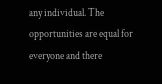any individual. The opportunities are equal for everyone and there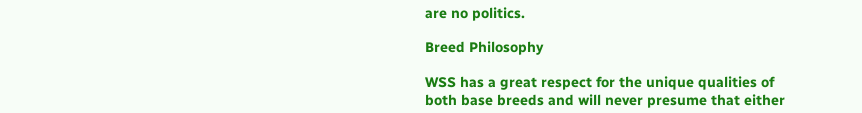are no politics.

Breed Philosophy

WSS has a great respect for the unique qualities of both base breeds and will never presume that either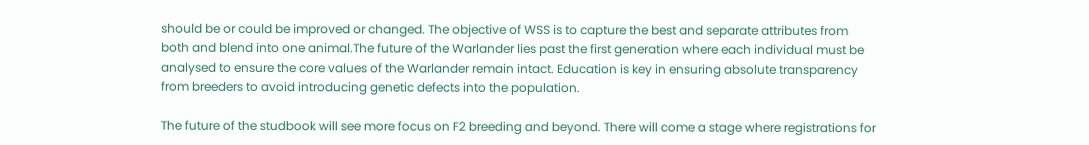should be or could be improved or changed. The objective of WSS is to capture the best and separate attributes from both and blend into one animal.The future of the Warlander lies past the first generation where each individual must be analysed to ensure the core values of the Warlander remain intact. Education is key in ensuring absolute transparency from breeders to avoid introducing genetic defects into the population.

The future of the studbook will see more focus on F2 breeding and beyond. There will come a stage where registrations for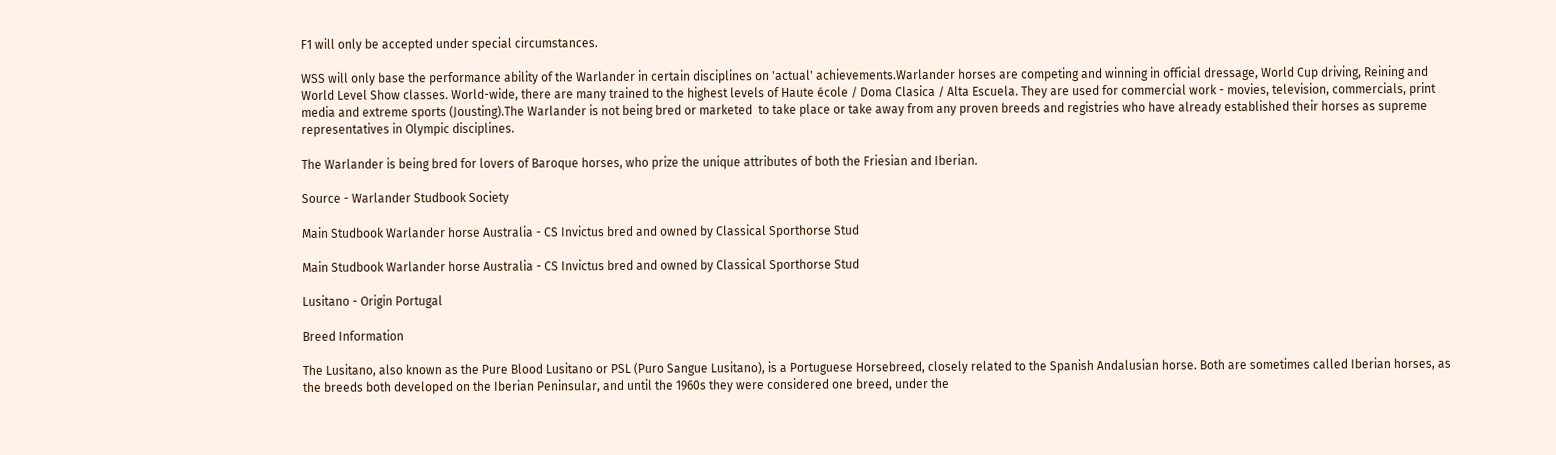F1 will only be accepted under special circumstances.

WSS will only base the performance ability of the Warlander in certain disciplines on 'actual' achievements.Warlander horses are competing and winning in official dressage, World Cup driving, Reining and World Level Show classes. World-wide, there are many trained to the highest levels of Haute école / Doma Clasica / Alta Escuela. They are used for commercial work - movies, television, commercials, print media and extreme sports (Jousting).The Warlander is not being bred or marketed  to take place or take away from any proven breeds and registries who have already established their horses as supreme representatives in Olympic disciplines.

The Warlander is being bred for lovers of Baroque horses, who prize the unique attributes of both the Friesian and Iberian.

Source - Warlander Studbook Society

Main Studbook Warlander horse Australia - CS Invictus bred and owned by Classical Sporthorse Stud

Main Studbook Warlander horse Australia - CS Invictus bred and owned by Classical Sporthorse Stud

Lusitano - Origin Portugal

Breed Information

The Lusitano, also known as the Pure Blood Lusitano or PSL (Puro Sangue Lusitano), is a Portuguese Horsebreed, closely related to the Spanish Andalusian horse. Both are sometimes called Iberian horses, as the breeds both developed on the Iberian Peninsular, and until the 1960s they were considered one breed, under the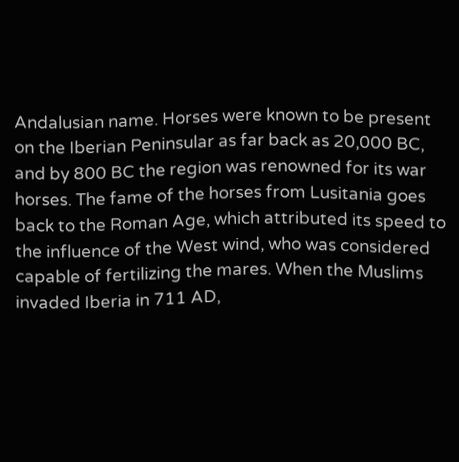Andalusian name. Horses were known to be present on the Iberian Peninsular as far back as 20,000 BC, and by 800 BC the region was renowned for its war horses. The fame of the horses from Lusitania goes back to the Roman Age, which attributed its speed to the influence of the West wind, who was considered capable of fertilizing the mares. When the Muslims invaded Iberia in 711 AD,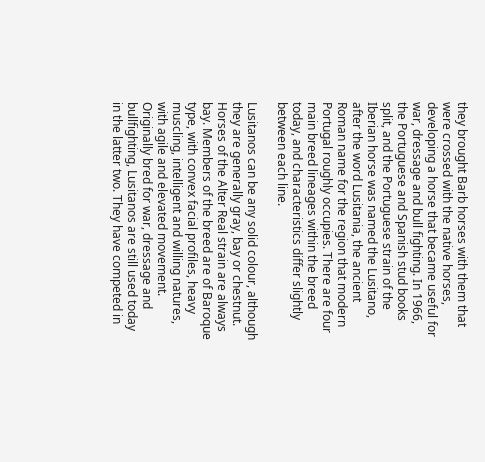they brought Barb horses with them that were crossed with the native horses, developing a horse that became useful for war, dressage and bull fighting. In 1966, the Portuguese and Spanish stud books split, and the Portuguese strain of the Iberian horse was named the Lusitano, after the word Lusitania, the ancient Roman name for the region that modern Portugal roughly occupies. There are four main breed lineages within the breed today, and characteristics differ slightly between each line.

Lusitanos can be any solid colour, although they are generally gray, bay or chestnut. Horses of the Alter Real strain are always bay. Members of the breed are of Baroque type, with convex facial profiles, heavy muscling, intelligent and willing natures, with agile and elevated movement. Originally bred for war, dressage and bullfighting, Lusitanos are still used today in the latter two. They have competed in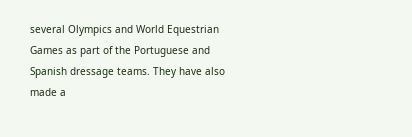several Olympics and World Equestrian Games as part of the Portuguese and Spanish dressage teams. They have also made a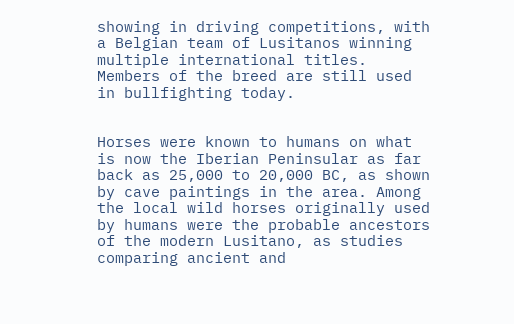showing in driving competitions, with a Belgian team of Lusitanos winning multiple international titles. Members of the breed are still used in bullfighting today.


Horses were known to humans on what is now the Iberian Peninsular as far back as 25,000 to 20,000 BC, as shown by cave paintings in the area. Among the local wild horses originally used by humans were the probable ancestors of the modern Lusitano, as studies comparing ancient and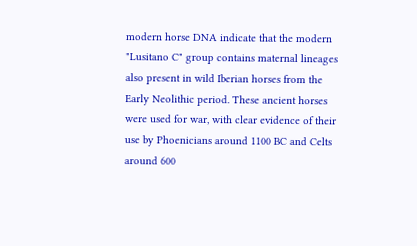modern horse DNA indicate that the modern "Lusitano C" group contains maternal lineages also present in wild Iberian horses from the Early Neolithic period. These ancient horses were used for war, with clear evidence of their use by Phoenicians around 1100 BC and Celts around 600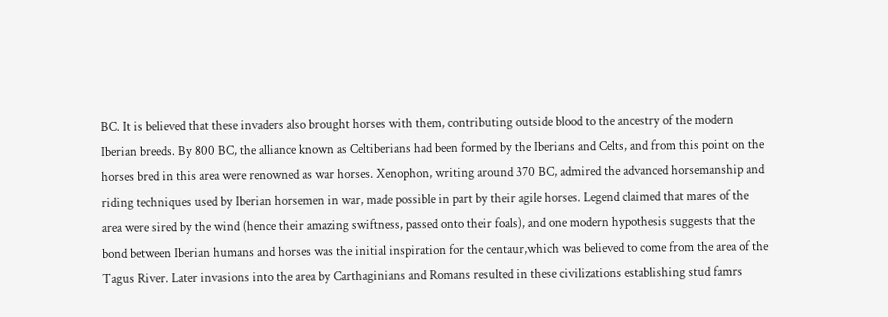BC. It is believed that these invaders also brought horses with them, contributing outside blood to the ancestry of the modern Iberian breeds. By 800 BC, the alliance known as Celtiberians had been formed by the Iberians and Celts, and from this point on the horses bred in this area were renowned as war horses. Xenophon, writing around 370 BC, admired the advanced horsemanship and riding techniques used by Iberian horsemen in war, made possible in part by their agile horses. Legend claimed that mares of the area were sired by the wind (hence their amazing swiftness, passed onto their foals), and one modern hypothesis suggests that the bond between Iberian humans and horses was the initial inspiration for the centaur,which was believed to come from the area of the Tagus River. Later invasions into the area by Carthaginians and Romans resulted in these civilizations establishing stud famrs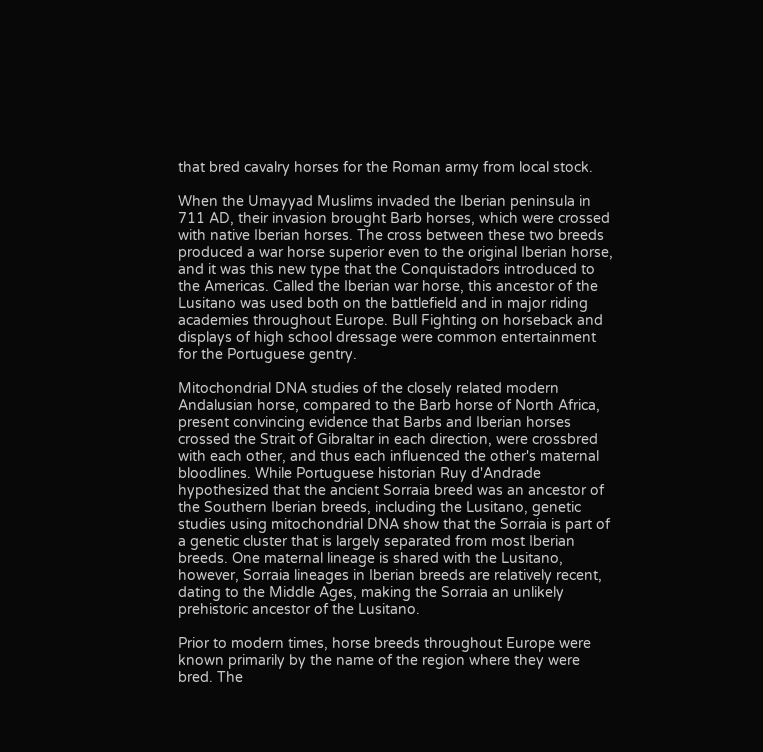that bred cavalry horses for the Roman army from local stock.

When the Umayyad Muslims invaded the Iberian peninsula in 711 AD, their invasion brought Barb horses, which were crossed with native Iberian horses. The cross between these two breeds produced a war horse superior even to the original Iberian horse, and it was this new type that the Conquistadors introduced to the Americas. Called the Iberian war horse, this ancestor of the Lusitano was used both on the battlefield and in major riding academies throughout Europe. Bull Fighting on horseback and displays of high school dressage were common entertainment for the Portuguese gentry.

Mitochondrial DNA studies of the closely related modern Andalusian horse, compared to the Barb horse of North Africa, present convincing evidence that Barbs and Iberian horses crossed the Strait of Gibraltar in each direction, were crossbred with each other, and thus each influenced the other's maternal bloodlines. While Portuguese historian Ruy d'Andrade hypothesized that the ancient Sorraia breed was an ancestor of the Southern Iberian breeds, including the Lusitano, genetic studies using mitochondrial DNA show that the Sorraia is part of a genetic cluster that is largely separated from most Iberian breeds. One maternal lineage is shared with the Lusitano, however, Sorraia lineages in Iberian breeds are relatively recent, dating to the Middle Ages, making the Sorraia an unlikely prehistoric ancestor of the Lusitano.

Prior to modern times, horse breeds throughout Europe were known primarily by the name of the region where they were bred. The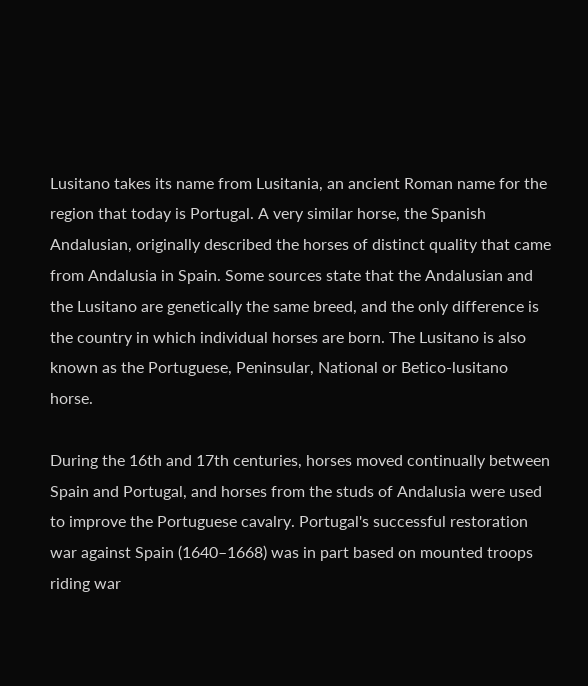Lusitano takes its name from Lusitania, an ancient Roman name for the region that today is Portugal. A very similar horse, the Spanish Andalusian, originally described the horses of distinct quality that came from Andalusia in Spain. Some sources state that the Andalusian and the Lusitano are genetically the same breed, and the only difference is the country in which individual horses are born. The Lusitano is also known as the Portuguese, Peninsular, National or Betico-lusitano horse.

During the 16th and 17th centuries, horses moved continually between Spain and Portugal, and horses from the studs of Andalusia were used to improve the Portuguese cavalry. Portugal's successful restoration war against Spain (1640–1668) was in part based on mounted troops riding war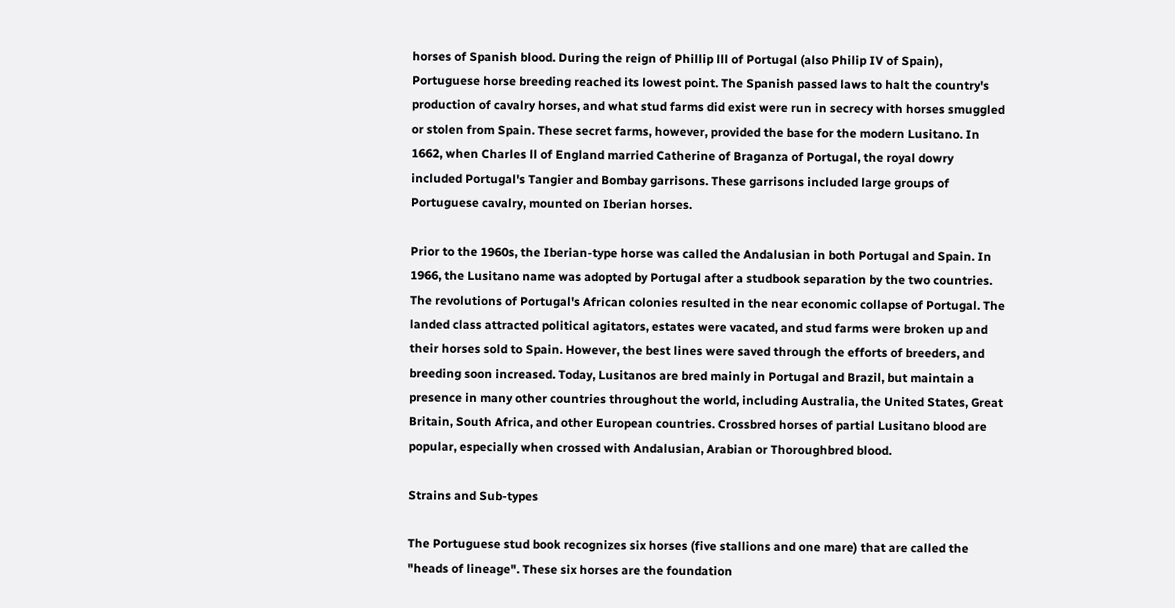horses of Spanish blood. During the reign of Phillip lll of Portugal (also Philip IV of Spain), Portuguese horse breeding reached its lowest point. The Spanish passed laws to halt the country's production of cavalry horses, and what stud farms did exist were run in secrecy with horses smuggled or stolen from Spain. These secret farms, however, provided the base for the modern Lusitano. In 1662, when Charles ll of England married Catherine of Braganza of Portugal, the royal dowry included Portugal's Tangier and Bombay garrisons. These garrisons included large groups of Portuguese cavalry, mounted on Iberian horses.

Prior to the 1960s, the Iberian-type horse was called the Andalusian in both Portugal and Spain. In 1966, the Lusitano name was adopted by Portugal after a studbook separation by the two countries. The revolutions of Portugal's African colonies resulted in the near economic collapse of Portugal. The landed class attracted political agitators, estates were vacated, and stud farms were broken up and their horses sold to Spain. However, the best lines were saved through the efforts of breeders, and breeding soon increased. Today, Lusitanos are bred mainly in Portugal and Brazil, but maintain a presence in many other countries throughout the world, including Australia, the United States, Great Britain, South Africa, and other European countries. Crossbred horses of partial Lusitano blood are popular, especially when crossed with Andalusian, Arabian or Thoroughbred blood.

Strains and Sub-types

The Portuguese stud book recognizes six horses (five stallions and one mare) that are called the "heads of lineage". These six horses are the foundation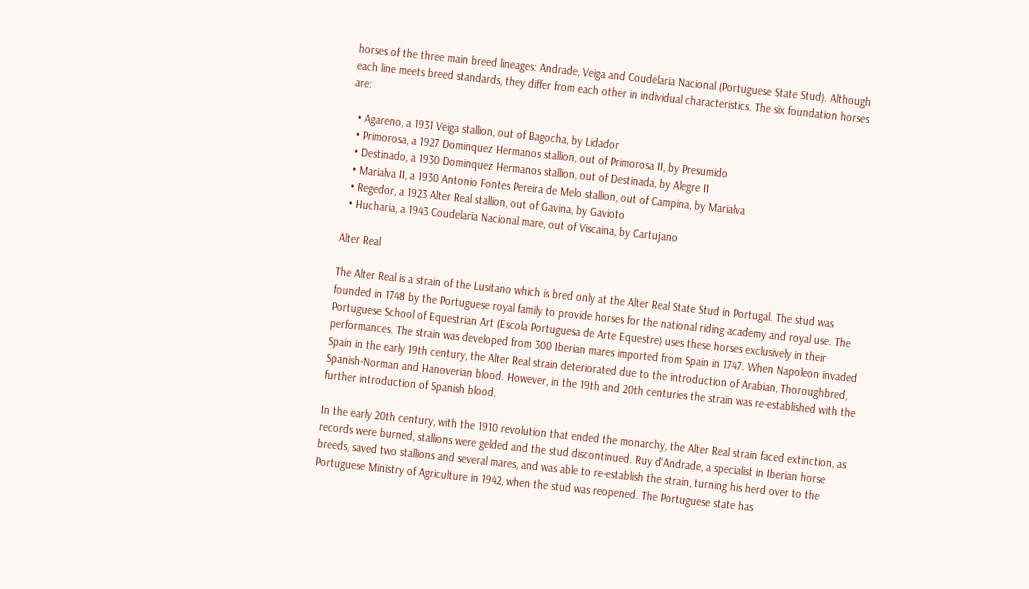horses of the three main breed lineages: Andrade, Veiga and Coudelaria Nacional (Portuguese State Stud). Although each line meets breed standards, they differ from each other in individual characteristics. The six foundation horses are:

  • Agareno, a 1931 Veiga stallion, out of Bagocha, by Lidador
  • Primorosa, a 1927 Dominquez Hermanos stallion, out of Primorosa II, by Presumido
  • Destinado, a 1930 Dominquez Hermanos stallion, out of Destinada, by Alegre II
  • Marialva II, a 1930 Antonio Fontes Pereira de Melo stallion, out of Campina, by Marialva
  • Regedor, a 1923 Alter Real stallion, out of Gavina, by Gavioto
  • Hucharia, a 1943 Coudelaria Nacional mare, out of Viscaina, by Cartujano

Alter Real

The Alter Real is a strain of the Lusitano which is bred only at the Alter Real State Stud in Portugal. The stud was founded in 1748 by the Portuguese royal family to provide horses for the national riding academy and royal use. The Portuguese School of Equestrian Art (Escola Portuguesa de Arte Equestre) uses these horses exclusively in their performances. The strain was developed from 300 Iberian mares imported from Spain in 1747. When Napoleon invaded Spain in the early 19th century, the Alter Real strain deteriorated due to the introduction of Arabian, Thoroughbred, Spanish-Norman and Hanoverian blood. However, in the 19th and 20th centuries the strain was re-established with the further introduction of Spanish blood.

In the early 20th century, with the 1910 revolution that ended the monarchy, the Alter Real strain faced extinction, as records were burned, stallions were gelded and the stud discontinued. Ruy d'Andrade, a specialist in Iberian horse breeds, saved two stallions and several mares, and was able to re-establish the strain, turning his herd over to the Portuguese Ministry of Agriculture in 1942, when the stud was reopened. The Portuguese state has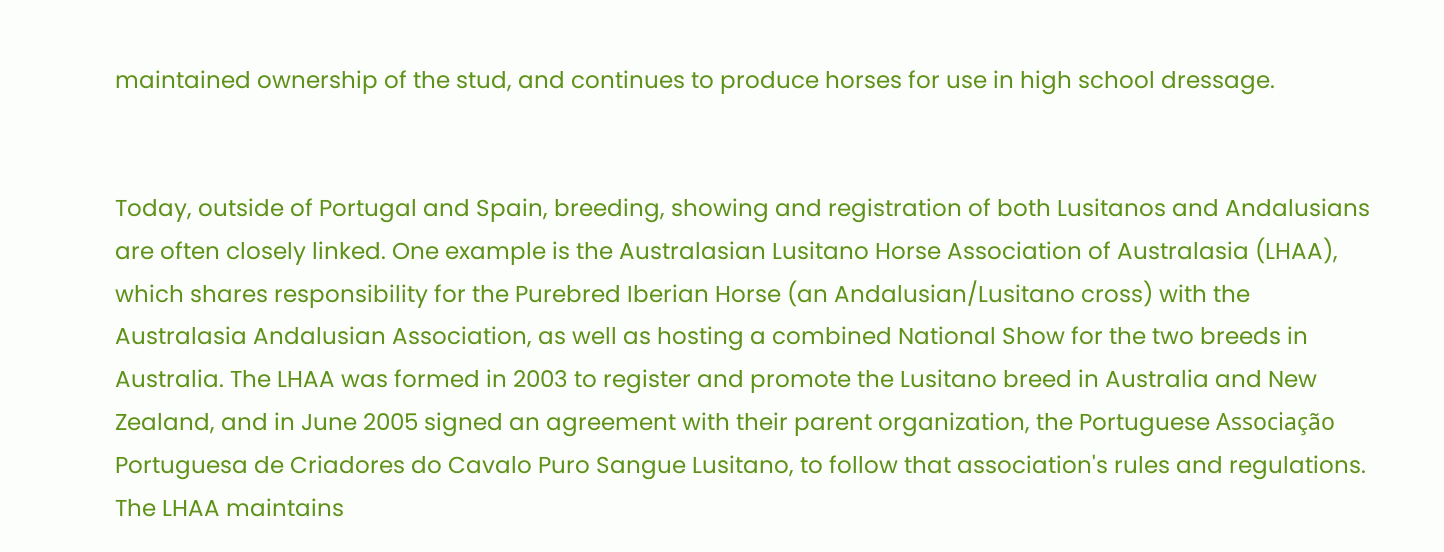maintained ownership of the stud, and continues to produce horses for use in high school dressage.


Today, outside of Portugal and Spain, breeding, showing and registration of both Lusitanos and Andalusians are often closely linked. One example is the Australasian Lusitano Horse Association of Australasia (LHAA), which shares responsibility for the Purebred Iberian Horse (an Andalusian/Lusitano cross) with the Australasia Andalusian Association, as well as hosting a combined National Show for the two breeds in Australia. The LHAA was formed in 2003 to register and promote the Lusitano breed in Australia and New Zealand, and in June 2005 signed an agreement with their parent organization, the Portuguese Associação Portuguesa de Criadores do Cavalo Puro Sangue Lusitano, to follow that association's rules and regulations. The LHAA maintains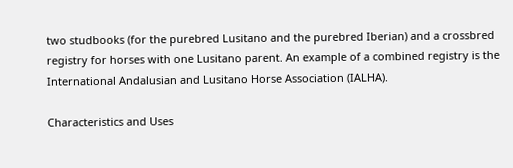two studbooks (for the purebred Lusitano and the purebred Iberian) and a crossbred registry for horses with one Lusitano parent. An example of a combined registry is the International Andalusian and Lusitano Horse Association (IALHA).

Characteristics and Uses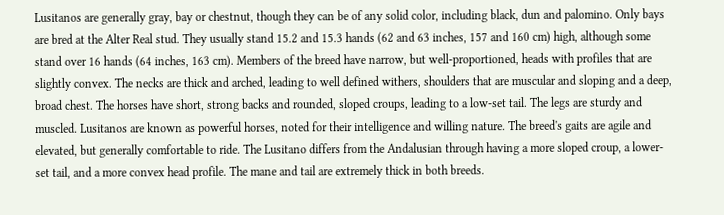Lusitanos are generally gray, bay or chestnut, though they can be of any solid color, including black, dun and palomino. Only bays are bred at the Alter Real stud. They usually stand 15.2 and 15.3 hands (62 and 63 inches, 157 and 160 cm) high, although some stand over 16 hands (64 inches, 163 cm). Members of the breed have narrow, but well-proportioned, heads with profiles that are slightly convex. The necks are thick and arched, leading to well defined withers, shoulders that are muscular and sloping and a deep, broad chest. The horses have short, strong backs and rounded, sloped croups, leading to a low-set tail. The legs are sturdy and muscled. Lusitanos are known as powerful horses, noted for their intelligence and willing nature. The breed's gaits are agile and elevated, but generally comfortable to ride. The Lusitano differs from the Andalusian through having a more sloped croup, a lower-set tail, and a more convex head profile. The mane and tail are extremely thick in both breeds.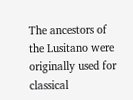The ancestors of the Lusitano were originally used for classical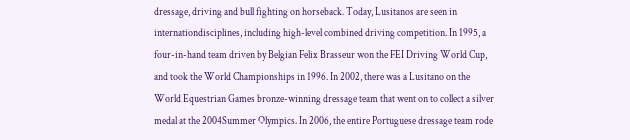dressage, driving and bull fighting on horseback. Today, Lusitanos are seen in internationdisciplines, including high-level combined driving competition. In 1995, a four-in-hand team driven by Belgian Felix Brasseur won the FEI Driving World Cup, and took the World Championships in 1996. In 2002, there was a Lusitano on the World Equestrian Games bronze-winning dressage team that went on to collect a silver medal at the 2004Summer Olympics. In 2006, the entire Portuguese dressage team rode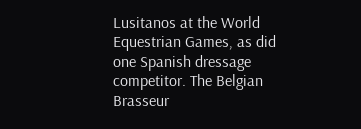Lusitanos at the World Equestrian Games, as did one Spanish dressage competitor. The Belgian Brasseur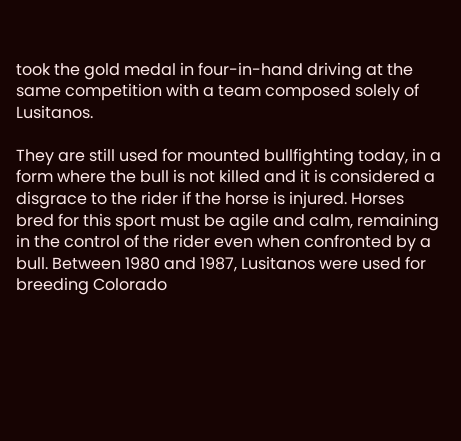took the gold medal in four-in-hand driving at the same competition with a team composed solely of Lusitanos.

They are still used for mounted bullfighting today, in a form where the bull is not killed and it is considered a disgrace to the rider if the horse is injured. Horses bred for this sport must be agile and calm, remaining in the control of the rider even when confronted by a bull. Between 1980 and 1987, Lusitanos were used for breeding Colorado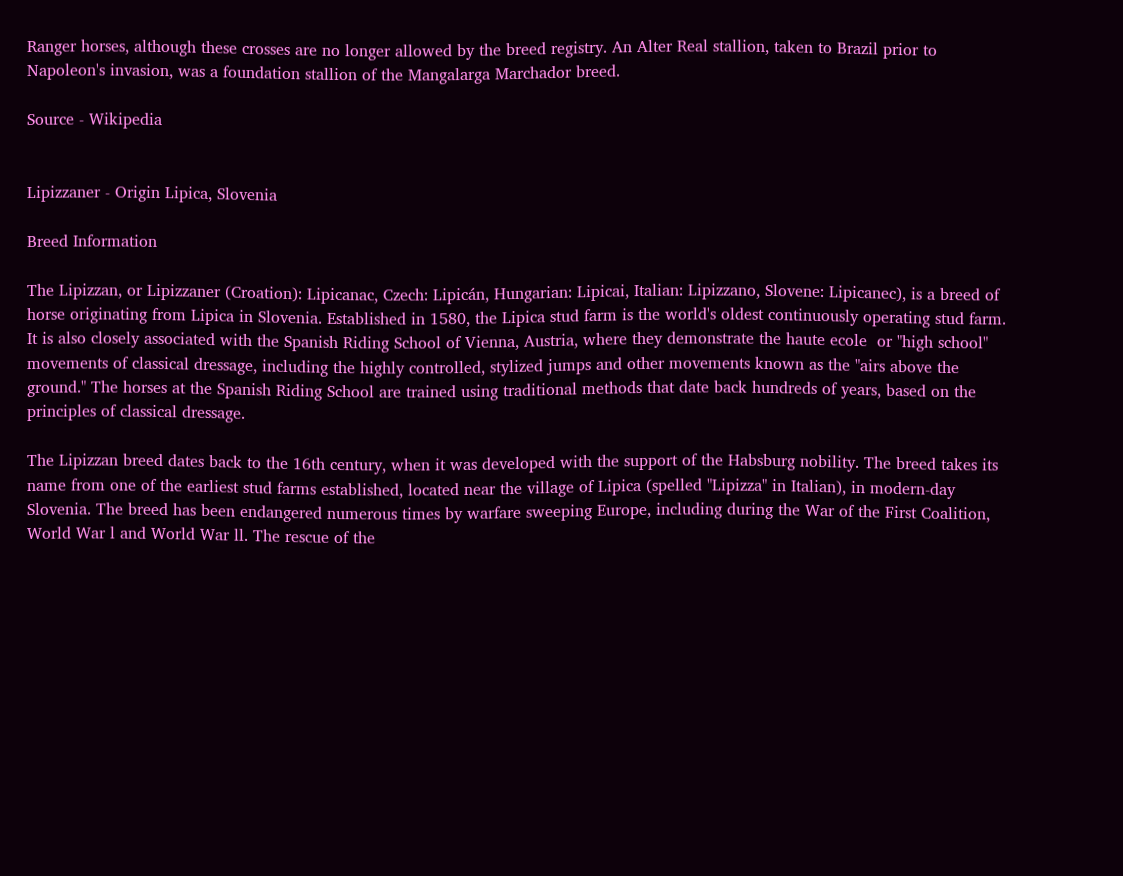Ranger horses, although these crosses are no longer allowed by the breed registry. An Alter Real stallion, taken to Brazil prior to Napoleon's invasion, was a foundation stallion of the Mangalarga Marchador breed.

Source - Wikipedia


Lipizzaner - Origin Lipica, Slovenia

Breed Information

The Lipizzan, or Lipizzaner (Croation): Lipicanac, Czech: Lipicán, Hungarian: Lipicai, Italian: Lipizzano, Slovene: Lipicanec), is a breed of horse originating from Lipica in Slovenia. Established in 1580, the Lipica stud farm is the world's oldest continuously operating stud farm. It is also closely associated with the Spanish Riding School of Vienna, Austria, where they demonstrate the haute ecole  or "high school" movements of classical dressage, including the highly controlled, stylized jumps and other movements known as the "airs above the ground." The horses at the Spanish Riding School are trained using traditional methods that date back hundreds of years, based on the principles of classical dressage.

The Lipizzan breed dates back to the 16th century, when it was developed with the support of the Habsburg nobility. The breed takes its name from one of the earliest stud farms established, located near the village of Lipica (spelled "Lipizza" in Italian), in modern-day Slovenia. The breed has been endangered numerous times by warfare sweeping Europe, including during the War of the First Coalition, World War l and World War ll. The rescue of the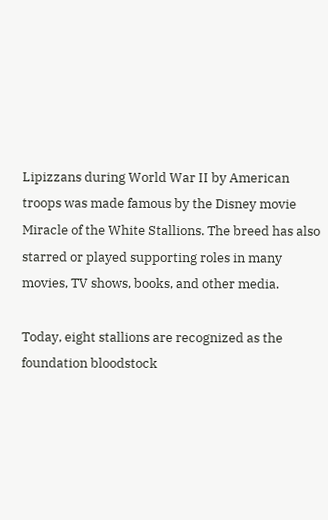Lipizzans during World War II by American troops was made famous by the Disney movie Miracle of the White Stallions. The breed has also starred or played supporting roles in many movies, TV shows, books, and other media.

Today, eight stallions are recognized as the foundation bloodstock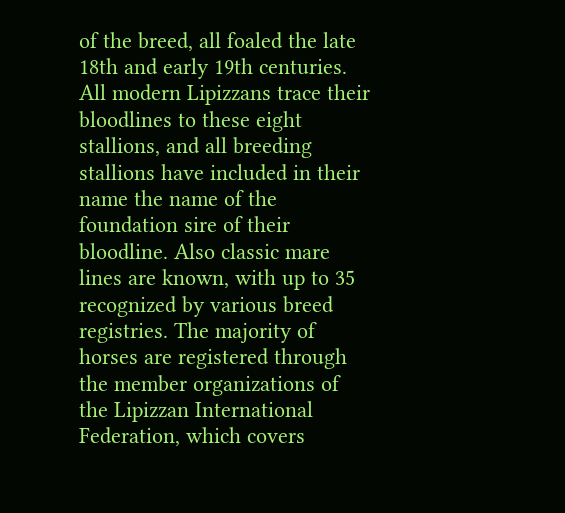of the breed, all foaled the late 18th and early 19th centuries. All modern Lipizzans trace their bloodlines to these eight stallions, and all breeding stallions have included in their name the name of the foundation sire of their bloodline. Also classic mare lines are known, with up to 35 recognized by various breed registries. The majority of horses are registered through the member organizations of the Lipizzan International Federation, which covers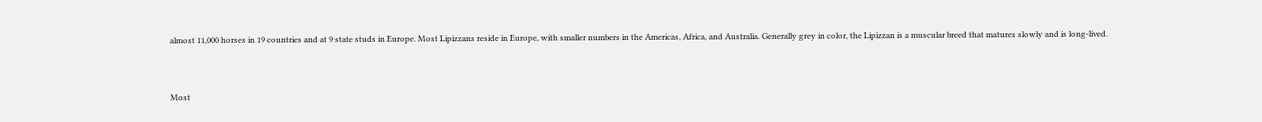almost 11,000 horses in 19 countries and at 9 state studs in Europe. Most Lipizzans reside in Europe, with smaller numbers in the Americas, Africa, and Australia. Generally grey in color, the Lipizzan is a muscular breed that matures slowly and is long-lived.


Most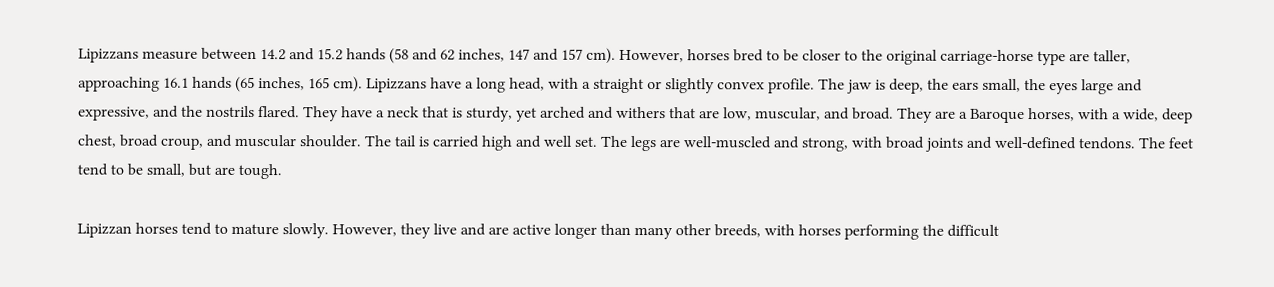Lipizzans measure between 14.2 and 15.2 hands (58 and 62 inches, 147 and 157 cm). However, horses bred to be closer to the original carriage-horse type are taller, approaching 16.1 hands (65 inches, 165 cm). Lipizzans have a long head, with a straight or slightly convex profile. The jaw is deep, the ears small, the eyes large and expressive, and the nostrils flared. They have a neck that is sturdy, yet arched and withers that are low, muscular, and broad. They are a Baroque horses, with a wide, deep chest, broad croup, and muscular shoulder. The tail is carried high and well set. The legs are well-muscled and strong, with broad joints and well-defined tendons. The feet tend to be small, but are tough.

Lipizzan horses tend to mature slowly. However, they live and are active longer than many other breeds, with horses performing the difficult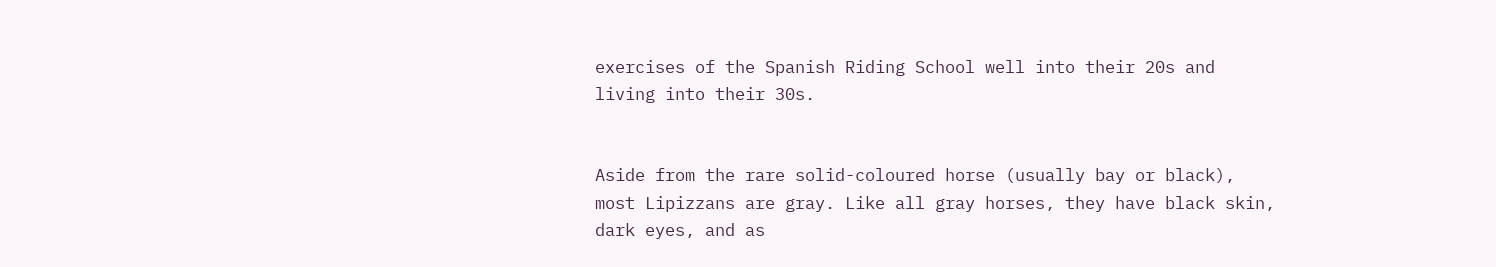exercises of the Spanish Riding School well into their 20s and living into their 30s.


Aside from the rare solid-coloured horse (usually bay or black), most Lipizzans are gray. Like all gray horses, they have black skin, dark eyes, and as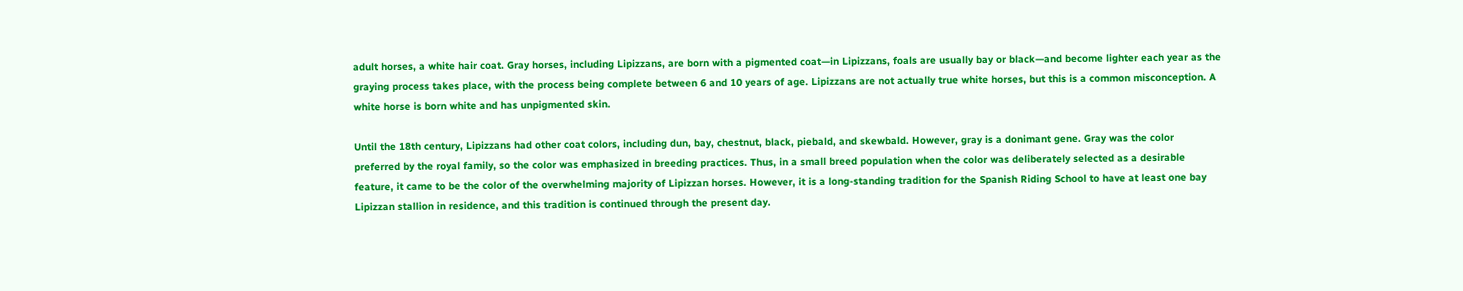adult horses, a white hair coat. Gray horses, including Lipizzans, are born with a pigmented coat—in Lipizzans, foals are usually bay or black—and become lighter each year as the graying process takes place, with the process being complete between 6 and 10 years of age. Lipizzans are not actually true white horses, but this is a common misconception. A white horse is born white and has unpigmented skin.

Until the 18th century, Lipizzans had other coat colors, including dun, bay, chestnut, black, piebald, and skewbald. However, gray is a donimant gene. Gray was the color preferred by the royal family, so the color was emphasized in breeding practices. Thus, in a small breed population when the color was deliberately selected as a desirable feature, it came to be the color of the overwhelming majority of Lipizzan horses. However, it is a long-standing tradition for the Spanish Riding School to have at least one bay Lipizzan stallion in residence, and this tradition is continued through the present day.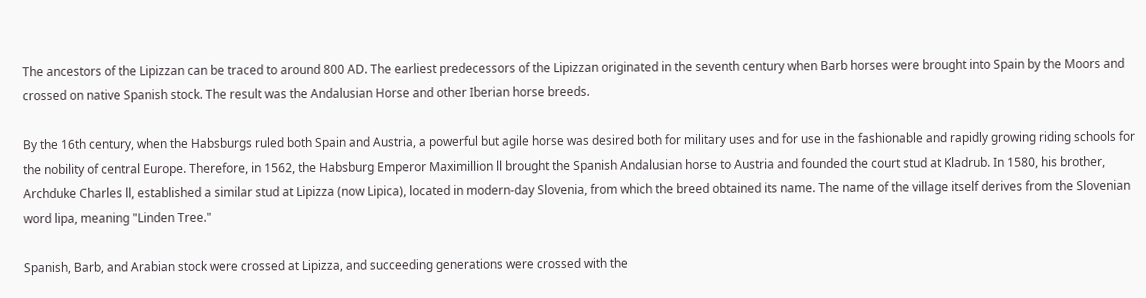The ancestors of the Lipizzan can be traced to around 800 AD. The earliest predecessors of the Lipizzan originated in the seventh century when Barb horses were brought into Spain by the Moors and crossed on native Spanish stock. The result was the Andalusian Horse and other Iberian horse breeds.

By the 16th century, when the Habsburgs ruled both Spain and Austria, a powerful but agile horse was desired both for military uses and for use in the fashionable and rapidly growing riding schools for the nobility of central Europe. Therefore, in 1562, the Habsburg Emperor Maximillion ll brought the Spanish Andalusian horse to Austria and founded the court stud at Kladrub. In 1580, his brother, Archduke Charles ll, established a similar stud at Lipizza (now Lipica), located in modern-day Slovenia, from which the breed obtained its name. The name of the village itself derives from the Slovenian word lipa, meaning "Linden Tree."

Spanish, Barb, and Arabian stock were crossed at Lipizza, and succeeding generations were crossed with the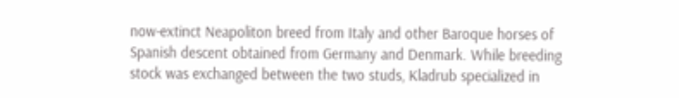now-extinct Neapoliton breed from Italy and other Baroque horses of Spanish descent obtained from Germany and Denmark. While breeding stock was exchanged between the two studs, Kladrub specialized in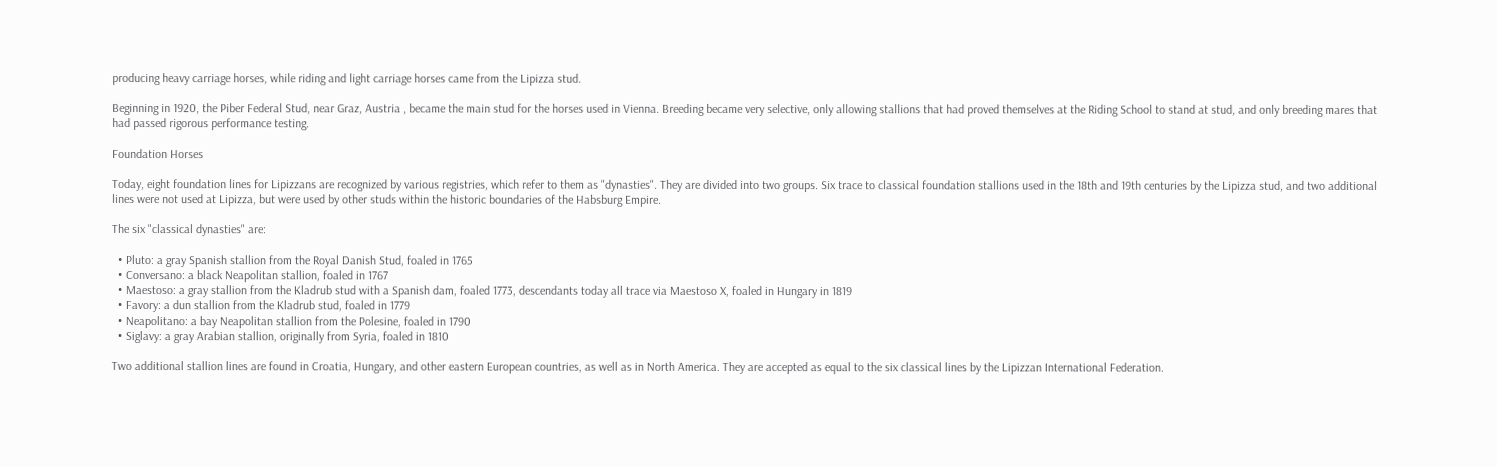producing heavy carriage horses, while riding and light carriage horses came from the Lipizza stud.

Beginning in 1920, the Piber Federal Stud, near Graz, Austria , became the main stud for the horses used in Vienna. Breeding became very selective, only allowing stallions that had proved themselves at the Riding School to stand at stud, and only breeding mares that had passed rigorous performance testing.

Foundation Horses

Today, eight foundation lines for Lipizzans are recognized by various registries, which refer to them as "dynasties". They are divided into two groups. Six trace to classical foundation stallions used in the 18th and 19th centuries by the Lipizza stud, and two additional lines were not used at Lipizza, but were used by other studs within the historic boundaries of the Habsburg Empire.

The six "classical dynasties" are:

  • Pluto: a gray Spanish stallion from the Royal Danish Stud, foaled in 1765
  • Conversano: a black Neapolitan stallion, foaled in 1767
  • Maestoso: a gray stallion from the Kladrub stud with a Spanish dam, foaled 1773, descendants today all trace via Maestoso X, foaled in Hungary in 1819
  • Favory: a dun stallion from the Kladrub stud, foaled in 1779
  • Neapolitano: a bay Neapolitan stallion from the Polesine, foaled in 1790
  • Siglavy: a gray Arabian stallion, originally from Syria, foaled in 1810

Two additional stallion lines are found in Croatia, Hungary, and other eastern European countries, as well as in North America. They are accepted as equal to the six classical lines by the Lipizzan International Federation.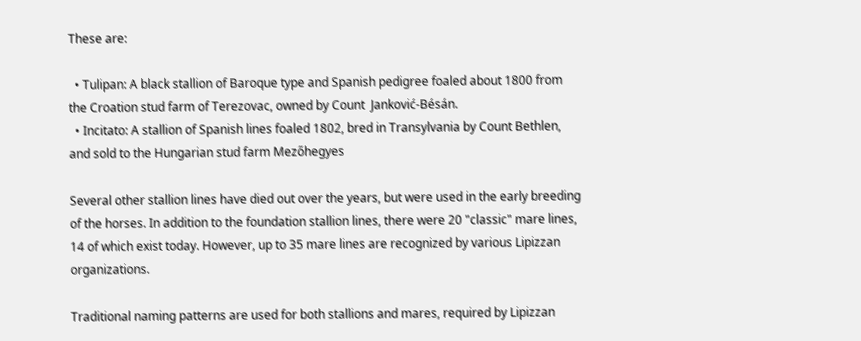These are:

  • Tulipan: A black stallion of Baroque type and Spanish pedigree foaled about 1800 from the Croation stud farm of Terezovac, owned by Count  Janković-Bésán.
  • Incitato: A stallion of Spanish lines foaled 1802, bred in Transylvania by Count Bethlen, and sold to the Hungarian stud farm Mezőhegyes

Several other stallion lines have died out over the years, but were used in the early breeding of the horses. In addition to the foundation stallion lines, there were 20 "classic" mare lines, 14 of which exist today. However, up to 35 mare lines are recognized by various Lipizzan organizations.

Traditional naming patterns are used for both stallions and mares, required by Lipizzan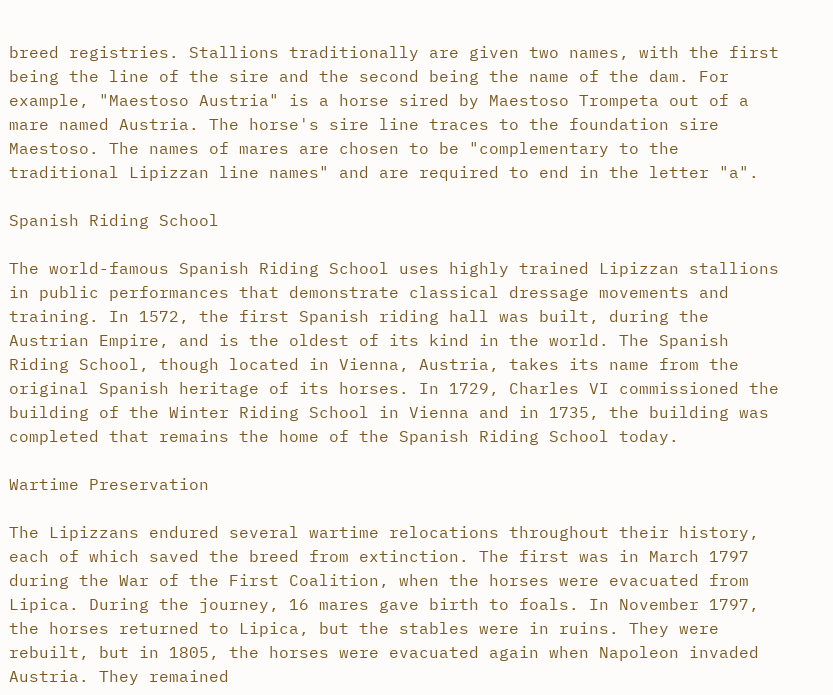breed registries. Stallions traditionally are given two names, with the first being the line of the sire and the second being the name of the dam. For example, "Maestoso Austria" is a horse sired by Maestoso Trompeta out of a mare named Austria. The horse's sire line traces to the foundation sire Maestoso. The names of mares are chosen to be "complementary to the traditional Lipizzan line names" and are required to end in the letter "a".

Spanish Riding School

The world-famous Spanish Riding School uses highly trained Lipizzan stallions in public performances that demonstrate classical dressage movements and training. In 1572, the first Spanish riding hall was built, during the Austrian Empire, and is the oldest of its kind in the world. The Spanish Riding School, though located in Vienna, Austria, takes its name from the original Spanish heritage of its horses. In 1729, Charles VI commissioned the building of the Winter Riding School in Vienna and in 1735, the building was completed that remains the home of the Spanish Riding School today.

Wartime Preservation

The Lipizzans endured several wartime relocations throughout their history, each of which saved the breed from extinction. The first was in March 1797 during the War of the First Coalition, when the horses were evacuated from Lipica. During the journey, 16 mares gave birth to foals. In November 1797, the horses returned to Lipica, but the stables were in ruins. They were rebuilt, but in 1805, the horses were evacuated again when Napoleon invaded Austria. They remained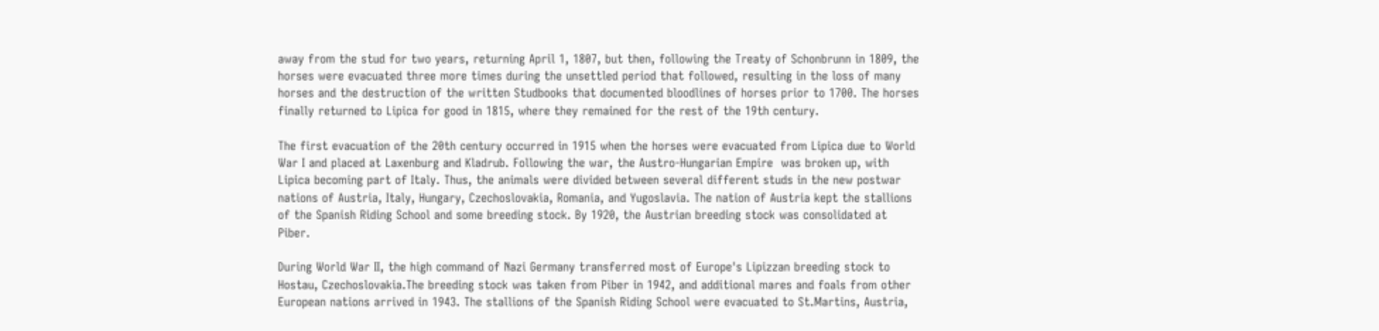away from the stud for two years, returning April 1, 1807, but then, following the Treaty of Schonbrunn in 1809, the horses were evacuated three more times during the unsettled period that followed, resulting in the loss of many horses and the destruction of the written Studbooks that documented bloodlines of horses prior to 1700. The horses finally returned to Lipica for good in 1815, where they remained for the rest of the 19th century.

The first evacuation of the 20th century occurred in 1915 when the horses were evacuated from Lipica due to World War I and placed at Laxenburg and Kladrub. Following the war, the Austro-Hungarian Empire  was broken up, with Lipica becoming part of Italy. Thus, the animals were divided between several different studs in the new postwar nations of Austria, Italy, Hungary, Czechoslovakia, Romania, and Yugoslavia. The nation of Austria kept the stallions of the Spanish Riding School and some breeding stock. By 1920, the Austrian breeding stock was consolidated at Piber.

During World War II, the high command of Nazi Germany transferred most of Europe's Lipizzan breeding stock to Hostau, Czechoslovakia.The breeding stock was taken from Piber in 1942, and additional mares and foals from other European nations arrived in 1943. The stallions of the Spanish Riding School were evacuated to St.Martins, Austria,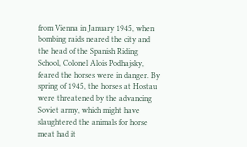from Vienna in January 1945, when bombing raids neared the city and the head of the Spanish Riding School, Colonel Alois Podhajsky, feared the horses were in danger. By spring of 1945, the horses at Hostau were threatened by the advancing Soviet army, which might have slaughtered the animals for horse meat had it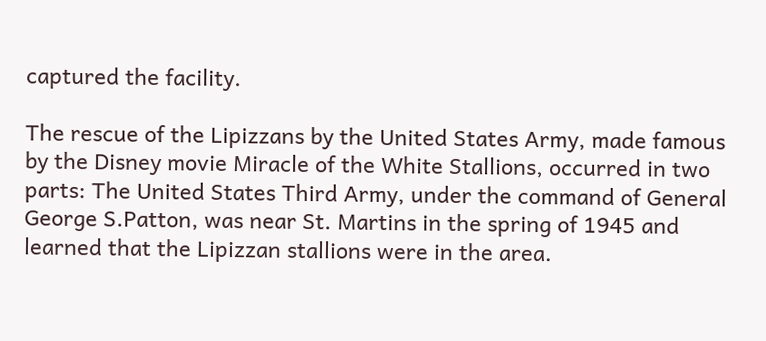captured the facility.

The rescue of the Lipizzans by the United States Army, made famous by the Disney movie Miracle of the White Stallions, occurred in two parts: The United States Third Army, under the command of General George S.Patton, was near St. Martins in the spring of 1945 and learned that the Lipizzan stallions were in the area.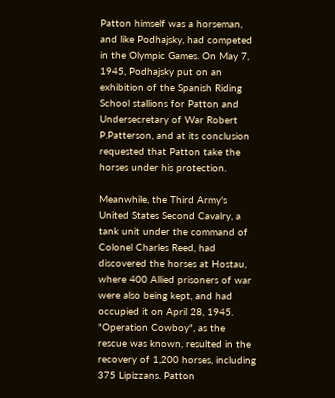Patton himself was a horseman, and like Podhajsky, had competed in the Olympic Games. On May 7, 1945, Podhajsky put on an exhibition of the Spanish Riding School stallions for Patton and Undersecretary of War Robert P.Patterson, and at its conclusion requested that Patton take the horses under his protection.

Meanwhile, the Third Army's United States Second Cavalry, a tank unit under the command of Colonel Charles Reed, had discovered the horses at Hostau, where 400 Allied prisoners of war were also being kept, and had occupied it on April 28, 1945. "Operation Cowboy", as the rescue was known, resulted in the recovery of 1,200 horses, including 375 Lipizzans. Patton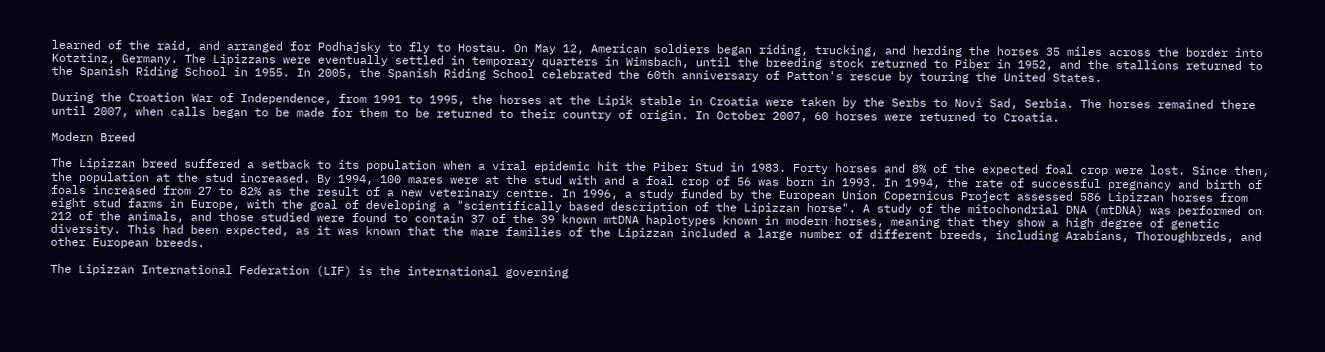learned of the raid, and arranged for Podhajsky to fly to Hostau. On May 12, American soldiers began riding, trucking, and herding the horses 35 miles across the border into Kotztinz, Germany. The Lipizzans were eventually settled in temporary quarters in Wimsbach, until the breeding stock returned to Piber in 1952, and the stallions returned to the Spanish Riding School in 1955. In 2005, the Spanish Riding School celebrated the 60th anniversary of Patton's rescue by touring the United States.

During the Croation War of Independence, from 1991 to 1995, the horses at the Lipik stable in Croatia were taken by the Serbs to Novi Sad, Serbia. The horses remained there until 2007, when calls began to be made for them to be returned to their country of origin. In October 2007, 60 horses were returned to Croatia.

Modern Breed

The Lipizzan breed suffered a setback to its population when a viral epidemic hit the Piber Stud in 1983. Forty horses and 8% of the expected foal crop were lost. Since then, the population at the stud increased. By 1994, 100 mares were at the stud with and a foal crop of 56 was born in 1993. In 1994, the rate of successful pregnancy and birth of foals increased from 27 to 82% as the result of a new veterinary centre. In 1996, a study funded by the European Union Copernicus Project assessed 586 Lipizzan horses from eight stud farms in Europe, with the goal of developing a "scientifically based description of the Lipizzan horse". A study of the mitochondrial DNA (mtDNA) was performed on 212 of the animals, and those studied were found to contain 37 of the 39 known mtDNA haplotypes known in modern horses, meaning that they show a high degree of genetic diversity. This had been expected, as it was known that the mare families of the Lipizzan included a large number of different breeds, including Arabians, Thoroughbreds, and other European breeds.

The Lipizzan International Federation (LIF) is the international governing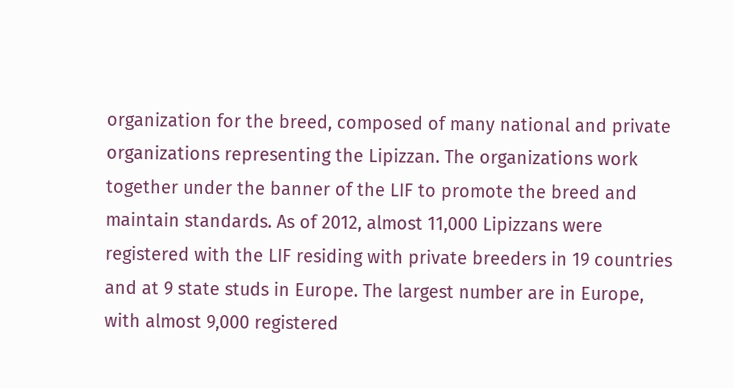organization for the breed, composed of many national and private organizations representing the Lipizzan. The organizations work together under the banner of the LIF to promote the breed and maintain standards. As of 2012, almost 11,000 Lipizzans were registered with the LIF residing with private breeders in 19 countries and at 9 state studs in Europe. The largest number are in Europe, with almost 9,000 registered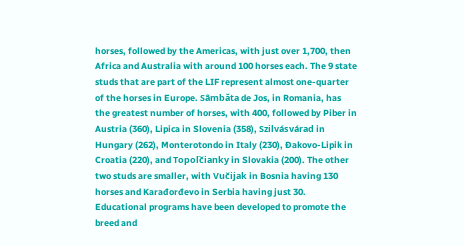horses, followed by the Americas, with just over 1,700, then Africa and Australia with around 100 horses each. The 9 state studs that are part of the LIF represent almost one-quarter of the horses in Europe. Sâmbăta de Jos, in Romania, has the greatest number of horses, with 400, followed by Piber in Austria (360), Lipica in Slovenia (358), Szilvásvárad in Hungary (262), Monterotondo in Italy (230), Đakovo-Lipik in Croatia (220), and Topoľčianky in Slovakia (200). The other two studs are smaller, with Vučijak in Bosnia having 130 horses and Karađorđevo in Serbia having just 30. Educational programs have been developed to promote the breed and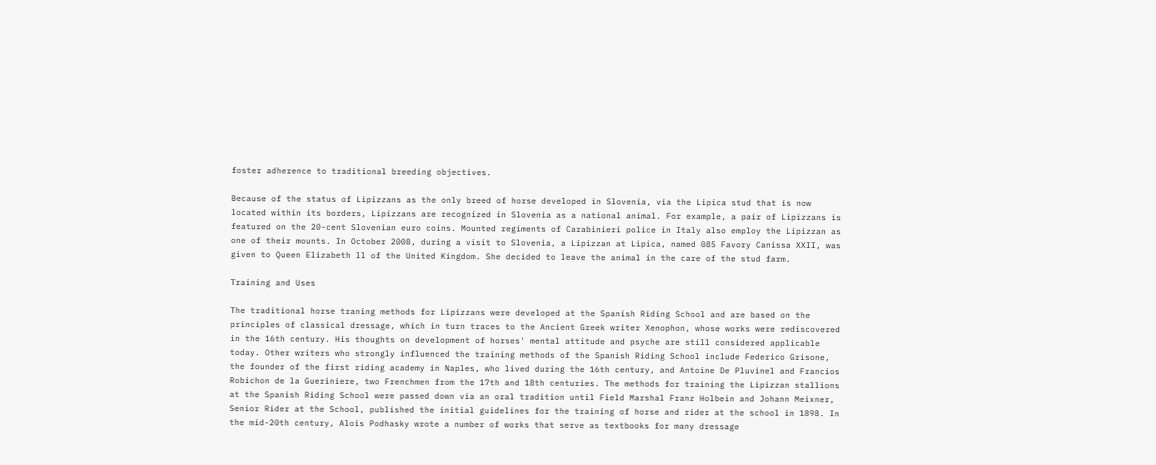foster adherence to traditional breeding objectives.

Because of the status of Lipizzans as the only breed of horse developed in Slovenia, via the Lipica stud that is now located within its borders, Lipizzans are recognized in Slovenia as a national animal. For example, a pair of Lipizzans is featured on the 20-cent Slovenian euro coins. Mounted regiments of Carabinieri police in Italy also employ the Lipizzan as one of their mounts. In October 2008, during a visit to Slovenia, a Lipizzan at Lipica, named 085 Favory Canissa XXII, was given to Queen Elizabeth ll of the United Kingdom. She decided to leave the animal in the care of the stud farm.

Training and Uses

The traditional horse traning methods for Lipizzans were developed at the Spanish Riding School and are based on the principles of classical dressage, which in turn traces to the Ancient Greek writer Xenophon, whose works were rediscovered in the 16th century. His thoughts on development of horses' mental attitude and psyche are still considered applicable today. Other writers who strongly influenced the training methods of the Spanish Riding School include Federico Grisone, the founder of the first riding academy in Naples, who lived during the 16th century, and Antoine De Pluvinel and Francios Robichon de la Gueriniere, two Frenchmen from the 17th and 18th centuries. The methods for training the Lipizzan stallions at the Spanish Riding School were passed down via an oral tradition until Field Marshal Franz Holbein and Johann Meixner, Senior Rider at the School, published the initial guidelines for the training of horse and rider at the school in 1898. In the mid-20th century, Alois Podhasky wrote a number of works that serve as textbooks for many dressage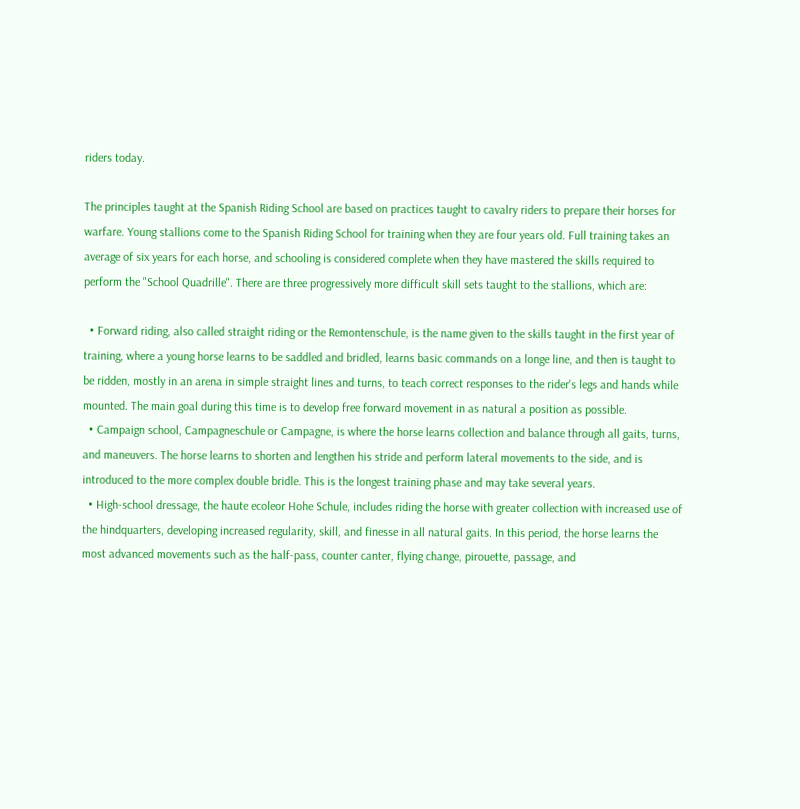riders today.

The principles taught at the Spanish Riding School are based on practices taught to cavalry riders to prepare their horses for warfare. Young stallions come to the Spanish Riding School for training when they are four years old. Full training takes an average of six years for each horse, and schooling is considered complete when they have mastered the skills required to perform the "School Quadrille". There are three progressively more difficult skill sets taught to the stallions, which are:

  • Forward riding, also called straight riding or the Remontenschule, is the name given to the skills taught in the first year of training, where a young horse learns to be saddled and bridled, learns basic commands on a longe line, and then is taught to be ridden, mostly in an arena in simple straight lines and turns, to teach correct responses to the rider's legs and hands while mounted. The main goal during this time is to develop free forward movement in as natural a position as possible.
  • Campaign school, Campagneschule or Campagne, is where the horse learns collection and balance through all gaits, turns, and maneuvers. The horse learns to shorten and lengthen his stride and perform lateral movements to the side, and is introduced to the more complex double bridle. This is the longest training phase and may take several years.
  • High-school dressage, the haute ecoleor Hohe Schule, includes riding the horse with greater collection with increased use of the hindquarters, developing increased regularity, skill, and finesse in all natural gaits. In this period, the horse learns the most advanced movements such as the half-pass, counter canter, flying change, pirouette, passage, and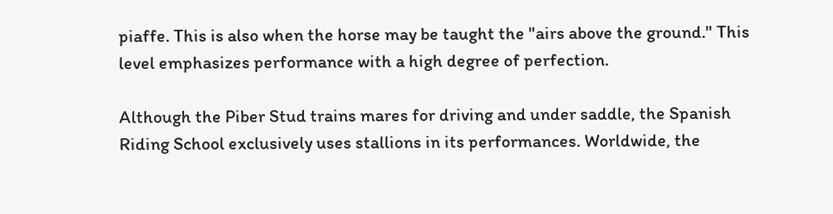piaffe. This is also when the horse may be taught the "airs above the ground." This level emphasizes performance with a high degree of perfection.

Although the Piber Stud trains mares for driving and under saddle, the Spanish Riding School exclusively uses stallions in its performances. Worldwide, the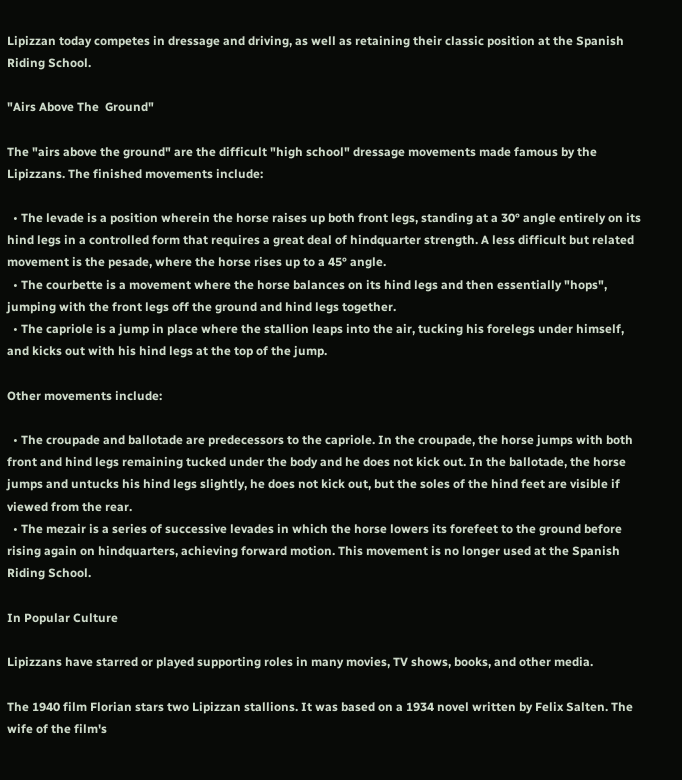Lipizzan today competes in dressage and driving, as well as retaining their classic position at the Spanish Riding School.

"Airs Above The  Ground"

The "airs above the ground" are the difficult "high school" dressage movements made famous by the Lipizzans. The finished movements include:

  • The levade is a position wherein the horse raises up both front legs, standing at a 30° angle entirely on its hind legs in a controlled form that requires a great deal of hindquarter strength. A less difficult but related movement is the pesade, where the horse rises up to a 45° angle.
  • The courbette is a movement where the horse balances on its hind legs and then essentially "hops", jumping with the front legs off the ground and hind legs together.
  • The capriole is a jump in place where the stallion leaps into the air, tucking his forelegs under himself, and kicks out with his hind legs at the top of the jump.

Other movements include:

  • The croupade and ballotade are predecessors to the capriole. In the croupade, the horse jumps with both front and hind legs remaining tucked under the body and he does not kick out. In the ballotade, the horse jumps and untucks his hind legs slightly, he does not kick out, but the soles of the hind feet are visible if viewed from the rear.
  • The mezair is a series of successive levades in which the horse lowers its forefeet to the ground before rising again on hindquarters, achieving forward motion. This movement is no longer used at the Spanish Riding School.

In Popular Culture

Lipizzans have starred or played supporting roles in many movies, TV shows, books, and other media.

The 1940 film Florian stars two Lipizzan stallions. It was based on a 1934 novel written by Felix Salten. The wife of the film's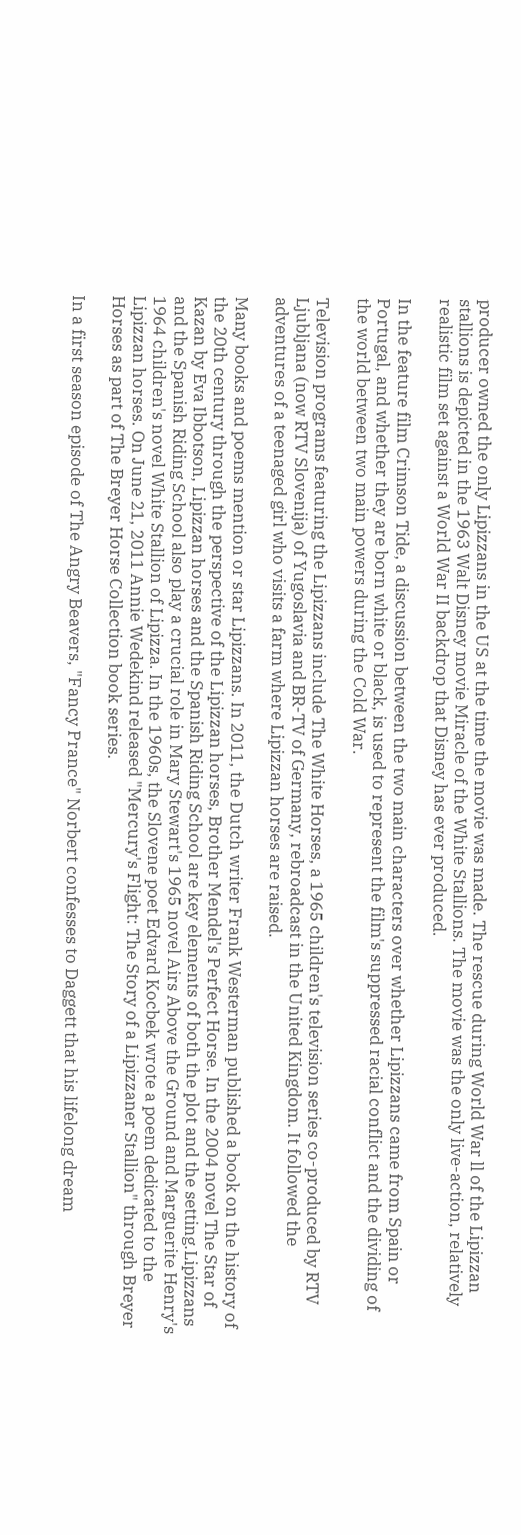producer owned the only Lipizzans in the US at the time the movie was made. The rescue during World War ll of the Lipizzan stallions is depicted in the 1963 Walt Disney movie Miracle of the White Stallions. The movie was the only live-action, relatively realistic film set against a World War II backdrop that Disney has ever produced.

In the feature film Crimson Tide, a discussion between the two main characters over whether Lipizzans came from Spain or Portugal, and whether they are born white or black, is used to represent the film's suppressed racial conflict and the dividing of the world between two main powers during the Cold War.

Television programs featuring the Lipizzans include The White Horses, a 1965 children's television series co-produced by RTV Ljubljana (now RTV Slovenija) of Yugoslavia and BR-TV of Germany, rebroadcast in the United Kingdom. It followed the adventures of a teenaged girl who visits a farm where Lipizzan horses are raised.

Many books and poems mention or star Lipizzans. In 2011, the Dutch writer Frank Westerman published a book on the history of the 20th century through the perspective of the Lipizzan horses, Brother Mendel's Perfect Horse. In the 2004 novel The Star of Kazan by Eva Ibbotson, Lipizzan horses and the Spanish Riding School are key elements of both the plot and the setting.Lipizzans and the Spanish Riding School also play a crucial role in Mary Stewart's 1965 novel Airs Above the Ground and Marguerite Henry's 1964 children's novel White Stallion of Lipizza. In the 1960s, the Slovene poet Edvard Kocbek wrote a poem dedicated to the Lipizzan horses. On June 21, 2011 Annie Wedekind released "Mercury's Flight: The Story of a Lipizzaner Stallion" through Breyer Horses as part of The Breyer Horse Collection book series.

In a first season episode of The Angry Beavers, "Fancy Prance" Norbert confesses to Daggett that his lifelong dream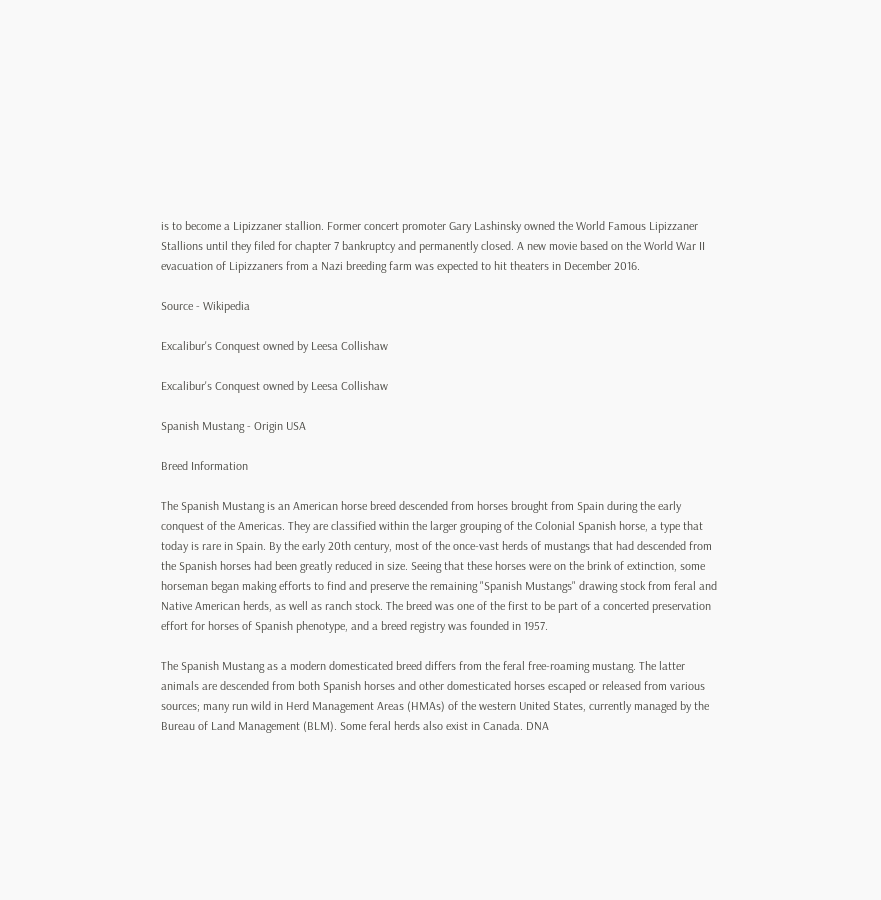is to become a Lipizzaner stallion. Former concert promoter Gary Lashinsky owned the World Famous Lipizzaner Stallions until they filed for chapter 7 bankruptcy and permanently closed. A new movie based on the World War II evacuation of Lipizzaners from a Nazi breeding farm was expected to hit theaters in December 2016.

Source - Wikipedia

Excalibur's Conquest owned by Leesa Collishaw

Excalibur's Conquest owned by Leesa Collishaw

Spanish Mustang - Origin USA

Breed Information

The Spanish Mustang is an American horse breed descended from horses brought from Spain during the early conquest of the Americas. They are classified within the larger grouping of the Colonial Spanish horse, a type that today is rare in Spain. By the early 20th century, most of the once-vast herds of mustangs that had descended from the Spanish horses had been greatly reduced in size. Seeing that these horses were on the brink of extinction, some horseman began making efforts to find and preserve the remaining "Spanish Mustangs" drawing stock from feral and Native American herds, as well as ranch stock. The breed was one of the first to be part of a concerted preservation effort for horses of Spanish phenotype, and a breed registry was founded in 1957.

The Spanish Mustang as a modern domesticated breed differs from the feral free-roaming mustang. The latter animals are descended from both Spanish horses and other domesticated horses escaped or released from various sources; many run wild in Herd Management Areas (HMAs) of the western United States, currently managed by the Bureau of Land Management (BLM). Some feral herds also exist in Canada. DNA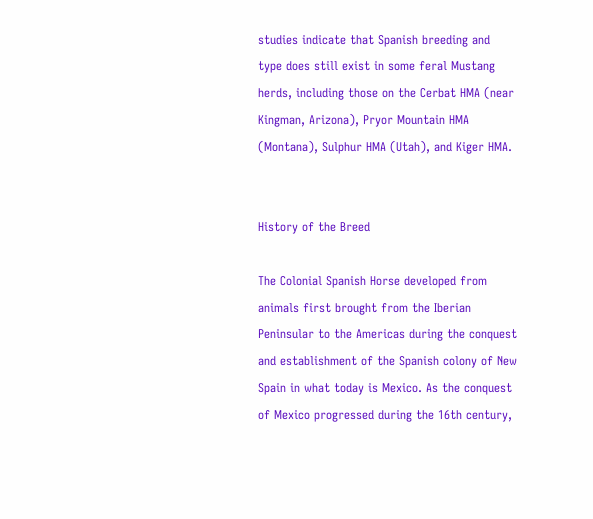studies indicate that Spanish breeding and type does still exist in some feral Mustang herds, including those on the Cerbat HMA (near Kingman, Arizona), Pryor Mountain HMA (Montana), Sulphur HMA (Utah), and Kiger HMA.


History of the Breed

The Colonial Spanish Horse developed from animals first brought from the Iberian Peninsular to the Americas during the conquest and establishment of the Spanish colony of New Spain in what today is Mexico. As the conquest of Mexico progressed during the 16th century,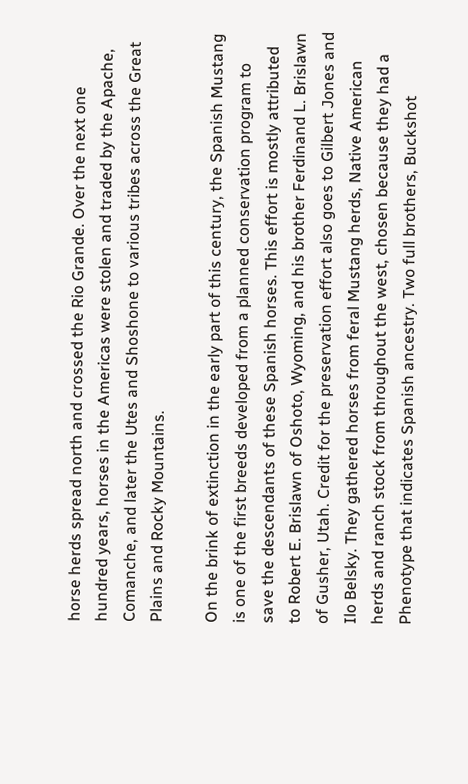horse herds spread north and crossed the Rio Grande. Over the next one hundred years, horses in the Americas were stolen and traded by the Apache, Comanche, and later the Utes and Shoshone to various tribes across the Great Plains and Rocky Mountains.

On the brink of extinction in the early part of this century, the Spanish Mustang is one of the first breeds developed from a planned conservation program to save the descendants of these Spanish horses. This effort is mostly attributed to Robert E. Brislawn of Oshoto, Wyoming, and his brother Ferdinand L. Brislawn of Gusher, Utah. Credit for the preservation effort also goes to Gilbert Jones and Ilo Belsky. They gathered horses from feral Mustang herds, Native American herds and ranch stock from throughout the west, chosen because they had a Phenotype that indicates Spanish ancestry. Two full brothers, Buckshot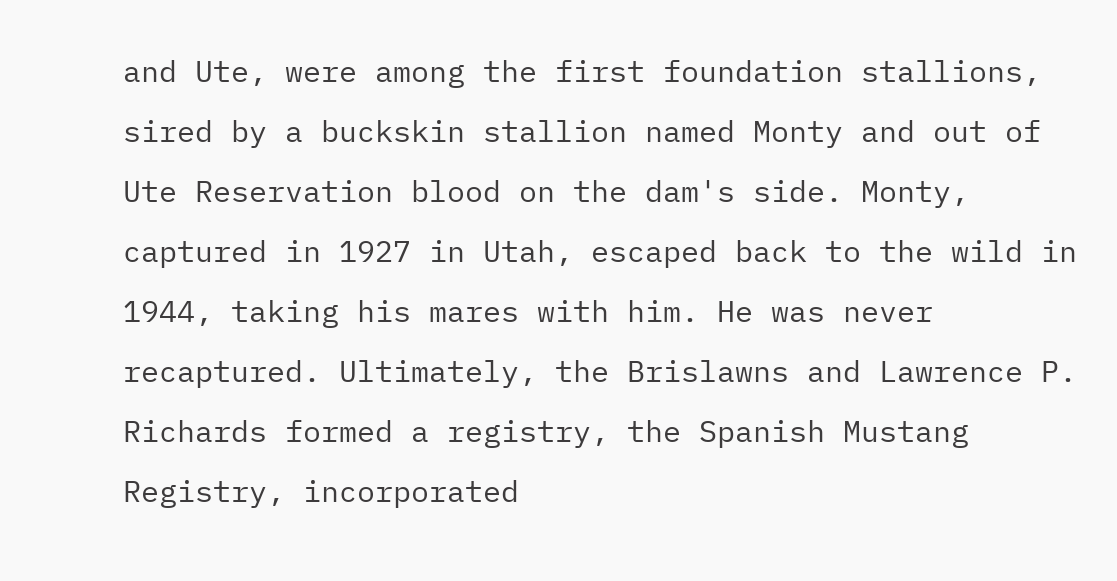and Ute, were among the first foundation stallions, sired by a buckskin stallion named Monty and out of Ute Reservation blood on the dam's side. Monty, captured in 1927 in Utah, escaped back to the wild in 1944, taking his mares with him. He was never recaptured. Ultimately, the Brislawns and Lawrence P. Richards formed a registry, the Spanish Mustang Registry, incorporated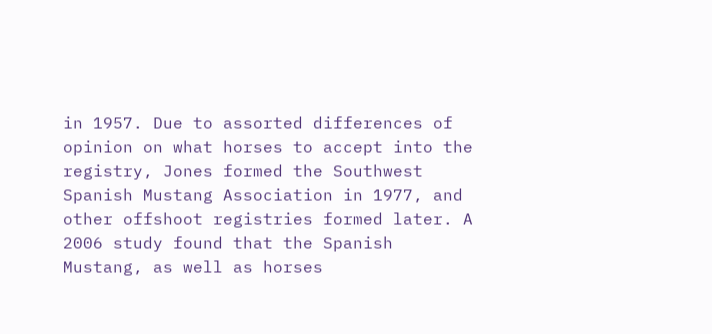in 1957. Due to assorted differences of opinion on what horses to accept into the registry, Jones formed the Southwest Spanish Mustang Association in 1977, and other offshoot registries formed later. A 2006 study found that the Spanish Mustang, as well as horses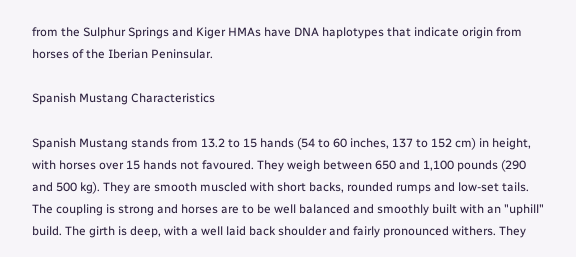from the Sulphur Springs and Kiger HMAs have DNA haplotypes that indicate origin from horses of the Iberian Peninsular.

Spanish Mustang Characteristics

Spanish Mustang stands from 13.2 to 15 hands (54 to 60 inches, 137 to 152 cm) in height, with horses over 15 hands not favoured. They weigh between 650 and 1,100 pounds (290 and 500 kg). They are smooth muscled with short backs, rounded rumps and low-set tails. The coupling is strong and horses are to be well balanced and smoothly built with an "uphill" build. The girth is deep, with a well laid back shoulder and fairly pronounced withers. They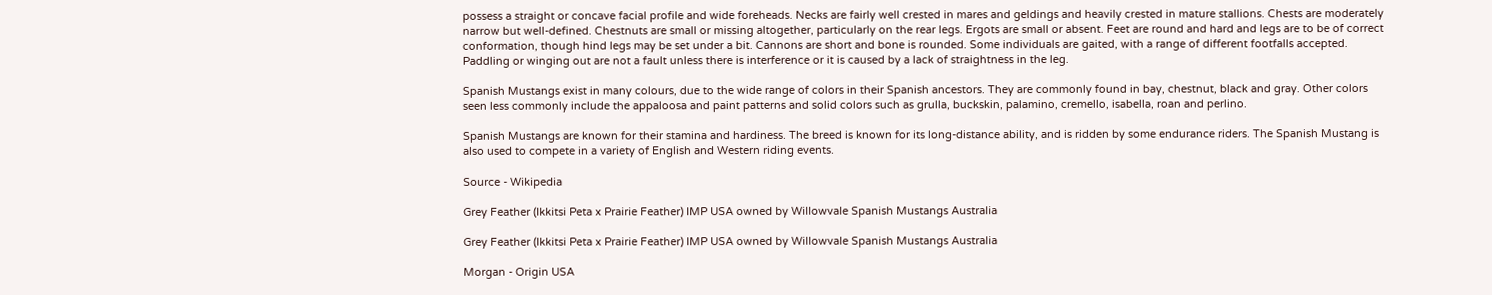possess a straight or concave facial profile and wide foreheads. Necks are fairly well crested in mares and geldings and heavily crested in mature stallions. Chests are moderately narrow but well-defined. Chestnuts are small or missing altogether, particularly on the rear legs. Ergots are small or absent. Feet are round and hard and legs are to be of correct conformation, though hind legs may be set under a bit. Cannons are short and bone is rounded. Some individuals are gaited, with a range of different footfalls accepted. Paddling or winging out are not a fault unless there is interference or it is caused by a lack of straightness in the leg.

Spanish Mustangs exist in many colours, due to the wide range of colors in their Spanish ancestors. They are commonly found in bay, chestnut, black and gray. Other colors seen less commonly include the appaloosa and paint patterns and solid colors such as grulla, buckskin, palamino, cremello, isabella, roan and perlino.

Spanish Mustangs are known for their stamina and hardiness. The breed is known for its long-distance ability, and is ridden by some endurance riders. The Spanish Mustang is also used to compete in a variety of English and Western riding events.

Source - Wikipedia

Grey Feather (Ikkitsi Peta x Prairie Feather) IMP USA owned by Willowvale Spanish Mustangs Australia

Grey Feather (Ikkitsi Peta x Prairie Feather) IMP USA owned by Willowvale Spanish Mustangs Australia

Morgan - Origin USA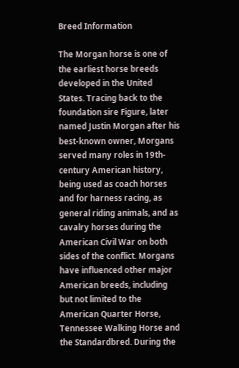Breed Information

The Morgan horse is one of the earliest horse breeds developed in the United States. Tracing back to the foundation sire Figure, later named Justin Morgan after his best-known owner, Morgans served many roles in 19th-century American history, being used as coach horses and for harness racing, as general riding animals, and as cavalry horses during the American Civil War on both sides of the conflict. Morgans have influenced other major American breeds, including but not limited to the American Quarter Horse, Tennessee Walking Horse and the Standardbred. During the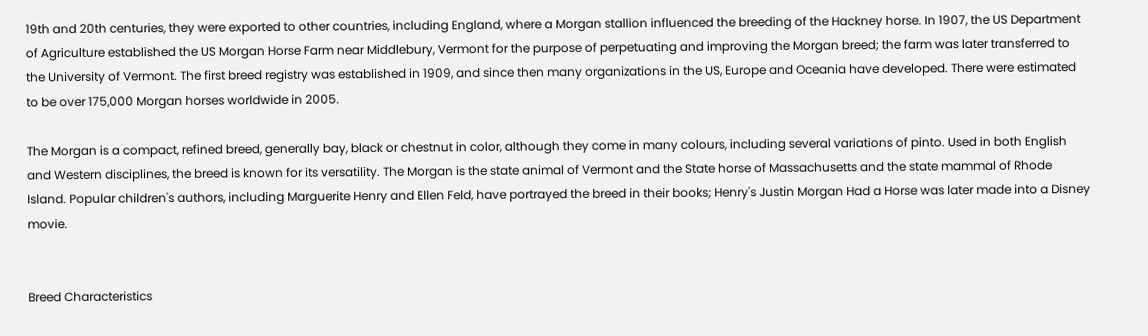19th and 20th centuries, they were exported to other countries, including England, where a Morgan stallion influenced the breeding of the Hackney horse. In 1907, the US Department of Agriculture established the US Morgan Horse Farm near Middlebury, Vermont for the purpose of perpetuating and improving the Morgan breed; the farm was later transferred to the University of Vermont. The first breed registry was established in 1909, and since then many organizations in the US, Europe and Oceania have developed. There were estimated to be over 175,000 Morgan horses worldwide in 2005.

The Morgan is a compact, refined breed, generally bay, black or chestnut in color, although they come in many colours, including several variations of pinto. Used in both English and Western disciplines, the breed is known for its versatility. The Morgan is the state animal of Vermont and the State horse of Massachusetts and the state mammal of Rhode Island. Popular children's authors, including Marguerite Henry and Ellen Feld, have portrayed the breed in their books; Henry's Justin Morgan Had a Horse was later made into a Disney movie.


Breed Characteristics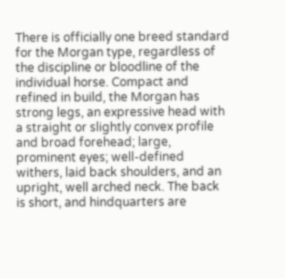There is officially one breed standard for the Morgan type, regardless of the discipline or bloodline of the individual horse. Compact and refined in build, the Morgan has strong legs, an expressive head with a straight or slightly convex profile and broad forehead; large, prominent eyes; well-defined withers, laid back shoulders, and an upright, well arched neck. The back is short, and hindquarters are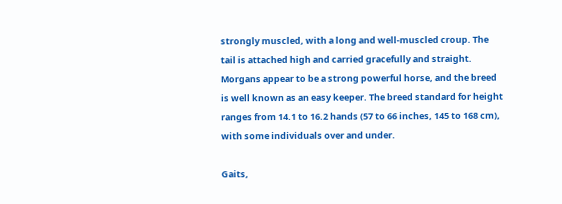strongly muscled, with a long and well-muscled croup. The tail is attached high and carried gracefully and straight. Morgans appear to be a strong powerful horse, and the breed is well known as an easy keeper. The breed standard for height ranges from 14.1 to 16.2 hands (57 to 66 inches, 145 to 168 cm), with some individuals over and under.

Gaits,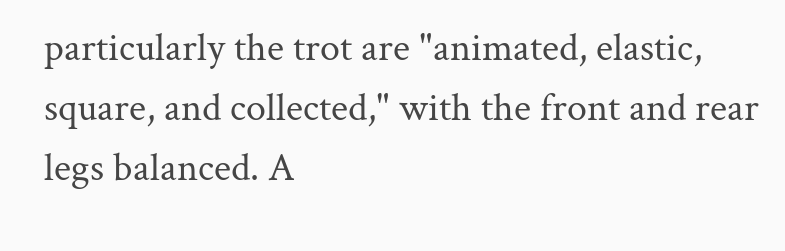particularly the trot are "animated, elastic, square, and collected," with the front and rear legs balanced. A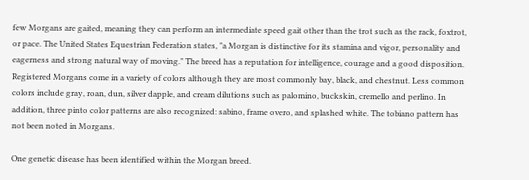few Morgans are gaited, meaning they can perform an intermediate speed gait other than the trot such as the rack, foxtrot, or pace. The United States Equestrian Federation states, "a Morgan is distinctive for its stamina and vigor, personality and eagerness and strong natural way of moving." The breed has a reputation for intelligence, courage and a good disposition. Registered Morgans come in a variety of colors although they are most commonly bay, black, and chestnut. Less common colors include gray, roan, dun, silver dapple, and cream dilutions such as palomino, buckskin, cremello and perlino. In addition, three pinto color patterns are also recognized: sabino, frame overo, and splashed white. The tobiano pattern has not been noted in Morgans.

One genetic disease has been identified within the Morgan breed.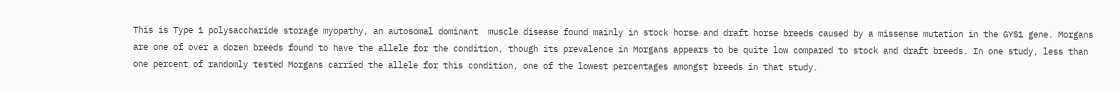This is Type 1 polysaccharide storage myopathy, an autosomal dominant  muscle disease found mainly in stock horse and draft horse breeds caused by a missense mutation in the GYS1 gene. Morgans are one of over a dozen breeds found to have the allele for the condition, though its prevalence in Morgans appears to be quite low compared to stock and draft breeds. In one study, less than one percent of randomly tested Morgans carried the allele for this condition, one of the lowest percentages amongst breeds in that study.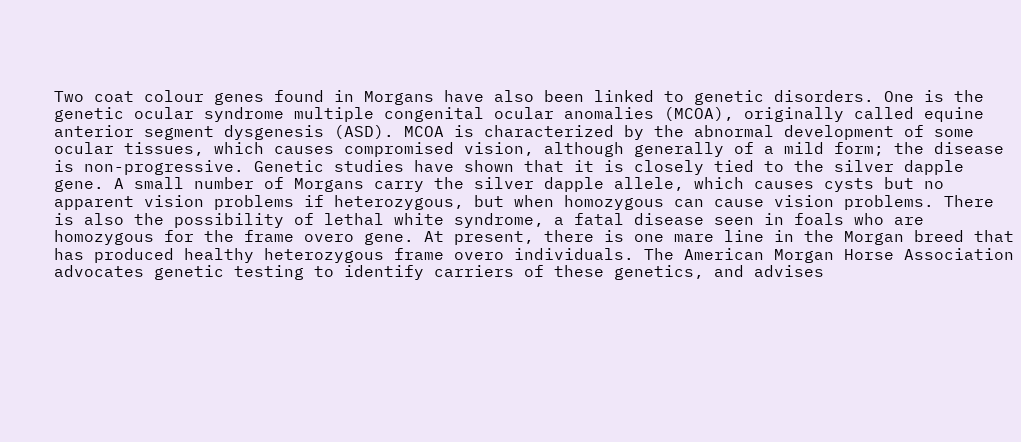Two coat colour genes found in Morgans have also been linked to genetic disorders. One is the genetic ocular syndrome multiple congenital ocular anomalies (MCOA), originally called equine anterior segment dysgenesis (ASD). MCOA is characterized by the abnormal development of some ocular tissues, which causes compromised vision, although generally of a mild form; the disease is non-progressive. Genetic studies have shown that it is closely tied to the silver dapple gene. A small number of Morgans carry the silver dapple allele, which causes cysts but no apparent vision problems if heterozygous, but when homozygous can cause vision problems. There is also the possibility of lethal white syndrome, a fatal disease seen in foals who are homozygous for the frame overo gene. At present, there is one mare line in the Morgan breed that has produced healthy heterozygous frame overo individuals. The American Morgan Horse Association advocates genetic testing to identify carriers of these genetics, and advises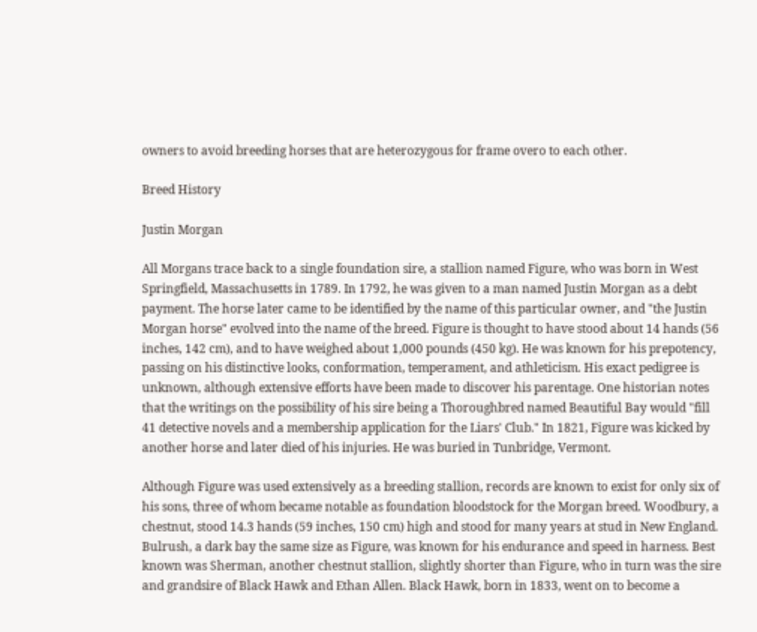owners to avoid breeding horses that are heterozygous for frame overo to each other.

Breed History

Justin Morgan

All Morgans trace back to a single foundation sire, a stallion named Figure, who was born in West Springfield, Massachusetts in 1789. In 1792, he was given to a man named Justin Morgan as a debt payment. The horse later came to be identified by the name of this particular owner, and "the Justin Morgan horse" evolved into the name of the breed. Figure is thought to have stood about 14 hands (56 inches, 142 cm), and to have weighed about 1,000 pounds (450 kg). He was known for his prepotency, passing on his distinctive looks, conformation, temperament, and athleticism. His exact pedigree is unknown, although extensive efforts have been made to discover his parentage. One historian notes that the writings on the possibility of his sire being a Thoroughbred named Beautiful Bay would "fill 41 detective novels and a membership application for the Liars' Club." In 1821, Figure was kicked by another horse and later died of his injuries. He was buried in Tunbridge, Vermont.

Although Figure was used extensively as a breeding stallion, records are known to exist for only six of his sons, three of whom became notable as foundation bloodstock for the Morgan breed. Woodbury, a chestnut, stood 14.3 hands (59 inches, 150 cm) high and stood for many years at stud in New England. Bulrush, a dark bay the same size as Figure, was known for his endurance and speed in harness. Best known was Sherman, another chestnut stallion, slightly shorter than Figure, who in turn was the sire and grandsire of Black Hawk and Ethan Allen. Black Hawk, born in 1833, went on to become a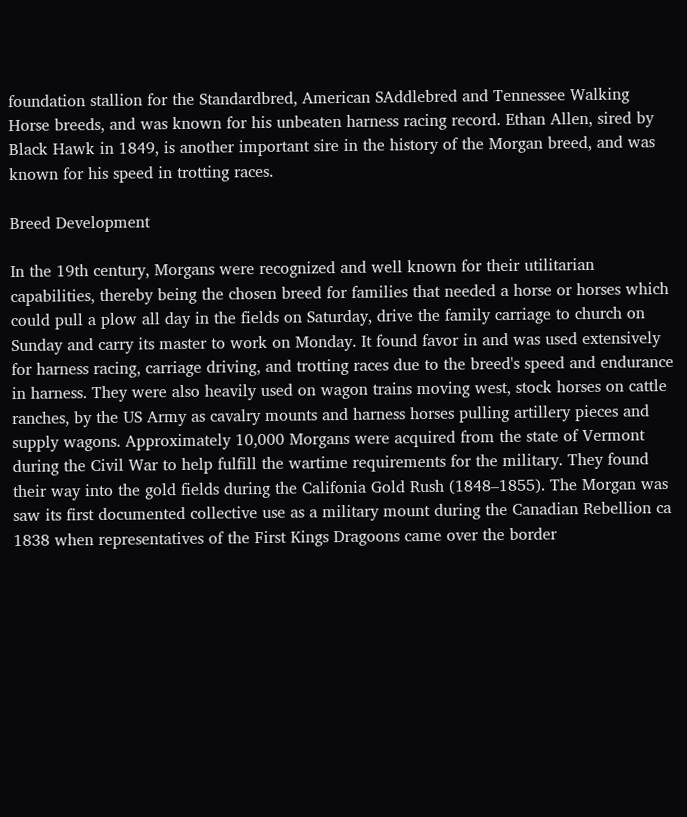foundation stallion for the Standardbred, American SAddlebred and Tennessee Walking Horse breeds, and was known for his unbeaten harness racing record. Ethan Allen, sired by Black Hawk in 1849, is another important sire in the history of the Morgan breed, and was known for his speed in trotting races.

Breed Development

In the 19th century, Morgans were recognized and well known for their utilitarian capabilities, thereby being the chosen breed for families that needed a horse or horses which could pull a plow all day in the fields on Saturday, drive the family carriage to church on Sunday and carry its master to work on Monday. It found favor in and was used extensively for harness racing, carriage driving, and trotting races due to the breed's speed and endurance in harness. They were also heavily used on wagon trains moving west, stock horses on cattle ranches, by the US Army as cavalry mounts and harness horses pulling artillery pieces and supply wagons. Approximately 10,000 Morgans were acquired from the state of Vermont during the Civil War to help fulfill the wartime requirements for the military. They found their way into the gold fields during the Califonia Gold Rush (1848–1855). The Morgan was saw its first documented collective use as a military mount during the Canadian Rebellion ca 1838 when representatives of the First Kings Dragoons came over the border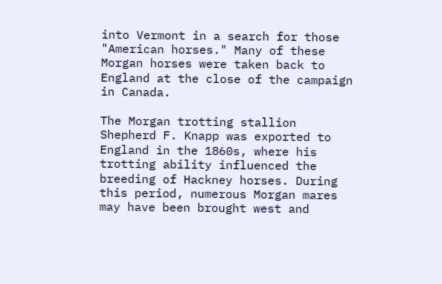into Vermont in a search for those "American horses." Many of these Morgan horses were taken back to England at the close of the campaign in Canada.

The Morgan trotting stallion Shepherd F. Knapp was exported to England in the 1860s, where his trotting ability influenced the breeding of Hackney horses. During this period, numerous Morgan mares may have been brought west and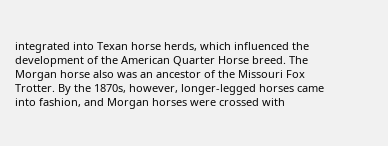integrated into Texan horse herds, which influenced the development of the American Quarter Horse breed. The Morgan horse also was an ancestor of the Missouri Fox Trotter. By the 1870s, however, longer-legged horses came into fashion, and Morgan horses were crossed with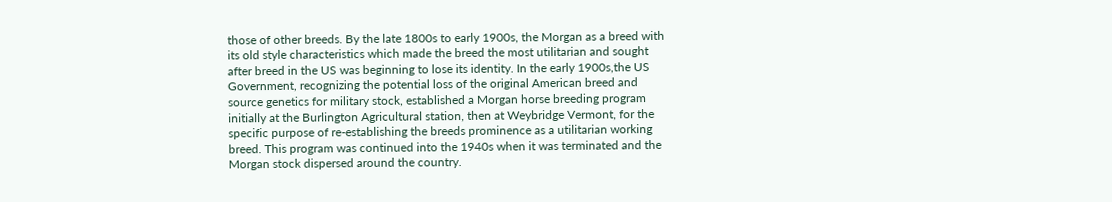those of other breeds. By the late 1800s to early 1900s, the Morgan as a breed with its old style characteristics which made the breed the most utilitarian and sought after breed in the US was beginning to lose its identity. In the early 1900s,the US Government, recognizing the potential loss of the original American breed and source genetics for military stock, established a Morgan horse breeding program initially at the Burlington Agricultural station, then at Weybridge Vermont, for the specific purpose of re-establishing the breeds prominence as a utilitarian working breed. This program was continued into the 1940s when it was terminated and the Morgan stock dispersed around the country.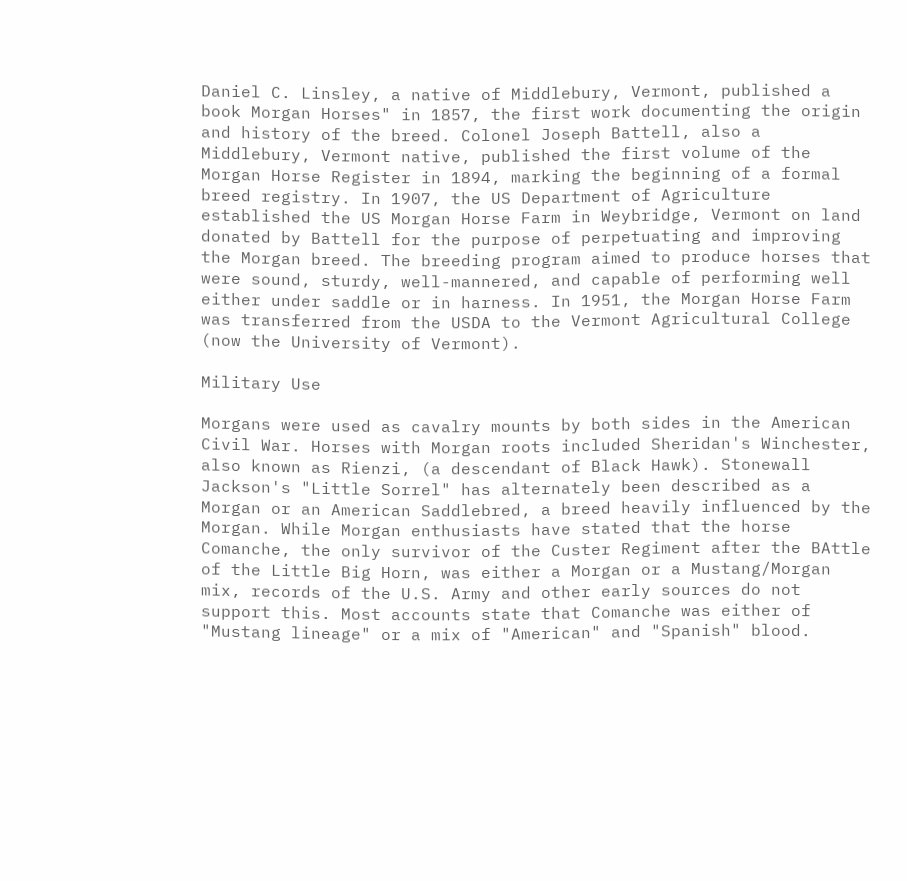Daniel C. Linsley, a native of Middlebury, Vermont, published a book Morgan Horses" in 1857, the first work documenting the origin and history of the breed. Colonel Joseph Battell, also a Middlebury, Vermont native, published the first volume of the Morgan Horse Register in 1894, marking the beginning of a formal breed registry. In 1907, the US Department of Agriculture established the US Morgan Horse Farm in Weybridge, Vermont on land donated by Battell for the purpose of perpetuating and improving the Morgan breed. The breeding program aimed to produce horses that were sound, sturdy, well-mannered, and capable of performing well either under saddle or in harness. In 1951, the Morgan Horse Farm was transferred from the USDA to the Vermont Agricultural College (now the University of Vermont).

Military Use

Morgans were used as cavalry mounts by both sides in the American Civil War. Horses with Morgan roots included Sheridan's Winchester, also known as Rienzi, (a descendant of Black Hawk). Stonewall Jackson's "Little Sorrel" has alternately been described as a Morgan or an American Saddlebred, a breed heavily influenced by the Morgan. While Morgan enthusiasts have stated that the horse Comanche, the only survivor of the Custer Regiment after the BAttle of the Little Big Horn, was either a Morgan or a Mustang/Morgan mix, records of the U.S. Army and other early sources do not support this. Most accounts state that Comanche was either of "Mustang lineage" or a mix of "American" and "Spanish" blood.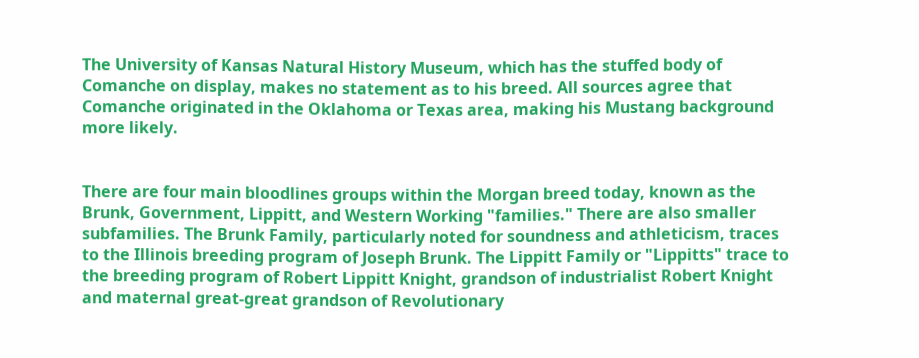The University of Kansas Natural History Museum, which has the stuffed body of Comanche on display, makes no statement as to his breed. All sources agree that Comanche originated in the Oklahoma or Texas area, making his Mustang background more likely.


There are four main bloodlines groups within the Morgan breed today, known as the Brunk, Government, Lippitt, and Western Working "families." There are also smaller subfamilies. The Brunk Family, particularly noted for soundness and athleticism, traces to the Illinois breeding program of Joseph Brunk. The Lippitt Family or "Lippitts" trace to the breeding program of Robert Lippitt Knight, grandson of industrialist Robert Knight and maternal great-great grandson of Revolutionary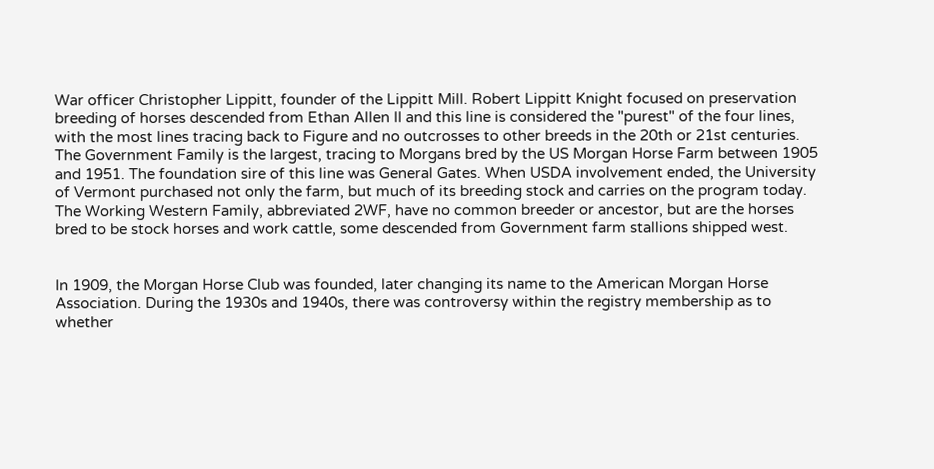War officer Christopher Lippitt, founder of the Lippitt Mill. Robert Lippitt Knight focused on preservation breeding of horses descended from Ethan Allen II and this line is considered the "purest" of the four lines, with the most lines tracing back to Figure and no outcrosses to other breeds in the 20th or 21st centuries. The Government Family is the largest, tracing to Morgans bred by the US Morgan Horse Farm between 1905 and 1951. The foundation sire of this line was General Gates. When USDA involvement ended, the University of Vermont purchased not only the farm, but much of its breeding stock and carries on the program today. The Working Western Family, abbreviated 2WF, have no common breeder or ancestor, but are the horses bred to be stock horses and work cattle, some descended from Government farm stallions shipped west.


In 1909, the Morgan Horse Club was founded, later changing its name to the American Morgan Horse Association. During the 1930s and 1940s, there was controversy within the registry membership as to whether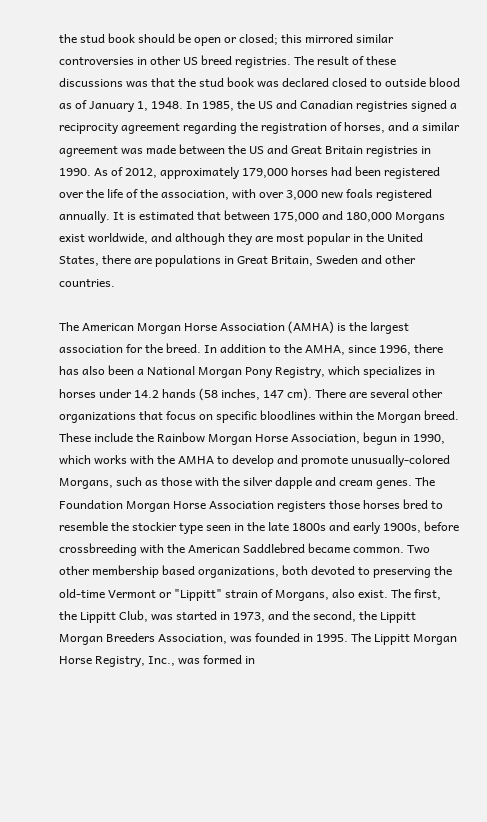the stud book should be open or closed; this mirrored similar controversies in other US breed registries. The result of these discussions was that the stud book was declared closed to outside blood as of January 1, 1948. In 1985, the US and Canadian registries signed a reciprocity agreement regarding the registration of horses, and a similar agreement was made between the US and Great Britain registries in 1990. As of 2012, approximately 179,000 horses had been registered over the life of the association, with over 3,000 new foals registered annually. It is estimated that between 175,000 and 180,000 Morgans exist worldwide, and although they are most popular in the United States, there are populations in Great Britain, Sweden and other countries.

The American Morgan Horse Association (AMHA) is the largest association for the breed. In addition to the AMHA, since 1996, there has also been a National Morgan Pony Registry, which specializes in horses under 14.2 hands (58 inches, 147 cm). There are several other organizations that focus on specific bloodlines within the Morgan breed. These include the Rainbow Morgan Horse Association, begun in 1990, which works with the AMHA to develop and promote unusually-colored Morgans, such as those with the silver dapple and cream genes. The Foundation Morgan Horse Association registers those horses bred to resemble the stockier type seen in the late 1800s and early 1900s, before crossbreeding with the American Saddlebred became common. Two other membership based organizations, both devoted to preserving the old-time Vermont or "Lippitt" strain of Morgans, also exist. The first, the Lippitt Club, was started in 1973, and the second, the Lippitt Morgan Breeders Association, was founded in 1995. The Lippitt Morgan Horse Registry, Inc., was formed in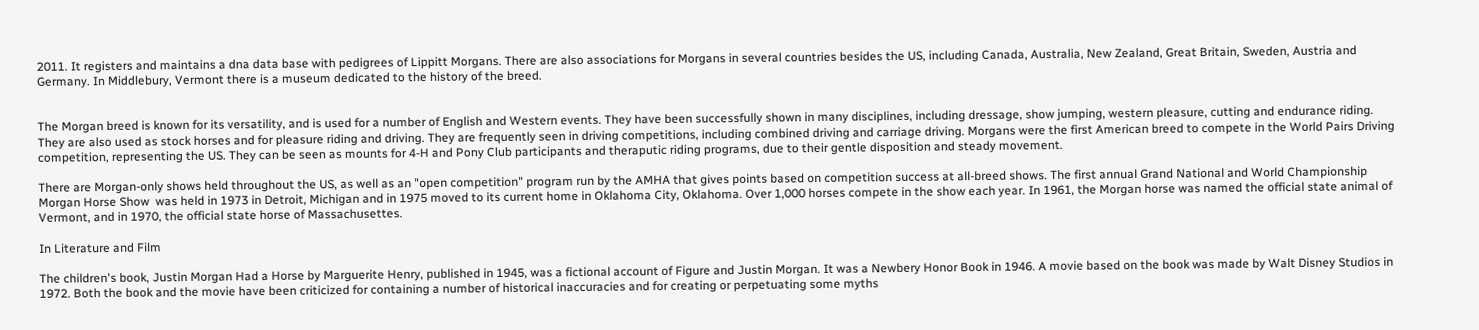2011. It registers and maintains a dna data base with pedigrees of Lippitt Morgans. There are also associations for Morgans in several countries besides the US, including Canada, Australia, New Zealand, Great Britain, Sweden, Austria and Germany. In Middlebury, Vermont there is a museum dedicated to the history of the breed.


The Morgan breed is known for its versatility, and is used for a number of English and Western events. They have been successfully shown in many disciplines, including dressage, show jumping, western pleasure, cutting and endurance riding. They are also used as stock horses and for pleasure riding and driving. They are frequently seen in driving competitions, including combined driving and carriage driving. Morgans were the first American breed to compete in the World Pairs Driving competition, representing the US. They can be seen as mounts for 4-H and Pony Club participants and theraputic riding programs, due to their gentle disposition and steady movement.

There are Morgan-only shows held throughout the US, as well as an "open competition" program run by the AMHA that gives points based on competition success at all-breed shows. The first annual Grand National and World Championship Morgan Horse Show  was held in 1973 in Detroit, Michigan and in 1975 moved to its current home in Oklahoma City, Oklahoma. Over 1,000 horses compete in the show each year. In 1961, the Morgan horse was named the official state animal of Vermont, and in 1970, the official state horse of Massachusettes.

In Literature and Film

The children's book, Justin Morgan Had a Horse by Marguerite Henry, published in 1945, was a fictional account of Figure and Justin Morgan. It was a Newbery Honor Book in 1946. A movie based on the book was made by Walt Disney Studios in 1972. Both the book and the movie have been criticized for containing a number of historical inaccuracies and for creating or perpetuating some myths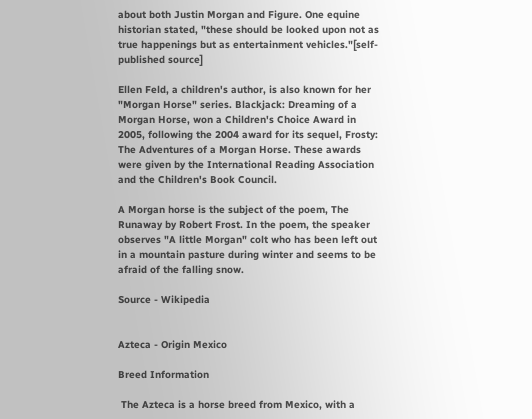about both Justin Morgan and Figure. One equine historian stated, "these should be looked upon not as true happenings but as entertainment vehicles."[self-published source]

Ellen Feld, a children's author, is also known for her "Morgan Horse" series. Blackjack: Dreaming of a Morgan Horse, won a Children's Choice Award in 2005, following the 2004 award for its sequel, Frosty: The Adventures of a Morgan Horse. These awards were given by the International Reading Association and the Children's Book Council.

A Morgan horse is the subject of the poem, The Runaway by Robert Frost. In the poem, the speaker observes "A little Morgan" colt who has been left out in a mountain pasture during winter and seems to be afraid of the falling snow.

Source - Wikipedia


Azteca - Origin Mexico

Breed Information

 The Azteca is a horse breed from Mexico, with a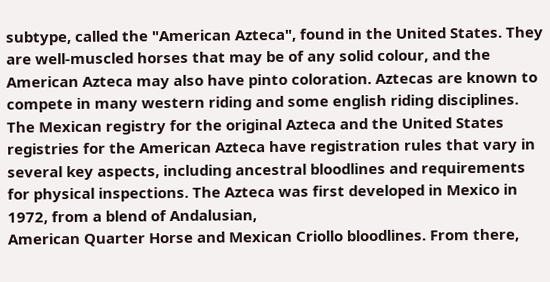subtype, called the "American Azteca", found in the United States. They are well-muscled horses that may be of any solid colour, and the American Azteca may also have pinto coloration. Aztecas are known to compete in many western riding and some english riding disciplines. The Mexican registry for the original Azteca and the United States registries for the American Azteca have registration rules that vary in several key aspects, including ancestral bloodlines and requirements for physical inspections. The Azteca was first developed in Mexico in 1972, from a blend of Andalusian,
American Quarter Horse and Mexican Criollo bloodlines. From there,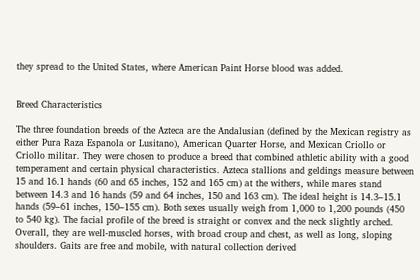they spread to the United States, where American Paint Horse blood was added.


Breed Characteristics

The three foundation breeds of the Azteca are the Andalusian (defined by the Mexican registry as either Pura Raza Espanola or Lusitano), American Quarter Horse, and Mexican Criollo or Criollo militar. They were chosen to produce a breed that combined athletic ability with a good temperament and certain physical characteristics. Azteca stallions and geldings measure between 15 and 16.1 hands (60 and 65 inches, 152 and 165 cm) at the withers, while mares stand between 14.3 and 16 hands (59 and 64 inches, 150 and 163 cm). The ideal height is 14.3–15.1 hands (59–61 inches, 150–155 cm). Both sexes usually weigh from 1,000 to 1,200 pounds (450 to 540 kg). The facial profile of the breed is straight or convex and the neck slightly arched. Overall, they are well-muscled horses, with broad croup and chest, as well as long, sloping shoulders. Gaits are free and mobile, with natural collection derived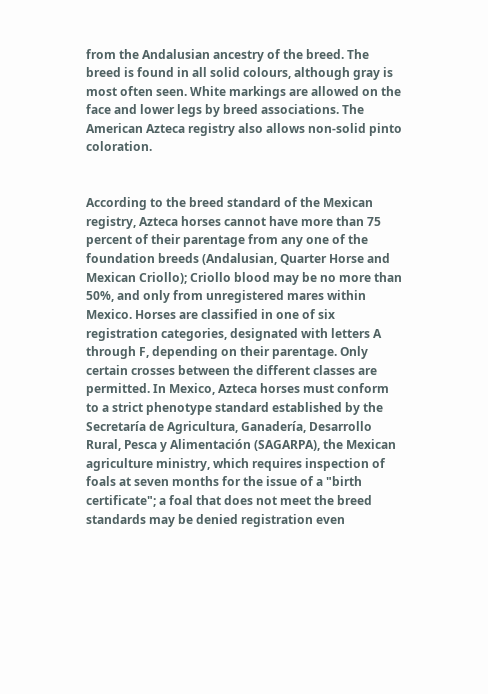from the Andalusian ancestry of the breed. The breed is found in all solid colours, although gray is most often seen. White markings are allowed on the face and lower legs by breed associations. The American Azteca registry also allows non-solid pinto coloration.


According to the breed standard of the Mexican registry, Azteca horses cannot have more than 75 percent of their parentage from any one of the foundation breeds (Andalusian, Quarter Horse and Mexican Criollo); Criollo blood may be no more than 50%, and only from unregistered mares within Mexico. Horses are classified in one of six registration categories, designated with letters A through F, depending on their parentage. Only certain crosses between the different classes are permitted. In Mexico, Azteca horses must conform to a strict phenotype standard established by the Secretaría de Agricultura, Ganadería, Desarrollo Rural, Pesca y Alimentación (SAGARPA), the Mexican agriculture ministry, which requires inspection of foals at seven months for the issue of a "birth certificate"; a foal that does not meet the breed standards may be denied registration even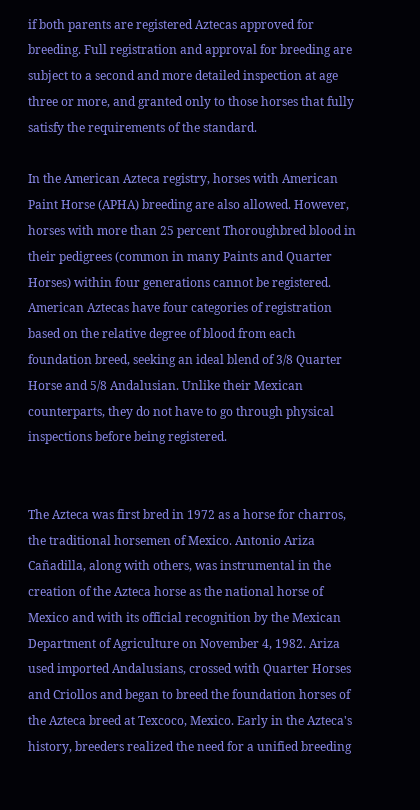if both parents are registered Aztecas approved for breeding. Full registration and approval for breeding are subject to a second and more detailed inspection at age three or more, and granted only to those horses that fully satisfy the requirements of the standard.

In the American Azteca registry, horses with American Paint Horse (APHA) breeding are also allowed. However, horses with more than 25 percent Thoroughbred blood in their pedigrees (common in many Paints and Quarter Horses) within four generations cannot be registered. American Aztecas have four categories of registration based on the relative degree of blood from each foundation breed, seeking an ideal blend of 3/8 Quarter Horse and 5/8 Andalusian. Unlike their Mexican counterparts, they do not have to go through physical inspections before being registered.


The Azteca was first bred in 1972 as a horse for charros, the traditional horsemen of Mexico. Antonio Ariza Cañadilla, along with others, was instrumental in the creation of the Azteca horse as the national horse of Mexico and with its official recognition by the Mexican Department of Agriculture on November 4, 1982. Ariza used imported Andalusians, crossed with Quarter Horses and Criollos and began to breed the foundation horses of the Azteca breed at Texcoco, Mexico. Early in the Azteca's history, breeders realized the need for a unified breeding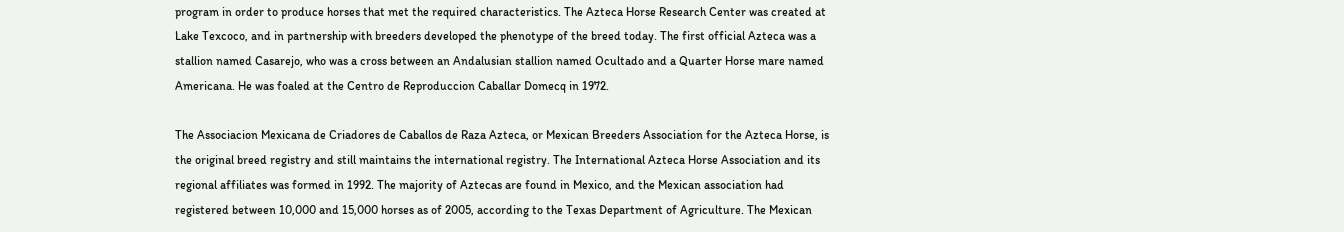program in order to produce horses that met the required characteristics. The Azteca Horse Research Center was created at Lake Texcoco, and in partnership with breeders developed the phenotype of the breed today. The first official Azteca was a stallion named Casarejo, who was a cross between an Andalusian stallion named Ocultado and a Quarter Horse mare named Americana. He was foaled at the Centro de Reproduccion Caballar Domecq in 1972.

The Associacion Mexicana de Criadores de Caballos de Raza Azteca, or Mexican Breeders Association for the Azteca Horse, is the original breed registry and still maintains the international registry. The International Azteca Horse Association and its regional affiliates was formed in 1992. The majority of Aztecas are found in Mexico, and the Mexican association had registered between 10,000 and 15,000 horses as of 2005, according to the Texas Department of Agriculture. The Mexican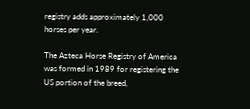registry adds approximately 1,000 horses per year.

The Azteca Horse Registry of America was formed in 1989 for registering the US portion of the breed,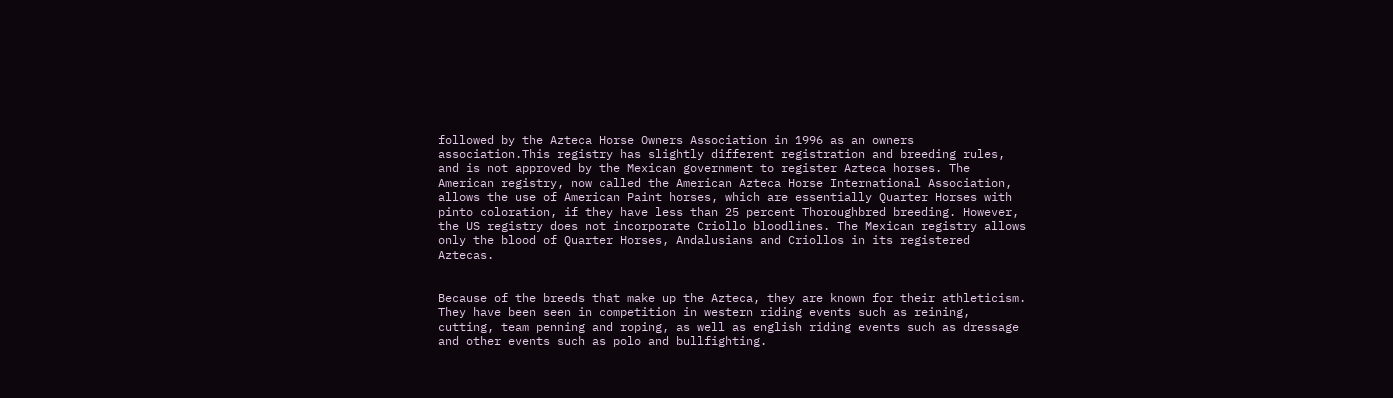followed by the Azteca Horse Owners Association in 1996 as an owners association.This registry has slightly different registration and breeding rules, and is not approved by the Mexican government to register Azteca horses. The American registry, now called the American Azteca Horse International Association, allows the use of American Paint horses, which are essentially Quarter Horses with pinto coloration, if they have less than 25 percent Thoroughbred breeding. However, the US registry does not incorporate Criollo bloodlines. The Mexican registry allows only the blood of Quarter Horses, Andalusians and Criollos in its registered Aztecas.


Because of the breeds that make up the Azteca, they are known for their athleticism. They have been seen in competition in western riding events such as reining, cutting, team penning and roping, as well as english riding events such as dressage and other events such as polo and bullfighting.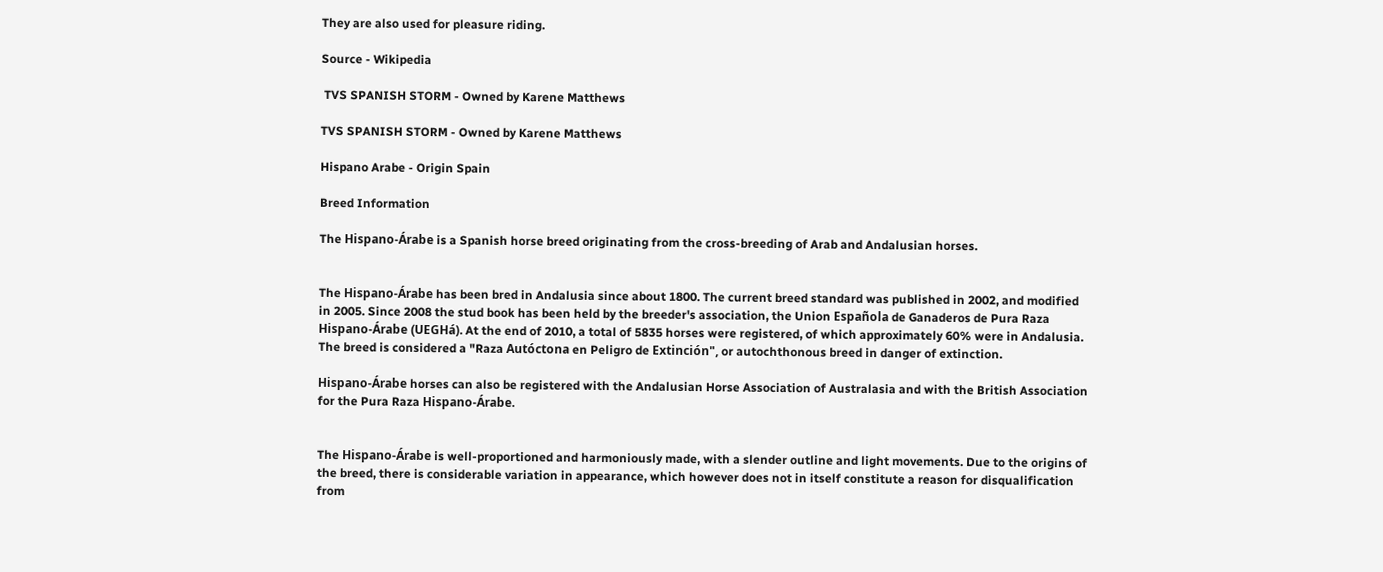They are also used for pleasure riding.

Source - Wikipedia

 TVS SPANISH STORM - Owned by Karene Matthews

TVS SPANISH STORM - Owned by Karene Matthews

Hispano Arabe - Origin Spain

Breed Information

The Hispano-Árabe is a Spanish horse breed originating from the cross-breeding of Arab and Andalusian horses.


The Hispano-Árabe has been bred in Andalusia since about 1800. The current breed standard was published in 2002, and modified in 2005. Since 2008 the stud book has been held by the breeder's association, the Union Española de Ganaderos de Pura Raza Hispano-Árabe (UEGHá). At the end of 2010, a total of 5835 horses were registered, of which approximately 60% were in Andalusia. The breed is considered a "Raza Autóctona en Peligro de Extinción", or autochthonous breed in danger of extinction.

Hispano-Árabe horses can also be registered with the Andalusian Horse Association of Australasia and with the British Association for the Pura Raza Hispano-Árabe.


The Hispano-Árabe is well-proportioned and harmoniously made, with a slender outline and light movements. Due to the origins of the breed, there is considerable variation in appearance, which however does not in itself constitute a reason for disqualification from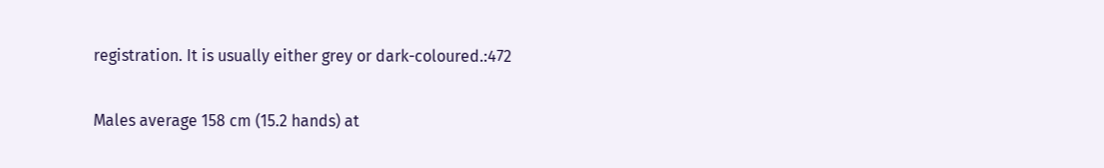registration. It is usually either grey or dark-coloured.:472

Males average 158 cm (15.2 hands) at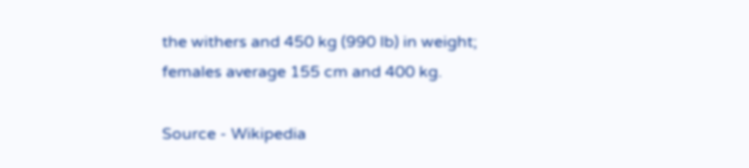the withers and 450 kg (990 lb) in weight; females average 155 cm and 400 kg.

Source - Wikipedia